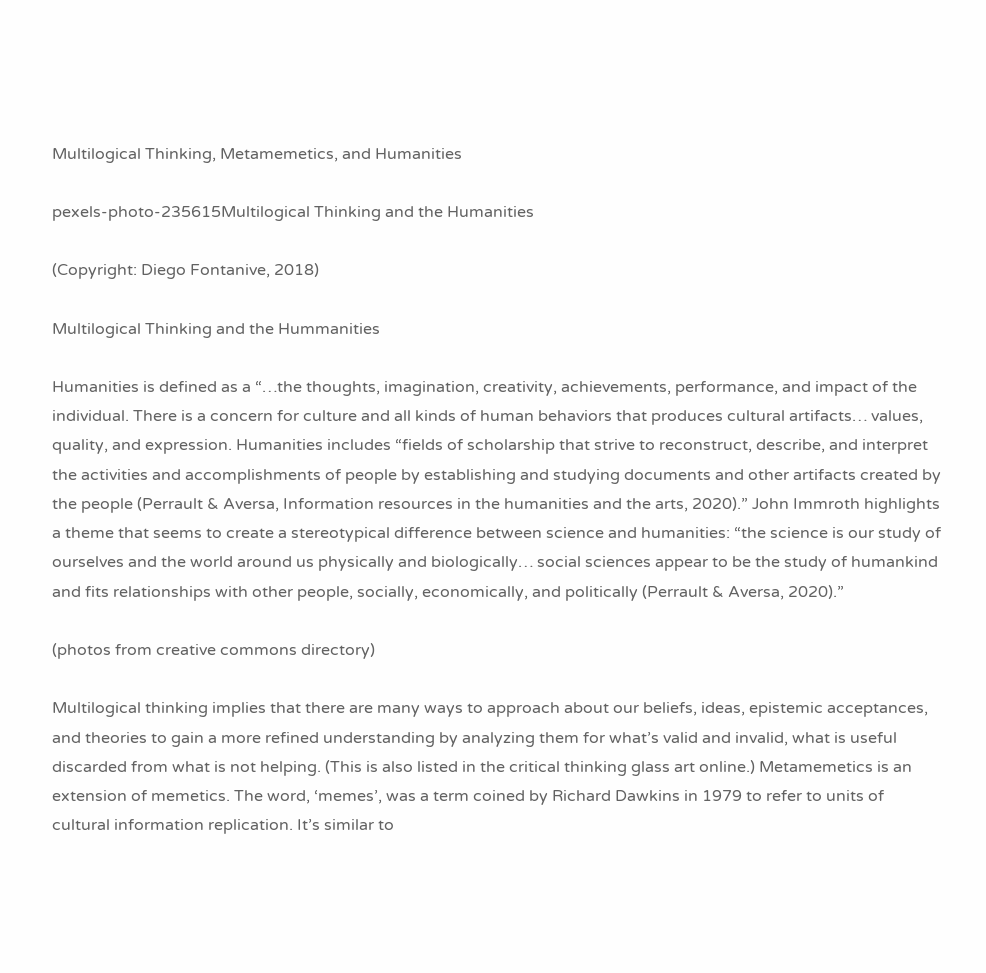Multilogical Thinking, Metamemetics, and Humanities

pexels-photo-235615Multilogical Thinking and the Humanities

(Copyright: Diego Fontanive, 2018)

Multilogical Thinking and the Hummanities

Humanities is defined as a “…the thoughts, imagination, creativity, achievements, performance, and impact of the individual. There is a concern for culture and all kinds of human behaviors that produces cultural artifacts… values, quality, and expression. Humanities includes “fields of scholarship that strive to reconstruct, describe, and interpret the activities and accomplishments of people by establishing and studying documents and other artifacts created by the people (Perrault & Aversa, Information resources in the humanities and the arts, 2020).” John Immroth highlights a theme that seems to create a stereotypical difference between science and humanities: “the science is our study of ourselves and the world around us physically and biologically… social sciences appear to be the study of humankind and fits relationships with other people, socially, economically, and politically (Perrault & Aversa, 2020).”

(photos from creative commons directory)

Multilogical thinking implies that there are many ways to approach about our beliefs, ideas, epistemic acceptances, and theories to gain a more refined understanding by analyzing them for what’s valid and invalid, what is useful discarded from what is not helping. (This is also listed in the critical thinking glass art online.) Metamemetics is an extension of memetics. The word, ‘memes’, was a term coined by Richard Dawkins in 1979 to refer to units of cultural information replication. It’s similar to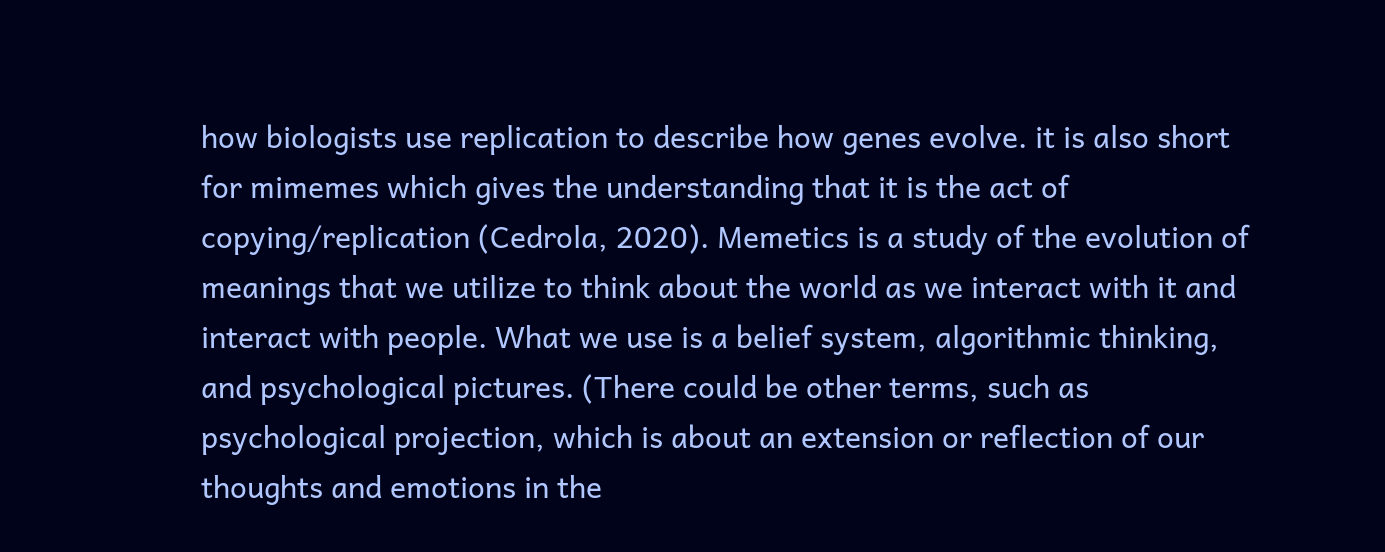how biologists use replication to describe how genes evolve. it is also short for mimemes which gives the understanding that it is the act of copying/replication (Cedrola, 2020). Memetics is a study of the evolution of meanings that we utilize to think about the world as we interact with it and interact with people. What we use is a belief system, algorithmic thinking, and psychological pictures. (There could be other terms, such as psychological projection, which is about an extension or reflection of our thoughts and emotions in the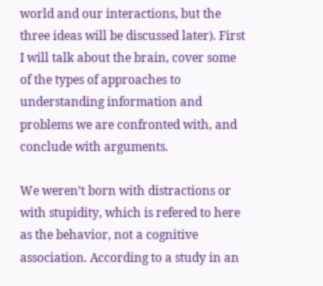world and our interactions, but the three ideas will be discussed later). First I will talk about the brain, cover some of the types of approaches to understanding information and problems we are confronted with, and conclude with arguments.

We weren’t born with distractions or with stupidity, which is refered to here as the behavior, not a cognitive association. According to a study in an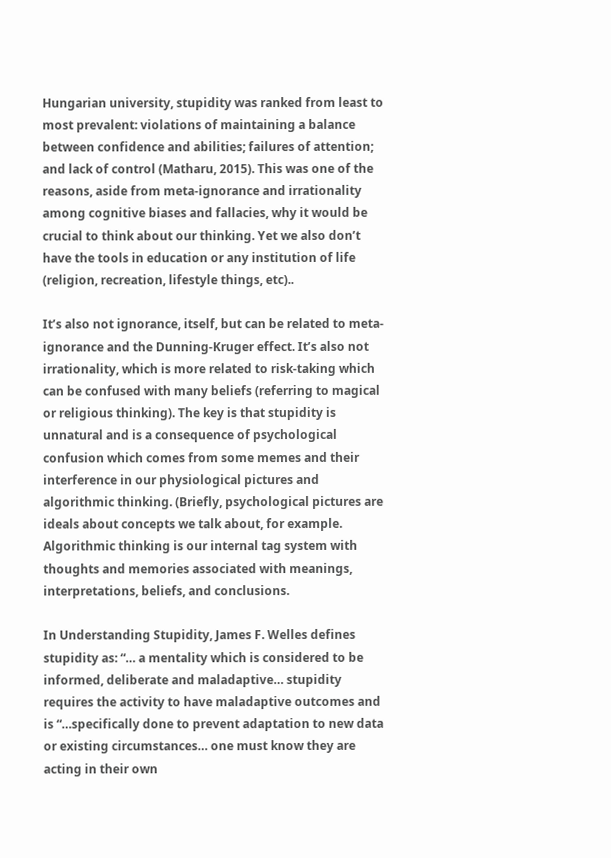Hungarian university, stupidity was ranked from least to most prevalent: violations of maintaining a balance between confidence and abilities; failures of attention; and lack of control (Matharu, 2015). This was one of the reasons, aside from meta-ignorance and irrationality among cognitive biases and fallacies, why it would be crucial to think about our thinking. Yet we also don’t have the tools in education or any institution of life (religion, recreation, lifestyle things, etc)..

It’s also not ignorance, itself, but can be related to meta-ignorance and the Dunning-Kruger effect. It’s also not irrationality, which is more related to risk-taking which can be confused with many beliefs (referring to magical or religious thinking). The key is that stupidity is unnatural and is a consequence of psychological confusion which comes from some memes and their interference in our physiological pictures and algorithmic thinking. (Briefly, psychological pictures are ideals about concepts we talk about, for example. Algorithmic thinking is our internal tag system with thoughts and memories associated with meanings, interpretations, beliefs, and conclusions.

In Understanding Stupidity, James F. Welles defines stupidity as: “… a mentality which is considered to be informed, deliberate and maladaptive… stupidity requires the activity to have maladaptive outcomes and is “…specifically done to prevent adaptation to new data or existing circumstances… one must know they are acting in their own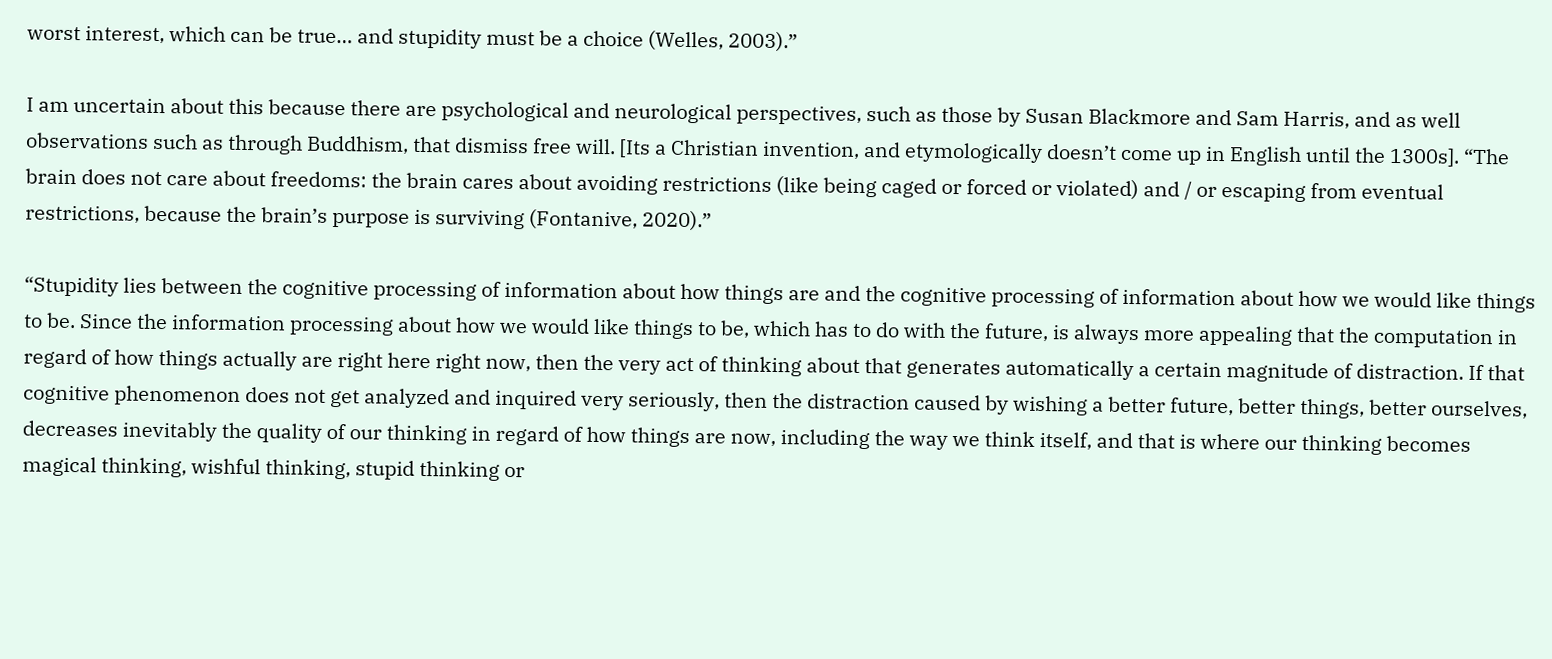worst interest, which can be true… and stupidity must be a choice (Welles, 2003).”

I am uncertain about this because there are psychological and neurological perspectives, such as those by Susan Blackmore and Sam Harris, and as well observations such as through Buddhism, that dismiss free will. [Its a Christian invention, and etymologically doesn’t come up in English until the 1300s]. “The brain does not care about freedoms: the brain cares about avoiding restrictions (like being caged or forced or violated) and / or escaping from eventual restrictions, because the brain’s purpose is surviving (Fontanive, 2020).”

“Stupidity lies between the cognitive processing of information about how things are and the cognitive processing of information about how we would like things to be. Since the information processing about how we would like things to be, which has to do with the future, is always more appealing that the computation in regard of how things actually are right here right now, then the very act of thinking about that generates automatically a certain magnitude of distraction. If that cognitive phenomenon does not get analyzed and inquired very seriously, then the distraction caused by wishing a better future, better things, better ourselves, decreases inevitably the quality of our thinking in regard of how things are now, including the way we think itself, and that is where our thinking becomes magical thinking, wishful thinking, stupid thinking or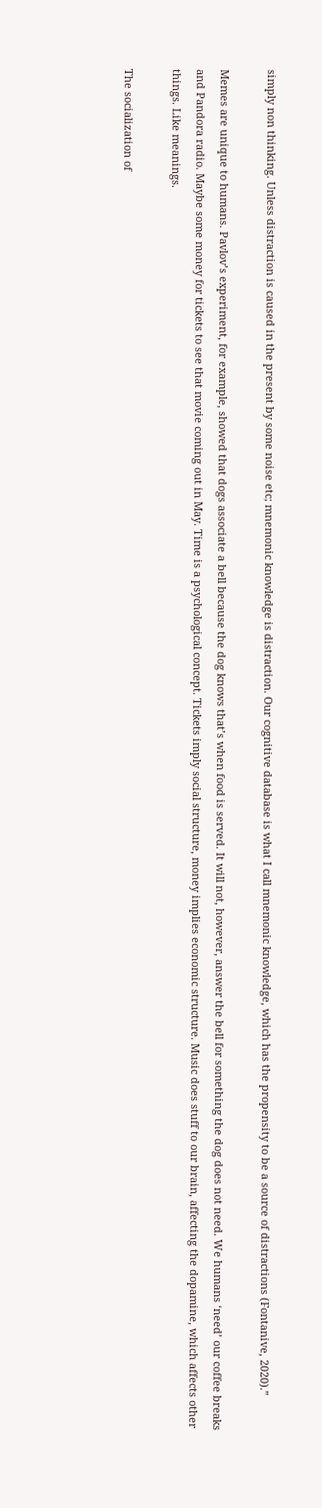simply non thinking. Unless distraction is caused in the present by some noise etc; mnemonic knowledge is distraction. Our cognitive database is what I call mnemonic knowledge, which has the propensity to be a source of distractions (Fontanive, 2020).”

Memes are unique to humans. Pavlov’s experiment, for example, showed that dogs associate a bell because the dog knows that’s when food is served. It will not, however, answer the bell for something the dog does not need. We humans ‘need’ our coffee breaks and Pandora radio. Maybe some money for tickets to see that movie coming out in May. Time is a psychological concept. Tickets imply social structure, money implies economic structure. Music does stuff to our brain, affecting the dopamine, which affects other things. Like meanings.

The socialization of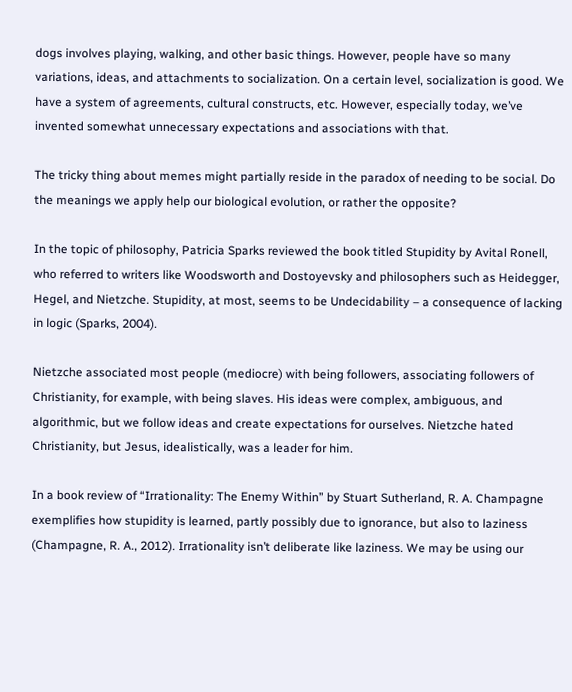dogs involves playing, walking, and other basic things. However, people have so many variations, ideas, and attachments to socialization. On a certain level, socialization is good. We have a system of agreements, cultural constructs, etc. However, especially today, we’ve invented somewhat unnecessary expectations and associations with that.

The tricky thing about memes might partially reside in the paradox of needing to be social. Do the meanings we apply help our biological evolution, or rather the opposite?

In the topic of philosophy, Patricia Sparks reviewed the book titled Stupidity by Avital Ronell, who referred to writers like Woodsworth and Dostoyevsky and philosophers such as Heidegger, Hegel, and Nietzche. Stupidity, at most, seems to be Undecidability – a consequence of lacking in logic (Sparks, 2004).

Nietzche associated most people (mediocre) with being followers, associating followers of Christianity, for example, with being slaves. His ideas were complex, ambiguous, and algorithmic, but we follow ideas and create expectations for ourselves. Nietzche hated Christianity, but Jesus, idealistically, was a leader for him.

In a book review of “Irrationality: The Enemy Within” by Stuart Sutherland, R. A. Champagne exemplifies how stupidity is learned, partly possibly due to ignorance, but also to laziness (Champagne, R. A., 2012). Irrationality isn’t deliberate like laziness. We may be using our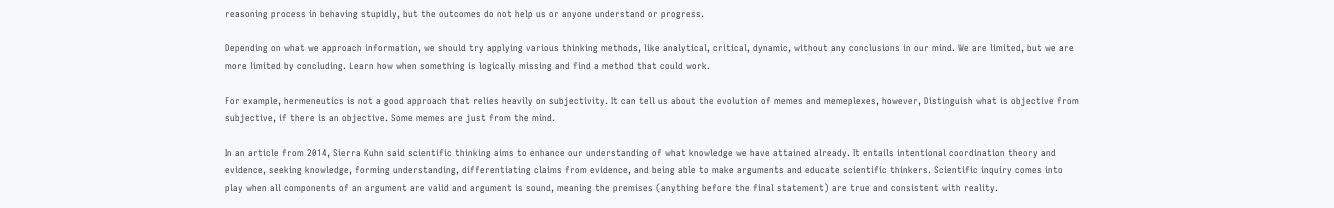reasoning process in behaving stupidly, but the outcomes do not help us or anyone understand or progress.

Depending on what we approach information, we should try applying various thinking methods, like analytical, critical, dynamic, without any conclusions in our mind. We are limited, but we are more limited by concluding. Learn how when something is logically missing and find a method that could work.

For example, hermeneutics is not a good approach that relies heavily on subjectivity. It can tell us about the evolution of memes and memeplexes, however, Distinguish what is objective from subjective, if there is an objective. Some memes are just from the mind.

In an article from 2014, Sierra Kuhn said scientific thinking aims to enhance our understanding of what knowledge we have attained already. It entails intentional coordination theory and evidence, seeking knowledge, forming understanding, differentiating claims from evidence, and being able to make arguments and educate scientific thinkers. Scientific inquiry comes into play when all components of an argument are valid and argument is sound, meaning the premises (anything before the final statement) are true and consistent with reality.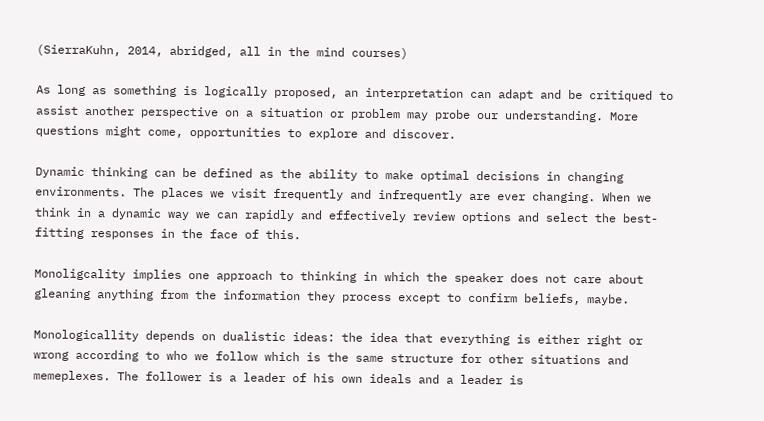(SierraKuhn, 2014, abridged, all in the mind courses)

As long as something is logically proposed, an interpretation can adapt and be critiqued to assist another perspective on a situation or problem may probe our understanding. More questions might come, opportunities to explore and discover.

Dynamic thinking can be defined as the ability to make optimal decisions in changing environments. The places we visit frequently and infrequently are ever changing. When we think in a dynamic way we can rapidly and effectively review options and select the best-fitting responses in the face of this.

Monoligcality implies one approach to thinking in which the speaker does not care about gleaning anything from the information they process except to confirm beliefs, maybe.

Monologicallity depends on dualistic ideas: the idea that everything is either right or wrong according to who we follow which is the same structure for other situations and memeplexes. The follower is a leader of his own ideals and a leader is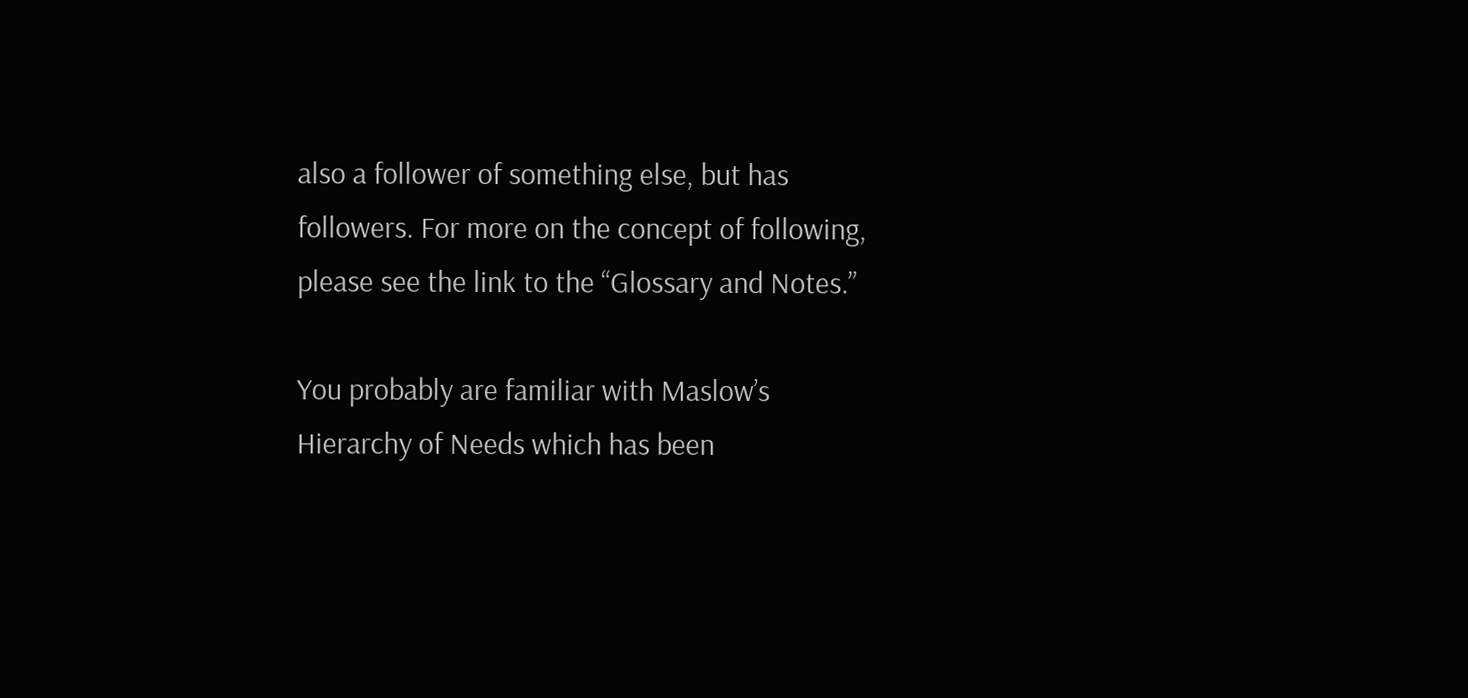also a follower of something else, but has followers. For more on the concept of following, please see the link to the “Glossary and Notes.”

You probably are familiar with Maslow’s Hierarchy of Needs which has been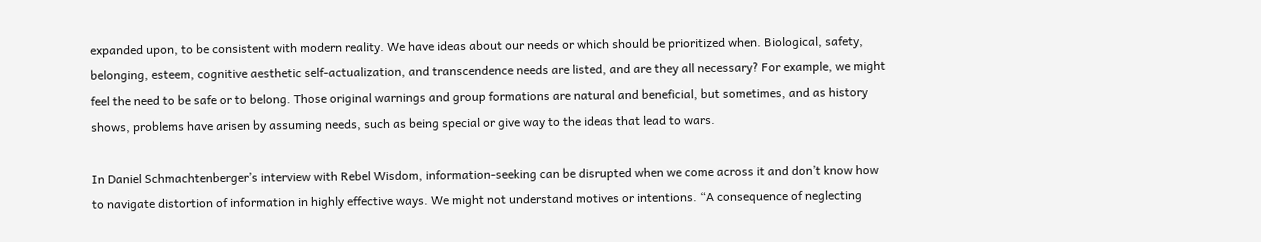expanded upon, to be consistent with modern reality. We have ideas about our needs or which should be prioritized when. Biological, safety, belonging, esteem, cognitive aesthetic self-actualization, and transcendence needs are listed, and are they all necessary? For example, we might feel the need to be safe or to belong. Those original warnings and group formations are natural and beneficial, but sometimes, and as history shows, problems have arisen by assuming needs, such as being special or give way to the ideas that lead to wars.

In Daniel Schmachtenberger’s interview with Rebel Wisdom, information-seeking can be disrupted when we come across it and don’t know how to navigate distortion of information in highly effective ways. We might not understand motives or intentions. “A consequence of neglecting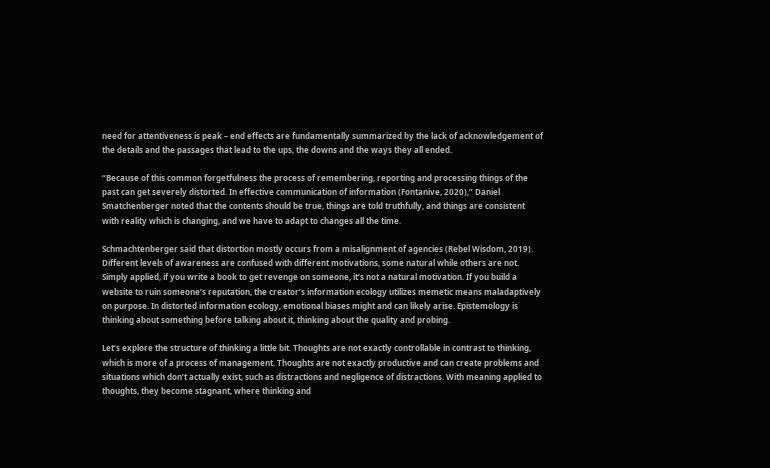need for attentiveness is peak – end effects are fundamentally summarized by the lack of acknowledgement of the details and the passages that lead to the ups, the downs and the ways they all ended.

“Because of this common forgetfulness the process of remembering, reporting and processing things of the past can get severely distorted. In effective communication of information (Fontanive, 2020),” Daniel Smatchenberger noted that the contents should be true, things are told truthfully, and things are consistent with reality which is changing, and we have to adapt to changes all the time.

Schmachtenberger said that distortion mostly occurs from a misalignment of agencies (Rebel Wisdom, 2019). Different levels of awareness are confused with different motivations, some natural while others are not. Simply applied, if you write a book to get revenge on someone, it’s not a natural motivation. If you build a website to ruin someone’s reputation, the creator’s information ecology utilizes memetic means maladaptively on purpose. In distorted information ecology, emotional biases might and can likely arise. Epistemology is thinking about something before talking about it, thinking about the quality and probing.

Let’s explore the structure of thinking a little bit. Thoughts are not exactly controllable in contrast to thinking, which is more of a process of management. Thoughts are not exactly productive and can create problems and situations which don’t actually exist, such as distractions and negligence of distractions. With meaning applied to thoughts, they become stagnant, where thinking and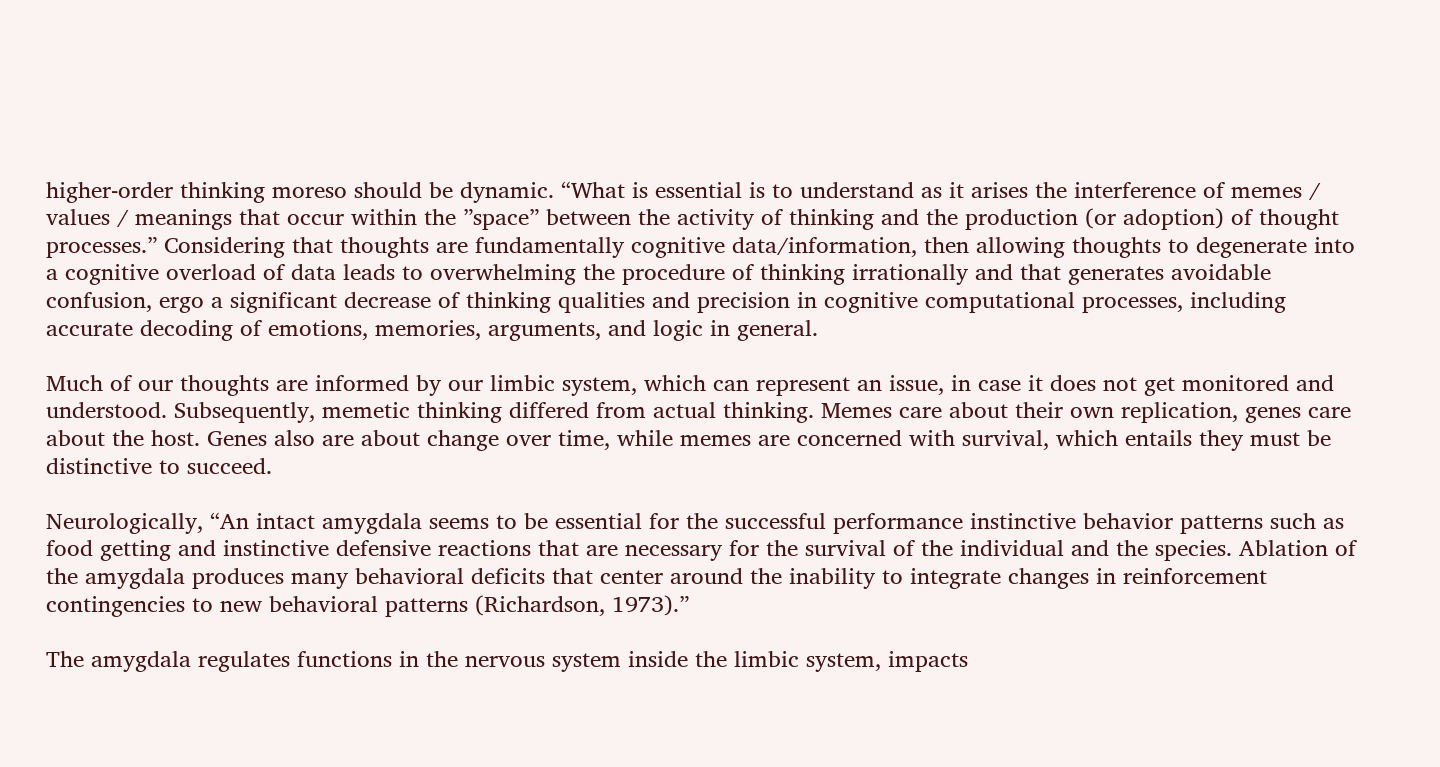higher-order thinking moreso should be dynamic. “What is essential is to understand as it arises the interference of memes / values / meanings that occur within the ”space” between the activity of thinking and the production (or adoption) of thought processes.” Considering that thoughts are fundamentally cognitive data/information, then allowing thoughts to degenerate into a cognitive overload of data leads to overwhelming the procedure of thinking irrationally and that generates avoidable confusion, ergo a significant decrease of thinking qualities and precision in cognitive computational processes, including accurate decoding of emotions, memories, arguments, and logic in general.

Much of our thoughts are informed by our limbic system, which can represent an issue, in case it does not get monitored and understood. Subsequently, memetic thinking differed from actual thinking. Memes care about their own replication, genes care about the host. Genes also are about change over time, while memes are concerned with survival, which entails they must be distinctive to succeed.

Neurologically, “An intact amygdala seems to be essential for the successful performance instinctive behavior patterns such as food getting and instinctive defensive reactions that are necessary for the survival of the individual and the species. Ablation of the amygdala produces many behavioral deficits that center around the inability to integrate changes in reinforcement contingencies to new behavioral patterns (Richardson, 1973).”

The amygdala regulates functions in the nervous system inside the limbic system, impacts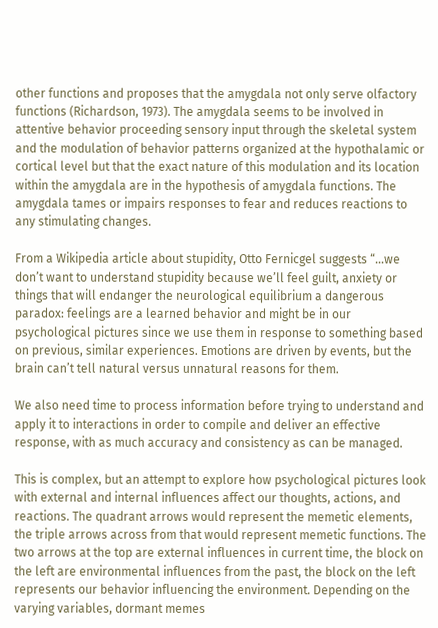other functions and proposes that the amygdala not only serve olfactory functions (Richardson, 1973). The amygdala seems to be involved in attentive behavior proceeding sensory input through the skeletal system and the modulation of behavior patterns organized at the hypothalamic or cortical level but that the exact nature of this modulation and its location within the amygdala are in the hypothesis of amygdala functions. The amygdala tames or impairs responses to fear and reduces reactions to any stimulating changes.

From a Wikipedia article about stupidity, Otto Fernicgel suggests “…we don’t want to understand stupidity because we’ll feel guilt, anxiety or things that will endanger the neurological equilibrium a dangerous paradox: feelings are a learned behavior and might be in our psychological pictures since we use them in response to something based on previous, similar experiences. Emotions are driven by events, but the brain can’t tell natural versus unnatural reasons for them.

We also need time to process information before trying to understand and apply it to interactions in order to compile and deliver an effective response, with as much accuracy and consistency as can be managed.

This is complex, but an attempt to explore how psychological pictures look with external and internal influences affect our thoughts, actions, and reactions. The quadrant arrows would represent the memetic elements, the triple arrows across from that would represent memetic functions. The two arrows at the top are external influences in current time, the block on the left are environmental influences from the past, the block on the left represents our behavior influencing the environment. Depending on the varying variables, dormant memes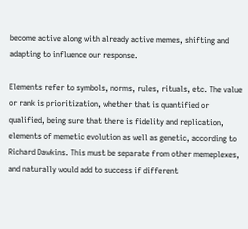become active along with already active memes, shifting and adapting to influence our response.

Elements refer to symbols, norms, rules, rituals, etc. The value or rank is prioritization, whether that is quantified or qualified, being sure that there is fidelity and replication, elements of memetic evolution as well as genetic, according to Richard Dawkins. This must be separate from other memeplexes, and naturally would add to success if different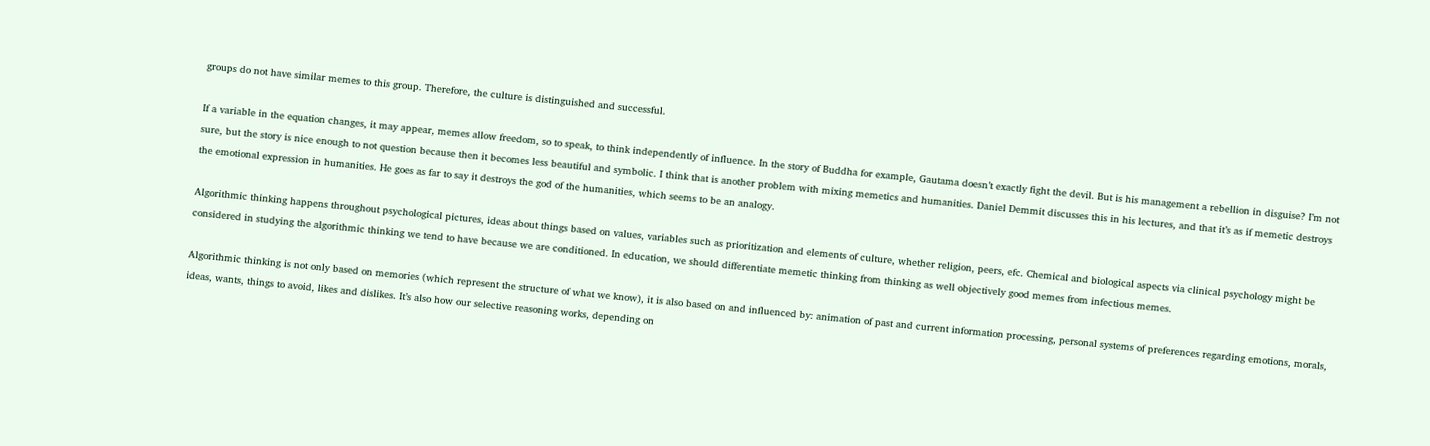groups do not have similar memes to this group. Therefore, the culture is distinguished and successful.

If a variable in the equation changes, it may appear, memes allow freedom, so to speak, to think independently of influence. In the story of Buddha for example, Gautama doesn’t exactly fight the devil. But is his management a rebellion in disguise? I’m not sure, but the story is nice enough to not question because then it becomes less beautiful and symbolic. I think that is another problem with mixing memetics and humanities. Daniel Demmit discusses this in his lectures, and that it’s as if memetic destroys the emotional expression in humanities. He goes as far to say it destroys the god of the humanities, which seems to be an analogy.

Algorithmic thinking happens throughout psychological pictures, ideas about things based on values, variables such as prioritization and elements of culture, whether religion, peers, efc. Chemical and biological aspects via clinical psychology might be considered in studying the algorithmic thinking we tend to have because we are conditioned. In education, we should differentiate memetic thinking from thinking as well objectively good memes from infectious memes.

Algorithmic thinking is not only based on memories (which represent the structure of what we know), it is also based on and influenced by: animation of past and current information processing, personal systems of preferences regarding emotions, morals, ideas, wants, things to avoid, likes and dislikes. It’s also how our selective reasoning works, depending on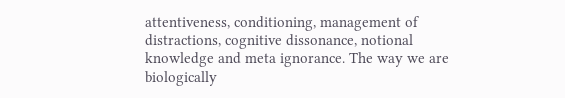attentiveness, conditioning, management of distractions, cognitive dissonance, notional knowledge and meta ignorance. The way we are biologically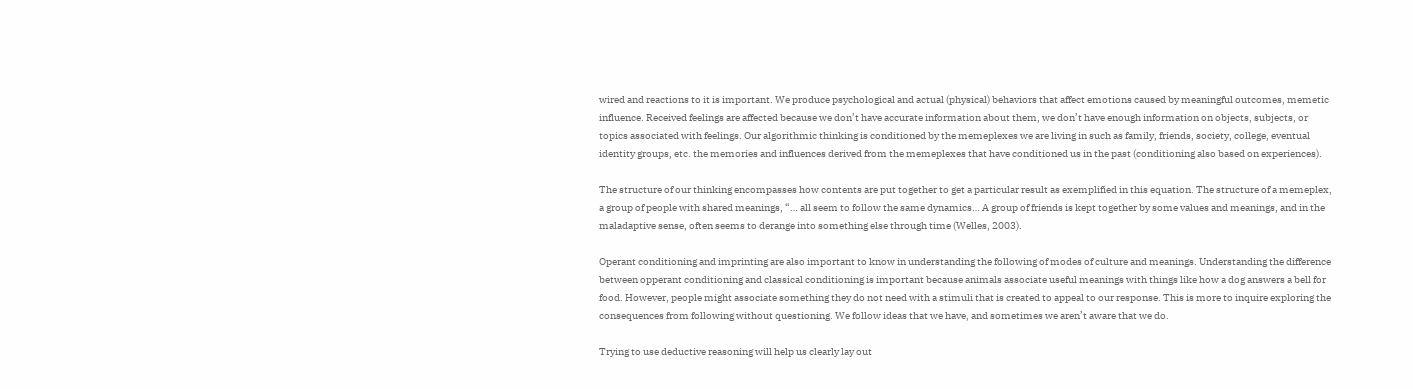wired and reactions to it is important. We produce psychological and actual (physical) behaviors that affect emotions caused by meaningful outcomes, memetic influence. Received feelings are affected because we don’t have accurate information about them, we don’t have enough information on objects, subjects, or topics associated with feelings. Our algorithmic thinking is conditioned by the memeplexes we are living in such as family, friends, society, college, eventual identity groups, etc. the memories and influences derived from the memeplexes that have conditioned us in the past (conditioning also based on experiences).

The structure of our thinking encompasses how contents are put together to get a particular result as exemplified in this equation. The structure of a memeplex, a group of people with shared meanings, “… all seem to follow the same dynamics… A group of friends is kept together by some values and meanings, and in the maladaptive sense, often seems to derange into something else through time (Welles, 2003).

Operant conditioning and imprinting are also important to know in understanding the following of modes of culture and meanings. Understanding the difference between opperant conditioning and classical conditioning is important because animals associate useful meanings with things like how a dog answers a bell for food. However, people might associate something they do not need with a stimuli that is created to appeal to our response. This is more to inquire exploring the consequences from following without questioning. We follow ideas that we have, and sometimes we aren’t aware that we do.

Trying to use deductive reasoning will help us clearly lay out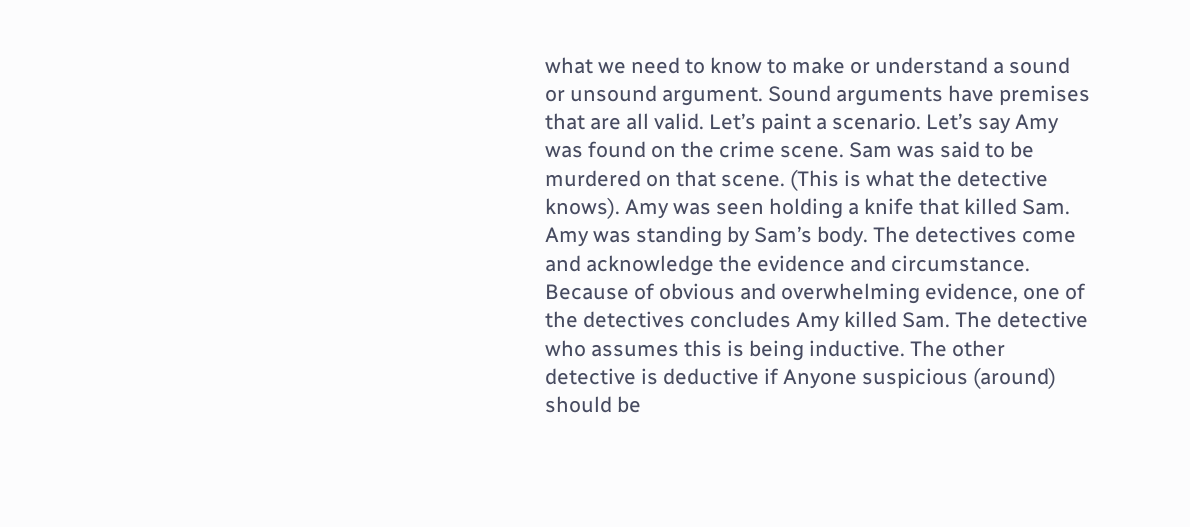what we need to know to make or understand a sound or unsound argument. Sound arguments have premises that are all valid. Let’s paint a scenario. Let’s say Amy was found on the crime scene. Sam was said to be murdered on that scene. (This is what the detective knows). Amy was seen holding a knife that killed Sam. Amy was standing by Sam’s body. The detectives come and acknowledge the evidence and circumstance. Because of obvious and overwhelming evidence, one of the detectives concludes Amy killed Sam. The detective who assumes this is being inductive. The other detective is deductive if Anyone suspicious (around) should be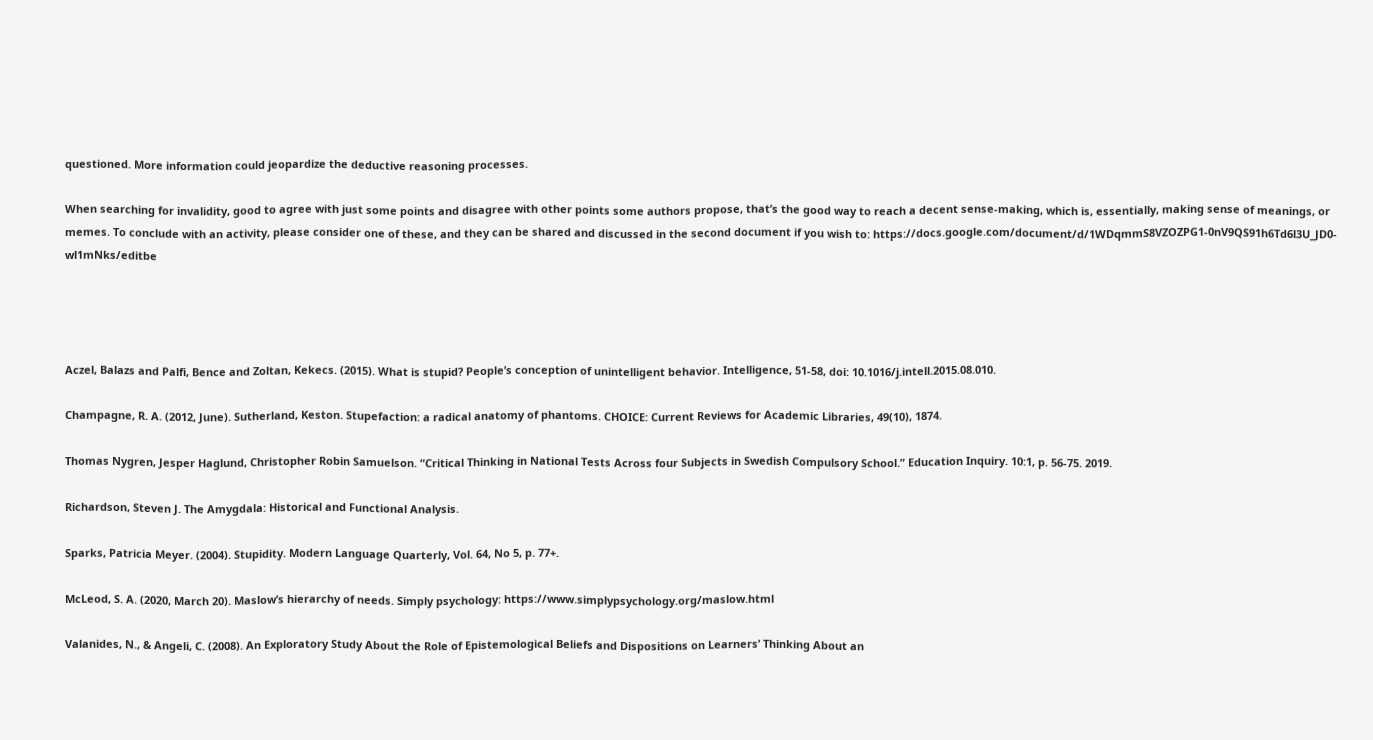questioned. More information could jeopardize the deductive reasoning processes.

When searching for invalidity, good to agree with just some points and disagree with other points some authors propose, that’s the good way to reach a decent sense-making, which is, essentially, making sense of meanings, or memes. To conclude with an activity, please consider one of these, and they can be shared and discussed in the second document if you wish to: https://docs.google.com/document/d/1WDqmmS8VZOZPG1-0nV9QS91h6Td6l3U_JD0-wl1mNks/editbe




Aczel, Balazs and Palfi, Bence and Zoltan, Kekecs. (2015). What is stupid? People’s conception of unintelligent behavior. Intelligence, 51-58, doi: 10.1016/j.intell.2015.08.010.

Champagne, R. A. (2012, June). Sutherland, Keston. Stupefaction: a radical anatomy of phantoms. CHOICE: Current Reviews for Academic Libraries, 49(10), 1874.

Thomas Nygren, Jesper Haglund, Christopher Robin Samuelson. “Critical Thinking in National Tests Across four Subjects in Swedish Compulsory School.” Education Inquiry. 10:1, p. 56-75. 2019.

Richardson, Steven J. The Amygdala: Historical and Functional Analysis.

Sparks, Patricia Meyer. (2004). Stupidity. Modern Language Quarterly, Vol. 64, No 5, p. 77+.

McLeod, S. A. (2020, March 20). Maslow’s hierarchy of needs. Simply psychology: https://www.simplypsychology.org/maslow.html

Valanides, N., & Angeli, C. (2008). An Exploratory Study About the Role of Epistemological Beliefs and Dispositions on Learners’ Thinking About an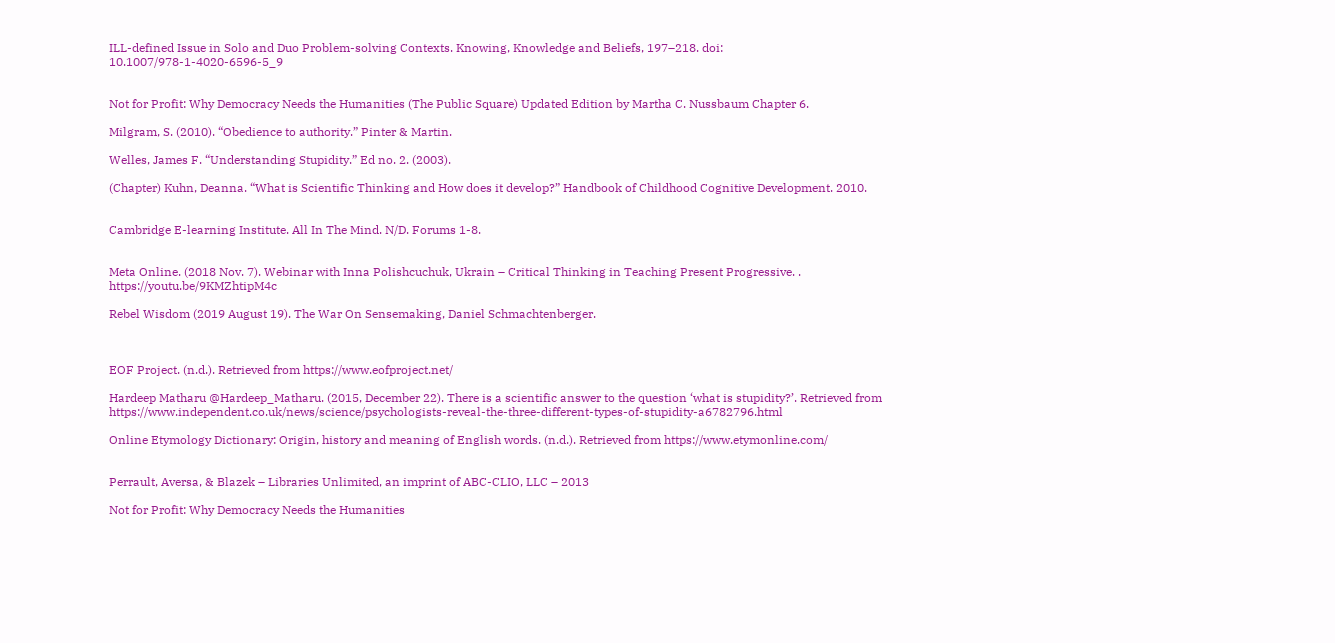ILL-defined Issue in Solo and Duo Problem-solving Contexts. Knowing, Knowledge and Beliefs, 197–218. doi: 10.1007/978-1-4020-6596-5_9


Not for Profit: Why Democracy Needs the Humanities (The Public Square) Updated Edition by Martha C. Nussbaum Chapter 6.

Milgram, S. (2010). “Obedience to authority.” Pinter & Martin.

Welles, James F. “Understanding Stupidity.” Ed no. 2. (2003).

(Chapter) Kuhn, Deanna. “What is Scientific Thinking and How does it develop?” Handbook of Childhood Cognitive Development. 2010.


Cambridge E-learning Institute. All In The Mind. N/D. Forums 1-8.


Meta Online. (2018 Nov. 7). Webinar with Inna Polishcuchuk, Ukrain – Critical Thinking in Teaching Present Progressive. . https://youtu.be/9KMZhtipM4c

Rebel Wisdom (2019 August 19). The War On Sensemaking, Daniel Schmachtenberger.



EOF Project. (n.d.). Retrieved from https://www.eofproject.net/

Hardeep Matharu @Hardeep_Matharu. (2015, December 22). There is a scientific answer to the question ‘what is stupidity?’. Retrieved from https://www.independent.co.uk/news/science/psychologists-reveal-the-three-different-types-of-stupidity-a6782796.html

Online Etymology Dictionary: Origin, history and meaning of English words. (n.d.). Retrieved from https://www.etymonline.com/


Perrault, Aversa, & Blazek – Libraries Unlimited, an imprint of ABC-CLIO, LLC – 2013

Not for Profit: Why Democracy Needs the Humanities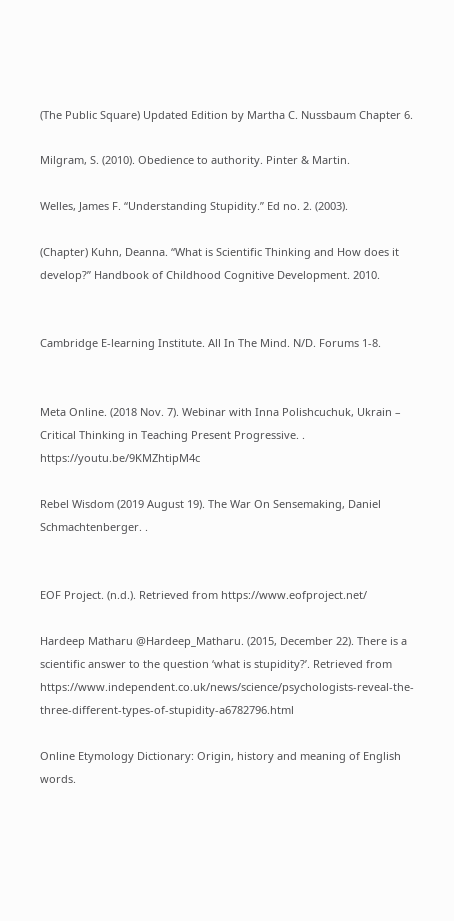(The Public Square) Updated Edition by Martha C. Nussbaum Chapter 6.

Milgram, S. (2010). Obedience to authority. Pinter & Martin.

Welles, James F. “Understanding Stupidity.” Ed no. 2. (2003).

(Chapter) Kuhn, Deanna. “What is Scientific Thinking and How does it develop?” Handbook of Childhood Cognitive Development. 2010.


Cambridge E-learning Institute. All In The Mind. N/D. Forums 1-8.


Meta Online. (2018 Nov. 7). Webinar with Inna Polishcuchuk, Ukrain – Critical Thinking in Teaching Present Progressive. . https://youtu.be/9KMZhtipM4c

Rebel Wisdom (2019 August 19). The War On Sensemaking, Daniel Schmachtenberger. .


EOF Project. (n.d.). Retrieved from https://www.eofproject.net/

Hardeep Matharu @Hardeep_Matharu. (2015, December 22). There is a scientific answer to the question ‘what is stupidity?’. Retrieved from https://www.independent.co.uk/news/science/psychologists-reveal-the-three-different-types-of-stupidity-a6782796.html

Online Etymology Dictionary: Origin, history and meaning of English words.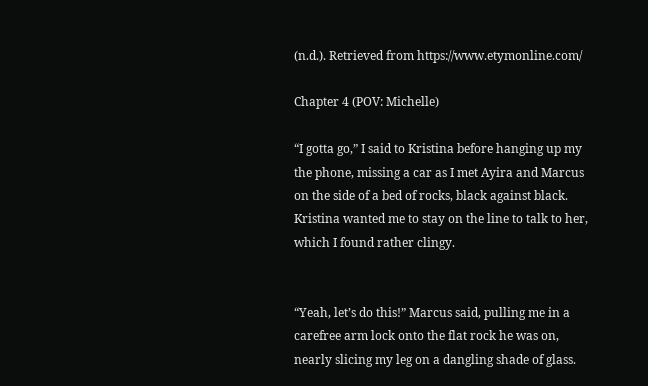(n.d.). Retrieved from https://www.etymonline.com/

Chapter 4 (POV: Michelle)

“I gotta go,” I said to Kristina before hanging up my the phone, missing a car as I met Ayira and Marcus on the side of a bed of rocks, black against black. Kristina wanted me to stay on the line to talk to her, which I found rather clingy.


“Yeah, let’s do this!” Marcus said, pulling me in a carefree arm lock onto the flat rock he was on, nearly slicing my leg on a dangling shade of glass.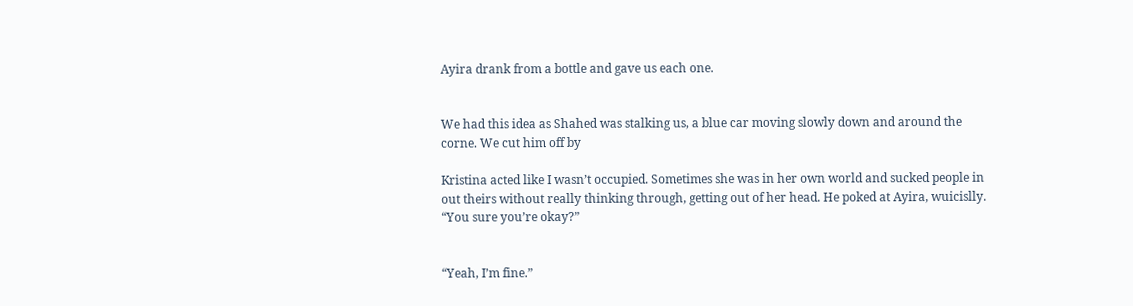Ayira drank from a bottle and gave us each one.


We had this idea as Shahed was stalking us, a blue car moving slowly down and around the corne. We cut him off by

Kristina acted like I wasn’t occupied. Sometimes she was in her own world and sucked people in out theirs without really thinking through, getting out of her head. He poked at Ayira, wuicislly. “You sure you’re okay?”


“Yeah, I’m fine.”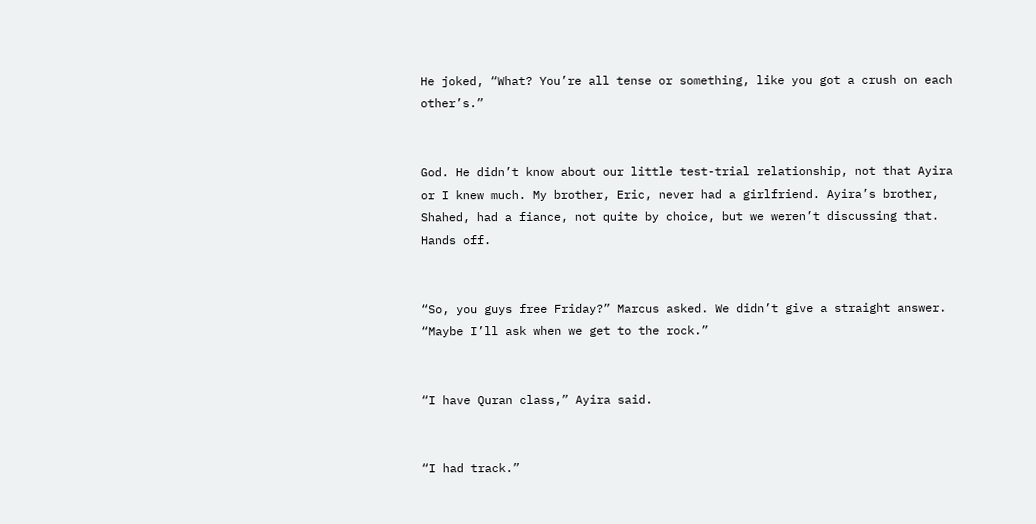He joked, “What? You’re all tense or something, like you got a crush on each other’s.”


God. He didn’t know about our little test-trial relationship, not that Ayira or I knew much. My brother, Eric, never had a girlfriend. Ayira’s brother, Shahed, had a fiance, not quite by choice, but we weren’t discussing that. Hands off.


“So, you guys free Friday?” Marcus asked. We didn’t give a straight answer. “Maybe I’ll ask when we get to the rock.”


“I have Quran class,” Ayira said.


“I had track.”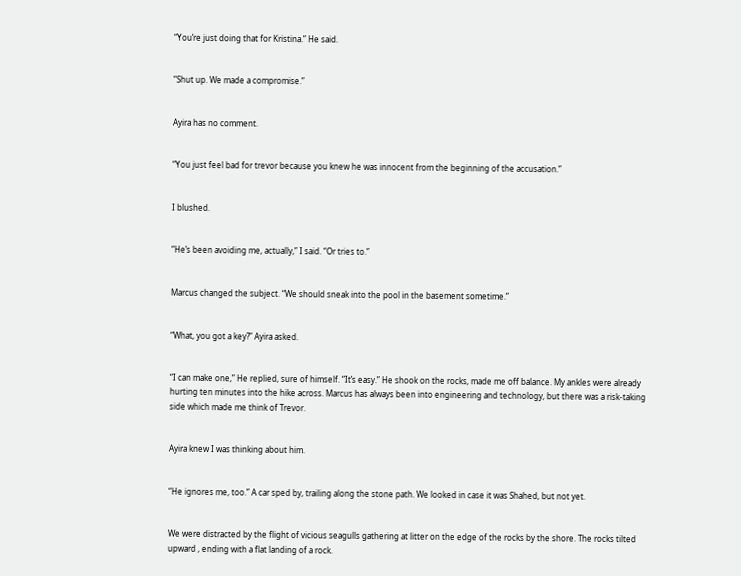“You’re just doing that for Kristina.” He said.


“Shut up. We made a compromise.”


Ayira has no comment.


“You just feel bad for trevor because you knew he was innocent from the beginning of the accusation.”


I blushed.


“He’s been avoiding me, actually,” I said. “Or tries to.”


Marcus changed the subject. “We should sneak into the pool in the basement sometime.”


“What, you got a key?” Ayira asked.


“I can make one,” He replied, sure of himself. “It’s easy.” He shook on the rocks, made me off balance. My ankles were already hurting ten minutes into the hike across. Marcus has always been into engineering and technology, but there was a risk-taking side which made me think of Trevor.


Ayira knew I was thinking about him.


“He ignores me, too.” A car sped by, trailing along the stone path. We looked in case it was Shahed, but not yet.


We were distracted by the flight of vicious seagulls gathering at litter on the edge of the rocks by the shore. The rocks tilted upward , ending with a flat landing of a rock.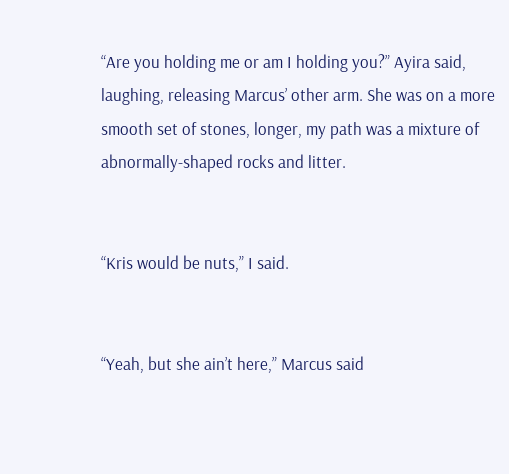“Are you holding me or am I holding you?” Ayira said, laughing, releasing Marcus’ other arm. She was on a more smooth set of stones, longer, my path was a mixture of abnormally-shaped rocks and litter.


“Kris would be nuts,” I said.


“Yeah, but she ain’t here,” Marcus said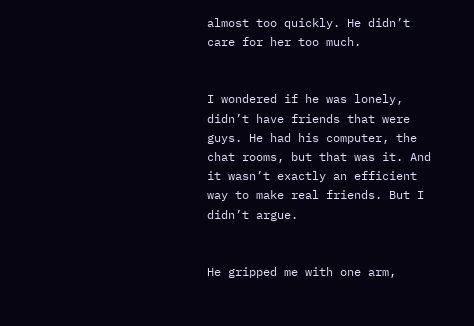almost too quickly. He didn’t care for her too much.


I wondered if he was lonely, didn’t have friends that were guys. He had his computer, the chat rooms, but that was it. And it wasn’t exactly an efficient way to make real friends. But I didn’t argue.


He gripped me with one arm,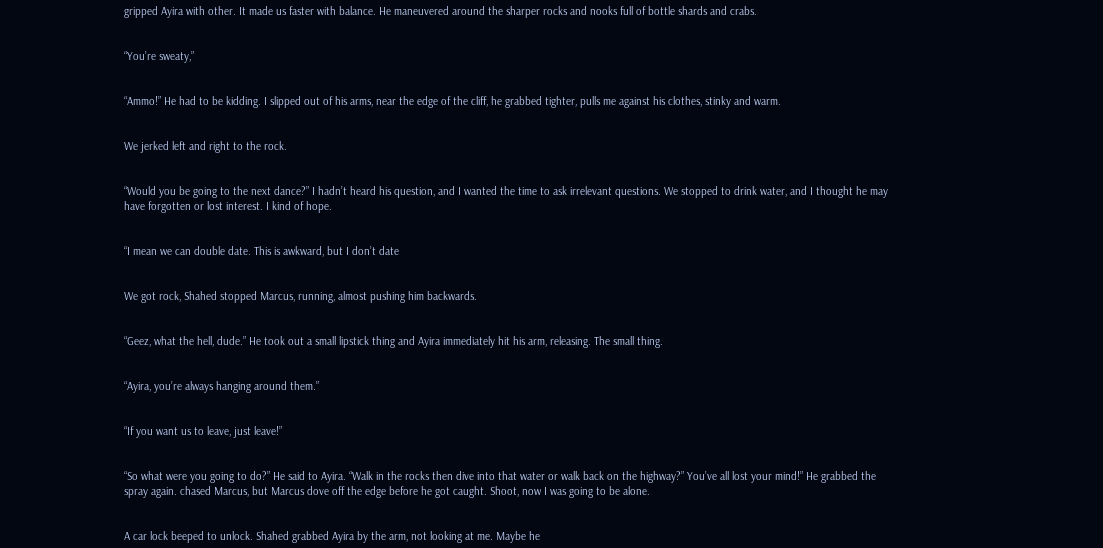gripped Ayira with other. It made us faster with balance. He maneuvered around the sharper rocks and nooks full of bottle shards and crabs.


“You’re sweaty,”


“Ammo!” He had to be kidding. I slipped out of his arms, near the edge of the cliff, he grabbed tighter, pulls me against his clothes, stinky and warm.


We jerked left and right to the rock.


“Would you be going to the next dance?” I hadn’t heard his question, and I wanted the time to ask irrelevant questions. We stopped to drink water, and I thought he may have forgotten or lost interest. I kind of hope.


“I mean we can double date. This is awkward, but I don’t date


We got rock, Shahed stopped Marcus, running, almost pushing him backwards.


“Geez, what the hell, dude.” He took out a small lipstick thing and Ayira immediately hit his arm, releasing. The small thing.


“Ayira, you’re always hanging around them.”


“If you want us to leave, just leave!”


“So what were you going to do?” He said to Ayira. “Walk in the rocks then dive into that water or walk back on the highway?” You’ve all lost your mind!” He grabbed the spray again. chased Marcus, but Marcus dove off the edge before he got caught. Shoot, now I was going to be alone.


A car lock beeped to unlock. Shahed grabbed Ayira by the arm, not looking at me. Maybe he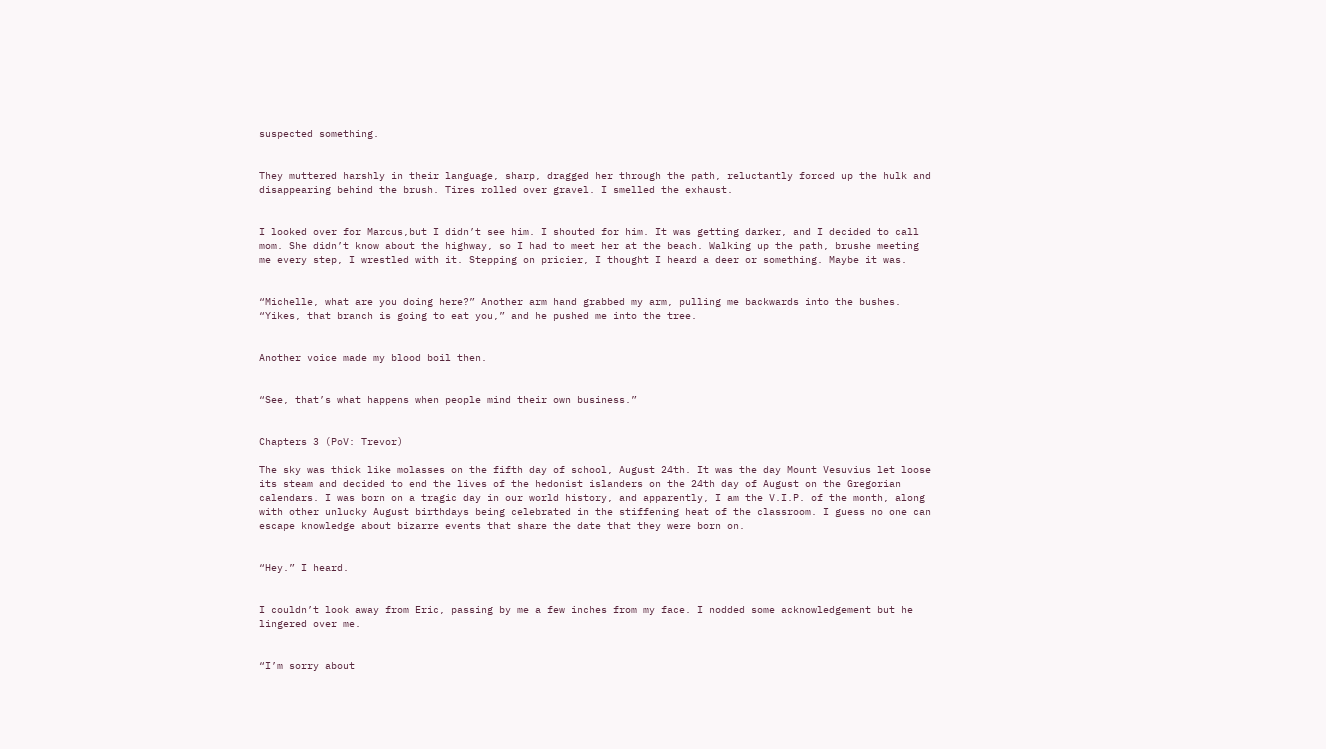suspected something.


They muttered harshly in their language, sharp, dragged her through the path, reluctantly forced up the hulk and disappearing behind the brush. Tires rolled over gravel. I smelled the exhaust.


I looked over for Marcus,but I didn’t see him. I shouted for him. It was getting darker, and I decided to call mom. She didn’t know about the highway, so I had to meet her at the beach. Walking up the path, brushe meeting me every step, I wrestled with it. Stepping on pricier, I thought I heard a deer or something. Maybe it was.


“Michelle, what are you doing here?” Another arm hand grabbed my arm, pulling me backwards into the bushes. “Yikes, that branch is going to eat you,” and he pushed me into the tree.


Another voice made my blood boil then.


“See, that’s what happens when people mind their own business.”


Chapters 3 (PoV: Trevor)

The sky was thick like molasses on the fifth day of school, August 24th. It was the day Mount Vesuvius let loose its steam and decided to end the lives of the hedonist islanders on the 24th day of August on the Gregorian calendars. I was born on a tragic day in our world history, and apparently, I am the V.I.P. of the month, along with other unlucky August birthdays being celebrated in the stiffening heat of the classroom. I guess no one can escape knowledge about bizarre events that share the date that they were born on.


“Hey.” I heard.


I couldn’t look away from Eric, passing by me a few inches from my face. I nodded some acknowledgement but he lingered over me.


“I’m sorry about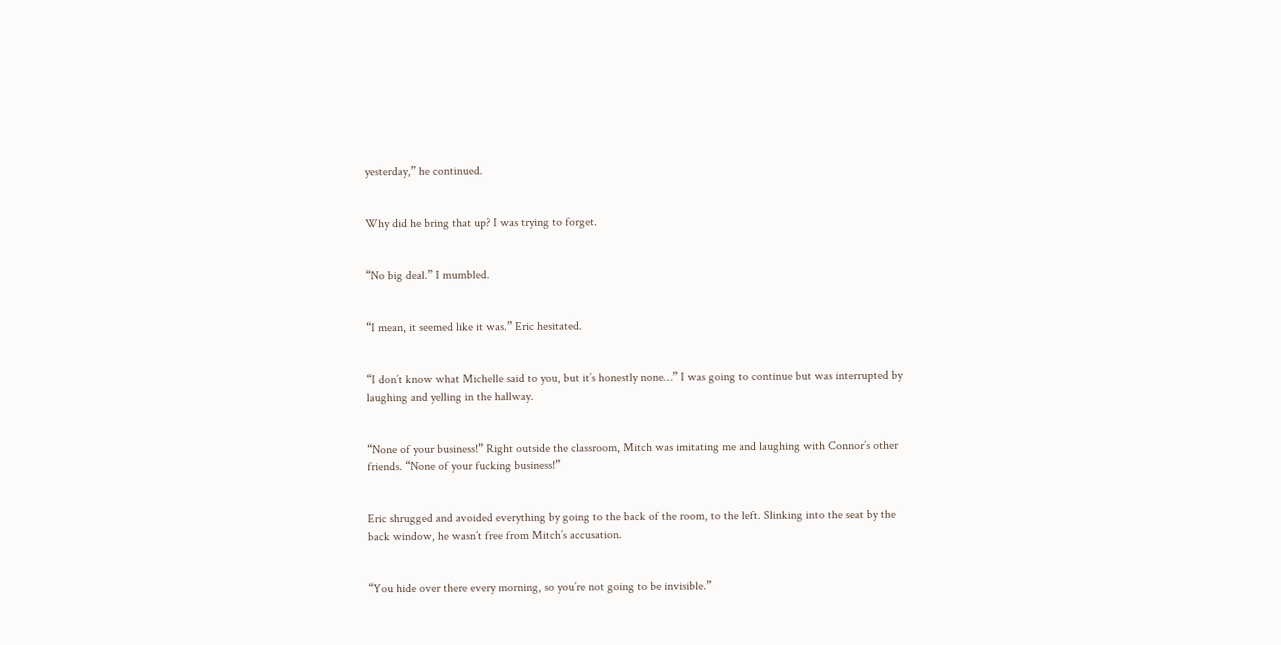yesterday,” he continued.


Why did he bring that up? I was trying to forget.


“No big deal.” I mumbled.


“I mean, it seemed like it was.” Eric hesitated.


“I don’t know what Michelle said to you, but it’s honestly none…” I was going to continue but was interrupted by laughing and yelling in the hallway.


“None of your business!” Right outside the classroom, Mitch was imitating me and laughing with Connor’s other friends. “None of your fucking business!”


Eric shrugged and avoided everything by going to the back of the room, to the left. Slinking into the seat by the back window, he wasn’t free from Mitch’s accusation.


“You hide over there every morning, so you’re not going to be invisible.”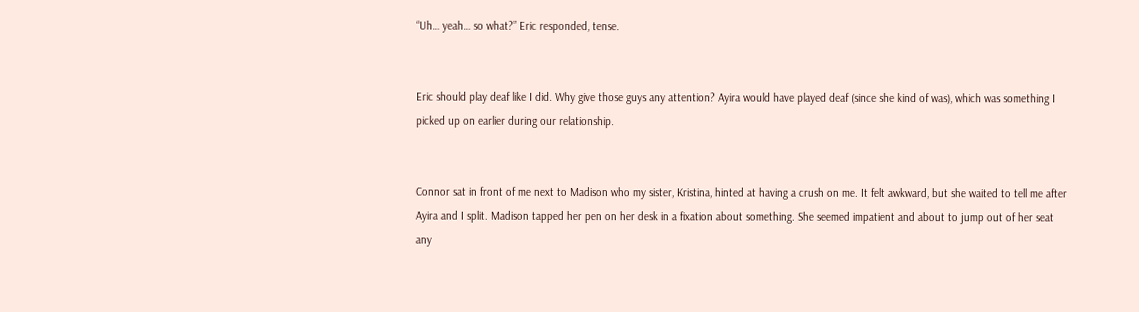“Uh… yeah… so what?” Eric responded, tense.


Eric should play deaf like I did. Why give those guys any attention? Ayira would have played deaf (since she kind of was), which was something I picked up on earlier during our relationship.


Connor sat in front of me next to Madison who my sister, Kristina, hinted at having a crush on me. It felt awkward, but she waited to tell me after Ayira and I split. Madison tapped her pen on her desk in a fixation about something. She seemed impatient and about to jump out of her seat any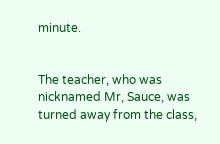minute.


The teacher, who was nicknamed Mr, Sauce, was turned away from the class,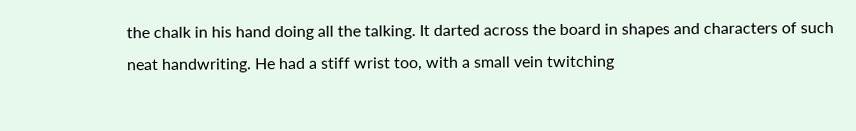the chalk in his hand doing all the talking. It darted across the board in shapes and characters of such neat handwriting. He had a stiff wrist too, with a small vein twitching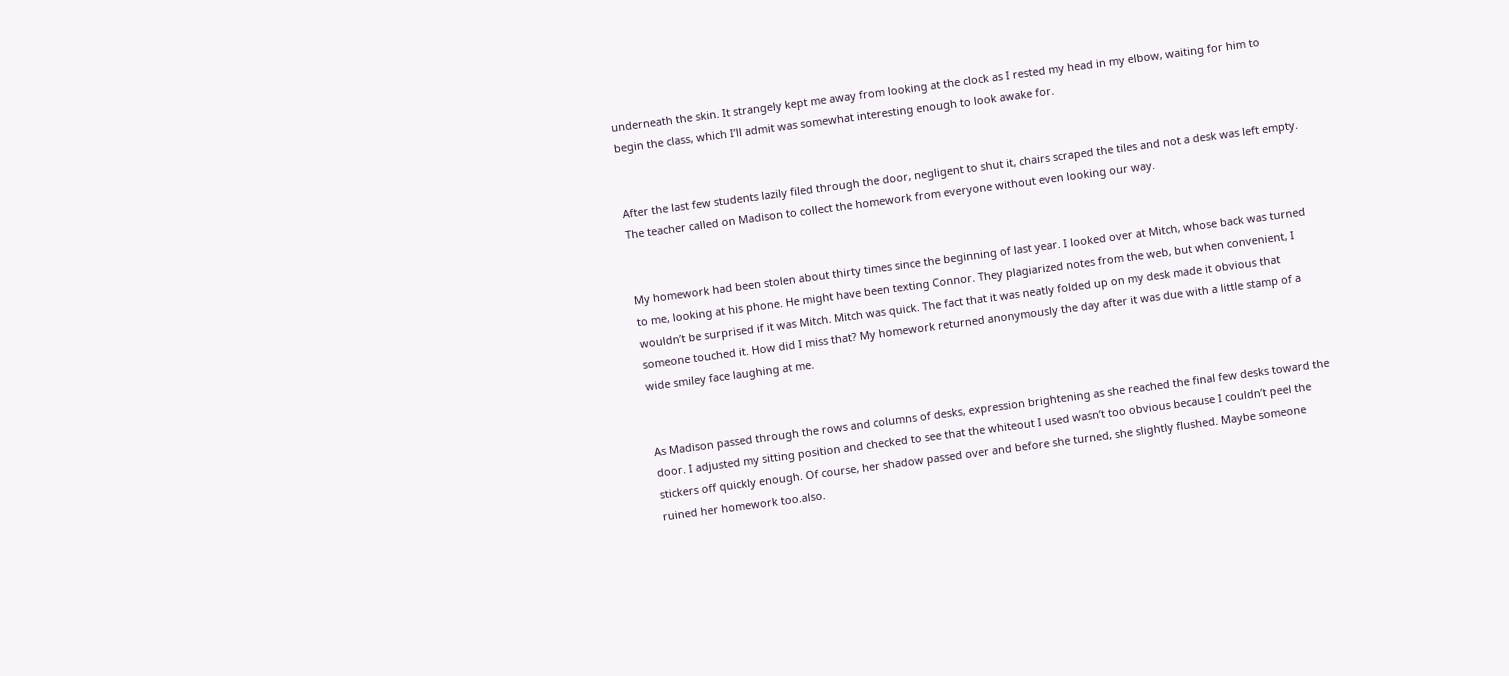underneath the skin. It strangely kept me away from looking at the clock as I rested my head in my elbow, waiting for him to begin the class, which I’ll admit was somewhat interesting enough to look awake for.


After the last few students lazily filed through the door, negligent to shut it, chairs scraped the tiles and not a desk was left empty. The teacher called on Madison to collect the homework from everyone without even looking our way.


My homework had been stolen about thirty times since the beginning of last year. I looked over at Mitch, whose back was turned to me, looking at his phone. He might have been texting Connor. They plagiarized notes from the web, but when convenient, I wouldn’t be surprised if it was Mitch. Mitch was quick. The fact that it was neatly folded up on my desk made it obvious that someone touched it. How did I miss that? My homework returned anonymously the day after it was due with a little stamp of a wide smiley face laughing at me.


As Madison passed through the rows and columns of desks, expression brightening as she reached the final few desks toward the door. I adjusted my sitting position and checked to see that the whiteout I used wasn’t too obvious because I couldn’t peel the stickers off quickly enough. Of course, her shadow passed over and before she turned, she slightly flushed. Maybe someone ruined her homework too.also.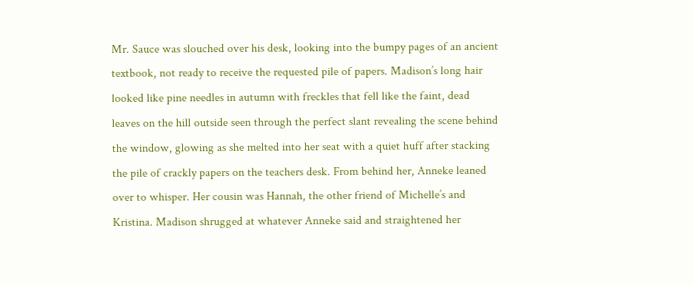Mr. Sauce was slouched over his desk, looking into the bumpy pages of an ancient textbook, not ready to receive the requested pile of papers. Madison’s long hair looked like pine needles in autumn with freckles that fell like the faint, dead leaves on the hill outside seen through the perfect slant revealing the scene behind the window, glowing as she melted into her seat with a quiet huff after stacking the pile of crackly papers on the teachers desk. From behind her, Anneke leaned over to whisper. Her cousin was Hannah, the other friend of Michelle’s and Kristina. Madison shrugged at whatever Anneke said and straightened her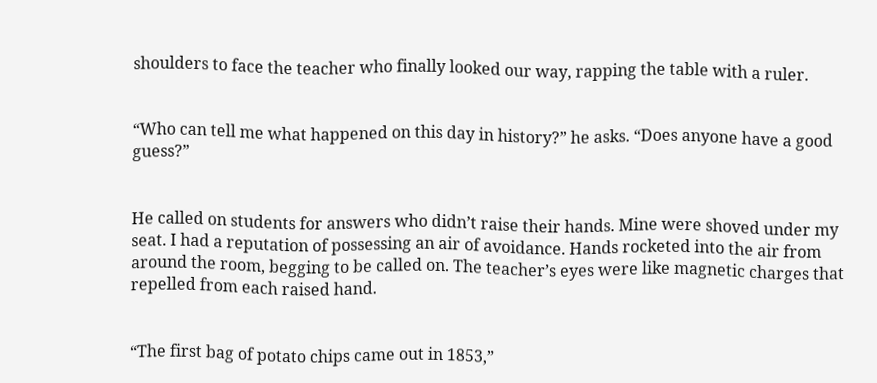shoulders to face the teacher who finally looked our way, rapping the table with a ruler.


“Who can tell me what happened on this day in history?” he asks. “Does anyone have a good guess?”


He called on students for answers who didn’t raise their hands. Mine were shoved under my seat. I had a reputation of possessing an air of avoidance. Hands rocketed into the air from around the room, begging to be called on. The teacher’s eyes were like magnetic charges that repelled from each raised hand.


“The first bag of potato chips came out in 1853,”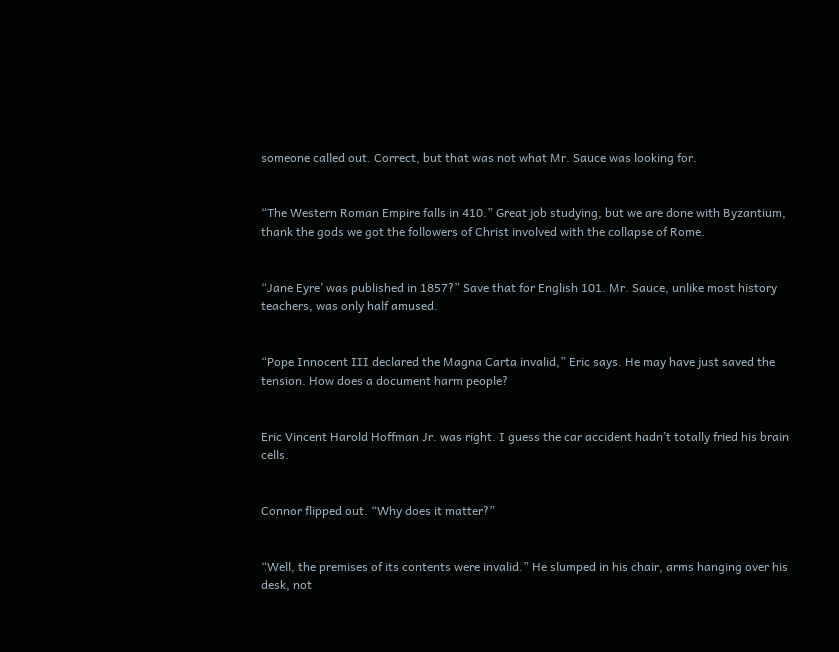someone called out. Correct, but that was not what Mr. Sauce was looking for.


“The Western Roman Empire falls in 410.” Great job studying, but we are done with Byzantium, thank the gods we got the followers of Christ involved with the collapse of Rome.


“Jane Eyre’ was published in 1857?” Save that for English 101. Mr. Sauce, unlike most history teachers, was only half amused.


“Pope Innocent III declared the Magna Carta invalid,” Eric says. He may have just saved the tension. How does a document harm people?


Eric Vincent Harold Hoffman Jr. was right. I guess the car accident hadn’t totally fried his brain cells.


Connor flipped out. “Why does it matter?”


“Well, the premises of its contents were invalid.” He slumped in his chair, arms hanging over his desk, not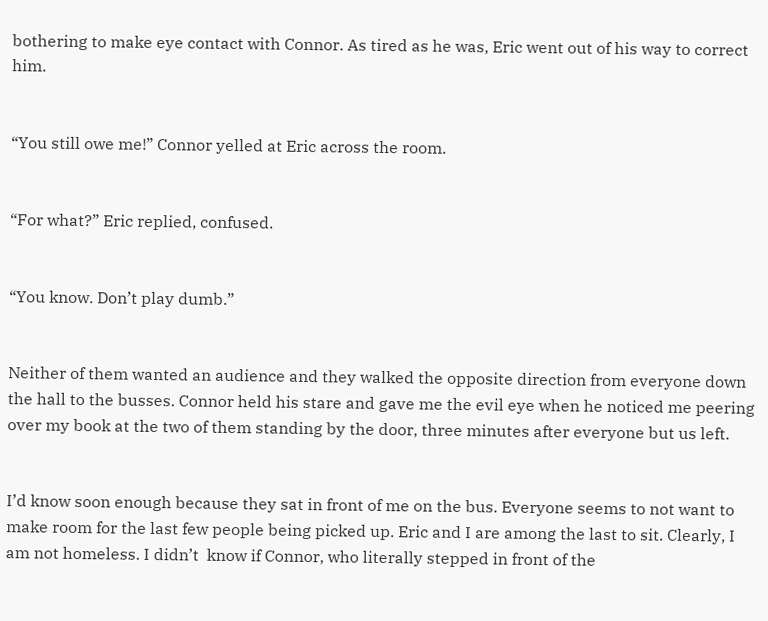bothering to make eye contact with Connor. As tired as he was, Eric went out of his way to correct him.


“You still owe me!” Connor yelled at Eric across the room.


“For what?” Eric replied, confused.


“You know. Don’t play dumb.”


Neither of them wanted an audience and they walked the opposite direction from everyone down the hall to the busses. Connor held his stare and gave me the evil eye when he noticed me peering over my book at the two of them standing by the door, three minutes after everyone but us left.


I’d know soon enough because they sat in front of me on the bus. Everyone seems to not want to make room for the last few people being picked up. Eric and I are among the last to sit. Clearly, I am not homeless. I didn’t  know if Connor, who literally stepped in front of the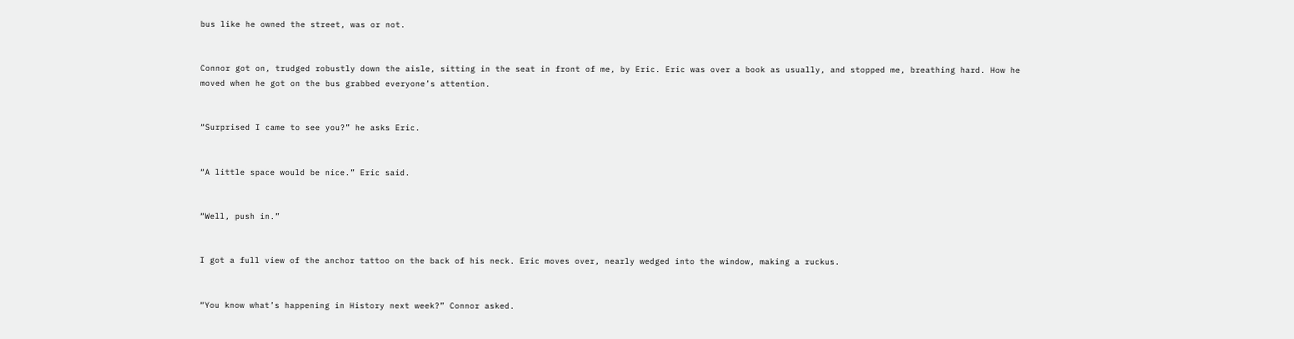bus like he owned the street, was or not.


Connor got on, trudged robustly down the aisle, sitting in the seat in front of me, by Eric. Eric was over a book as usually, and stopped me, breathing hard. How he moved when he got on the bus grabbed everyone’s attention.


“Surprised I came to see you?” he asks Eric.


“A little space would be nice.” Eric said.


“Well, push in.”


I got a full view of the anchor tattoo on the back of his neck. Eric moves over, nearly wedged into the window, making a ruckus.


“You know what’s happening in History next week?” Connor asked.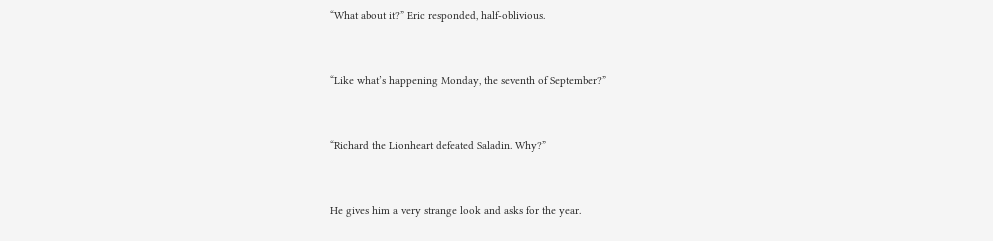“What about it?” Eric responded, half-oblivious.


“Like what’s happening Monday, the seventh of September?”


“Richard the Lionheart defeated Saladin. Why?”


He gives him a very strange look and asks for the year.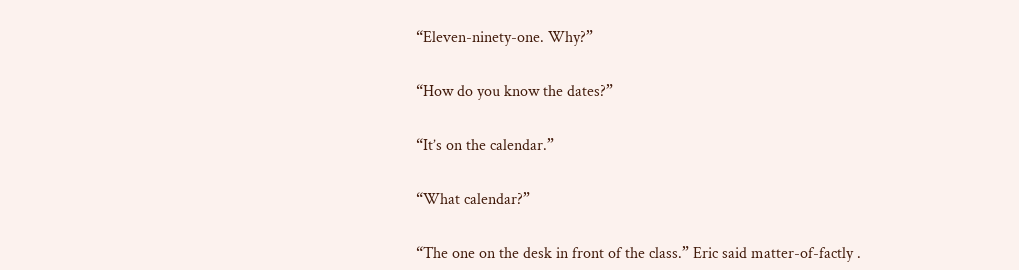“Eleven-ninety-one. Why?”


“How do you know the dates?”


“It’s on the calendar.”


“What calendar?”


“The one on the desk in front of the class.” Eric said matter-of-factly .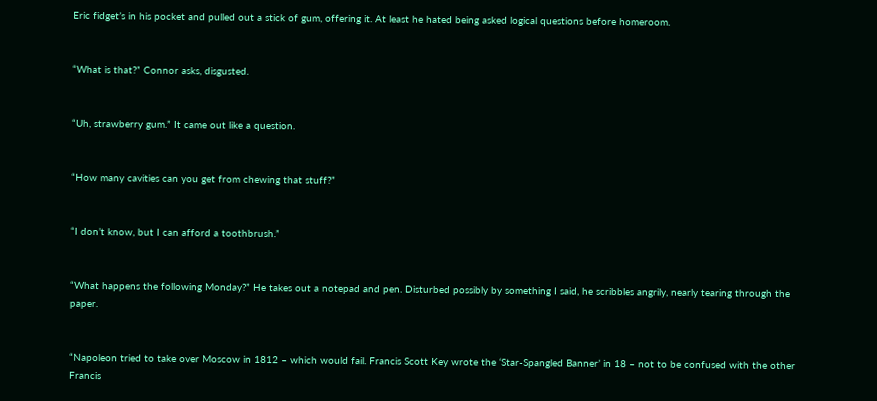Eric fidget’s in his pocket and pulled out a stick of gum, offering it. At least he hated being asked logical questions before homeroom.


“What is that?” Connor asks, disgusted.


“Uh, strawberry gum.” It came out like a question.


“How many cavities can you get from chewing that stuff?”


“I don’t know, but I can afford a toothbrush.”


“What happens the following Monday?” He takes out a notepad and pen. Disturbed possibly by something I said, he scribbles angrily, nearly tearing through the paper.


“Napoleon tried to take over Moscow in 1812 – which would fail. Francis Scott Key wrote the ‘Star-Spangled Banner’ in 18 – not to be confused with the other Francis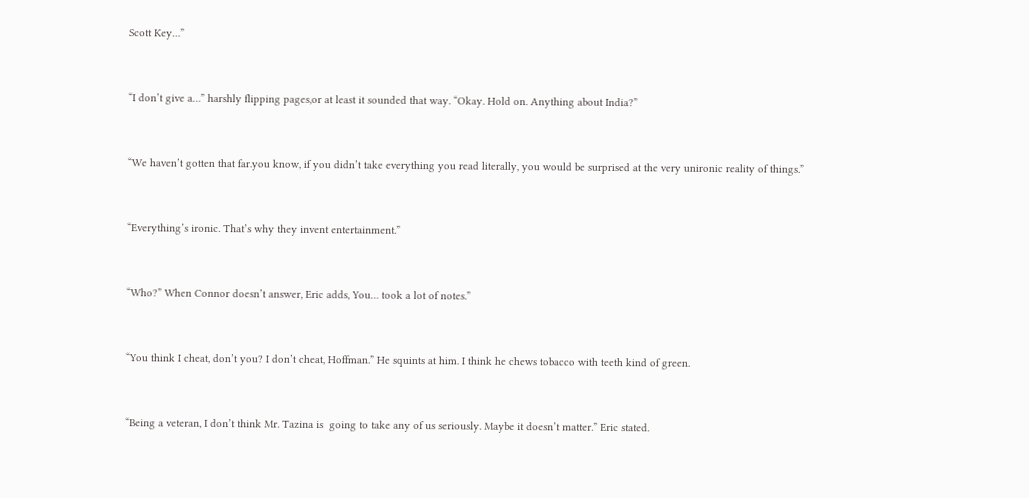Scott Key…”


“I don’t give a…” harshly flipping pages,or at least it sounded that way. “Okay. Hold on. Anything about India?”


“We haven’t gotten that far.you know, if you didn’t take everything you read literally, you would be surprised at the very unironic reality of things.”


“Everything’s ironic. That’s why they invent entertainment.”


“Who?” When Connor doesn’t answer, Eric adds, You… took a lot of notes.”


“You think I cheat, don’t you? I don’t cheat, Hoffman.” He squints at him. I think he chews tobacco with teeth kind of green.


“Being a veteran, I don’t think Mr. Tazina is  going to take any of us seriously. Maybe it doesn’t matter.” Eric stated.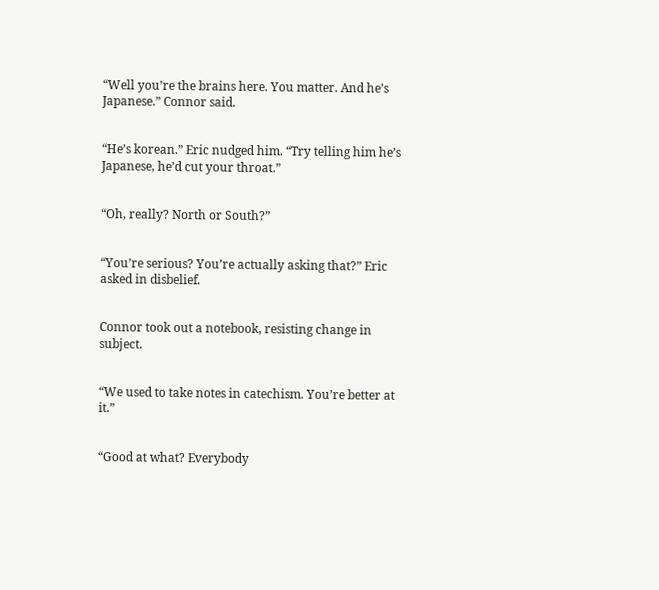“Well you’re the brains here. You matter. And he’s Japanese.” Connor said.


“He’s korean.” Eric nudged him. “Try telling him he’s Japanese, he’d cut your throat.”


“Oh, really? North or South?”


“You’re serious? You’re actually asking that?” Eric asked in disbelief.


Connor took out a notebook, resisting change in subject.


“We used to take notes in catechism. You’re better at it.”


“Good at what? Everybody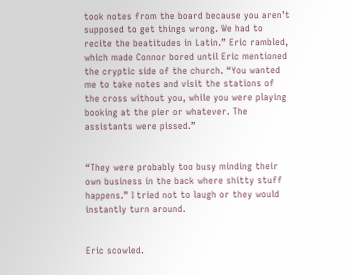took notes from the board because you aren’t supposed to get things wrong. We had to recite the beatitudes in Latin.” Eric rambled, which made Connor bored until Eric mentioned the cryptic side of the church. “You wanted me to take notes and visit the stations of the cross without you, while you were playing booking at the pier or whatever. The assistants were pissed.”


“They were probably too busy minding their own business in the back where shitty stuff happens.” I tried not to laugh or they would instantly turn around.


Eric scowled.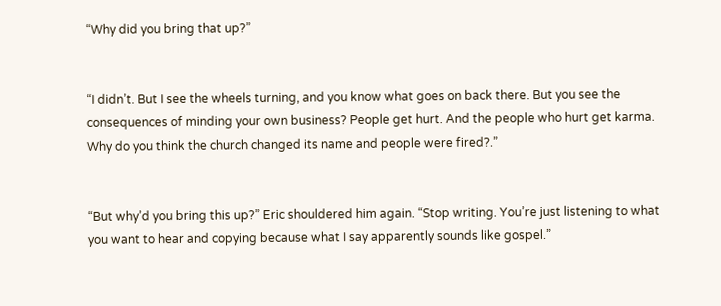“Why did you bring that up?”


“I didn’t. But I see the wheels turning, and you know what goes on back there. But you see the consequences of minding your own business? People get hurt. And the people who hurt get karma. Why do you think the church changed its name and people were fired?.”


“But why’d you bring this up?” Eric shouldered him again. “Stop writing. You’re just listening to what you want to hear and copying because what I say apparently sounds like gospel.”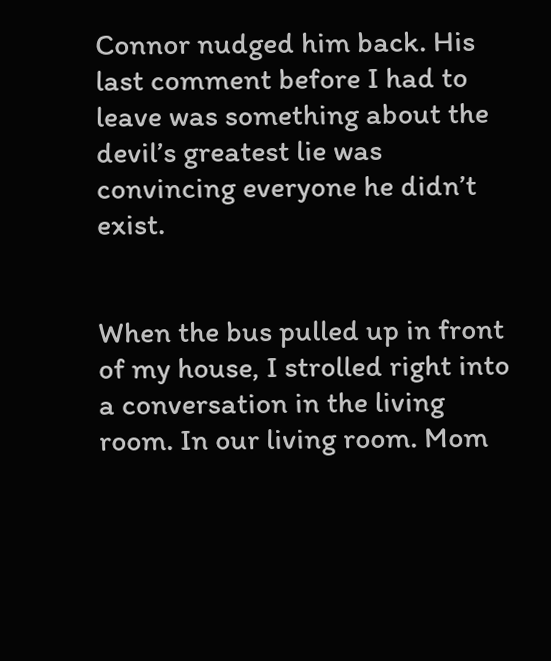Connor nudged him back. His last comment before I had to leave was something about the devil’s greatest lie was convincing everyone he didn’t exist.


When the bus pulled up in front of my house, I strolled right into a conversation in the living room. In our living room. Mom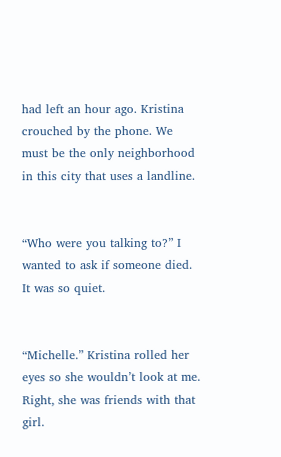had left an hour ago. Kristina crouched by the phone. We must be the only neighborhood in this city that uses a landline.


“Who were you talking to?” I wanted to ask if someone died. It was so quiet.


“Michelle.” Kristina rolled her eyes so she wouldn’t look at me. Right, she was friends with that girl.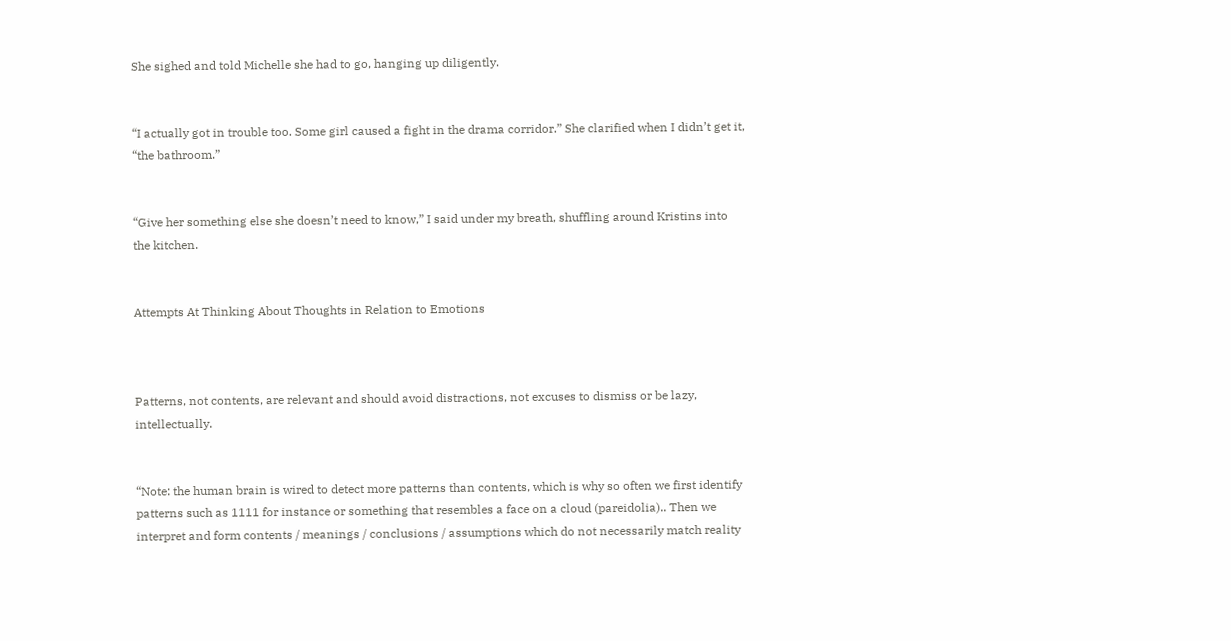She sighed and told Michelle she had to go, hanging up diligently.


“I actually got in trouble too. Some girl caused a fight in the drama corridor.” She clarified when I didn’t get it, “the bathroom.”


“Give her something else she doesn’t need to know,” I said under my breath, shuffling around Kristins into the kitchen.


Attempts At Thinking About Thoughts in Relation to Emotions



Patterns, not contents, are relevant and should avoid distractions, not excuses to dismiss or be lazy, intellectually.


“Note: the human brain is wired to detect more patterns than contents, which is why so often we first identify patterns such as 1111 for instance or something that resembles a face on a cloud (pareidolia).. Then we interpret and form contents / meanings / conclusions / assumptions which do not necessarily match reality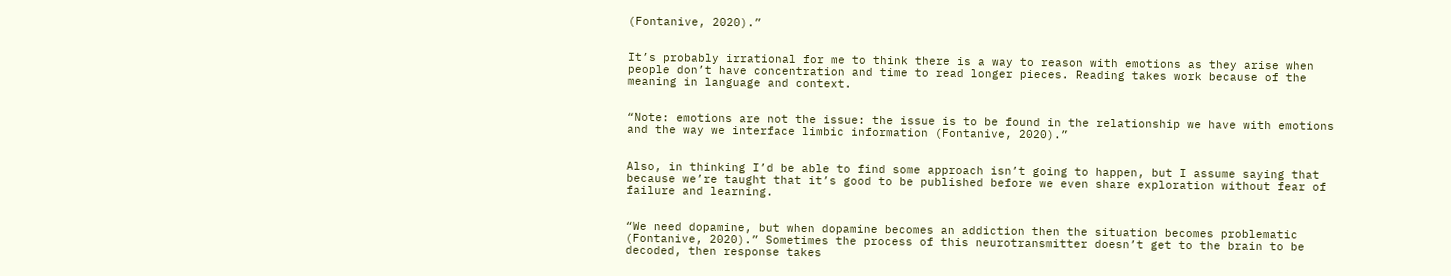(Fontanive, 2020).”


It’s probably irrational for me to think there is a way to reason with emotions as they arise when people don’t have concentration and time to read longer pieces. Reading takes work because of the meaning in language and context.


“Note: emotions are not the issue: the issue is to be found in the relationship we have with emotions and the way we interface limbic information (Fontanive, 2020).”


Also, in thinking I’d be able to find some approach isn’t going to happen, but I assume saying that because we’re taught that it’s good to be published before we even share exploration without fear of failure and learning.


“We need dopamine, but when dopamine becomes an addiction then the situation becomes problematic (Fontanive, 2020).” Sometimes the process of this neurotransmitter doesn’t get to the brain to be decoded, then response takes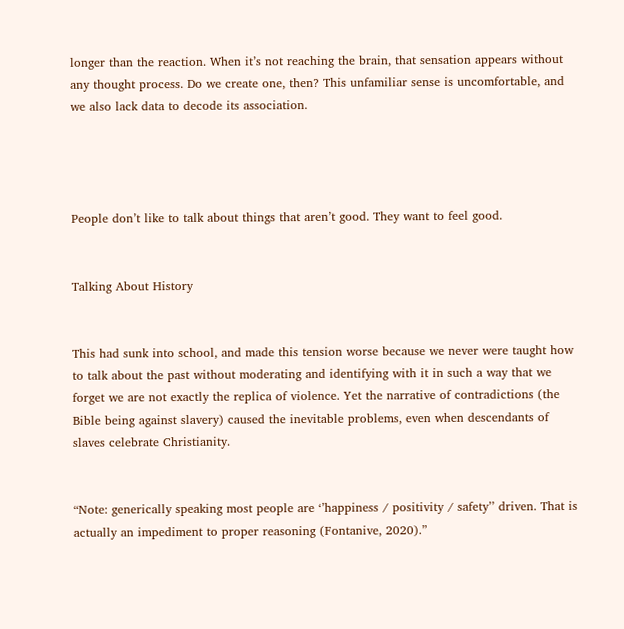longer than the reaction. When it’s not reaching the brain, that sensation appears without any thought process. Do we create one, then? This unfamiliar sense is uncomfortable, and we also lack data to decode its association.




People don’t like to talk about things that aren’t good. They want to feel good.


Talking About History


This had sunk into school, and made this tension worse because we never were taught how to talk about the past without moderating and identifying with it in such a way that we forget we are not exactly the replica of violence. Yet the narrative of contradictions (the Bible being against slavery) caused the inevitable problems, even when descendants of slaves celebrate Christianity.


“Note: generically speaking most people are ‘’happiness / positivity / safety’’ driven. That is actually an impediment to proper reasoning (Fontanive, 2020).”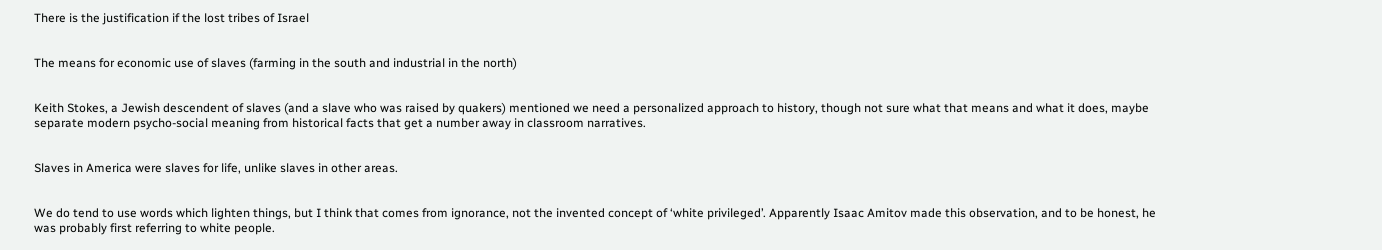There is the justification if the lost tribes of Israel


The means for economic use of slaves (farming in the south and industrial in the north)


Keith Stokes, a Jewish descendent of slaves (and a slave who was raised by quakers) mentioned we need a personalized approach to history, though not sure what that means and what it does, maybe separate modern psycho-social meaning from historical facts that get a number away in classroom narratives.


Slaves in America were slaves for life, unlike slaves in other areas.


We do tend to use words which lighten things, but I think that comes from ignorance, not the invented concept of ‘white privileged’. Apparently Isaac Amitov made this observation, and to be honest, he was probably first referring to white people.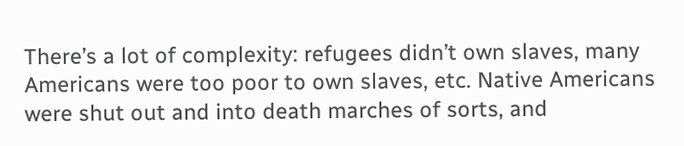There’s a lot of complexity: refugees didn’t own slaves, many Americans were too poor to own slaves, etc. Native Americans were shut out and into death marches of sorts, and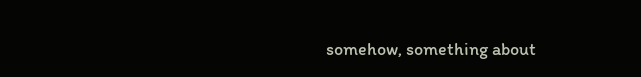somehow, something about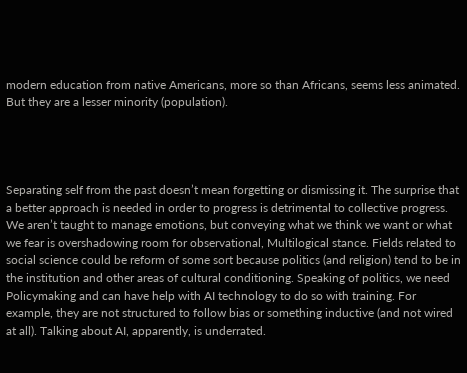modern education from native Americans, more so than Africans, seems less animated. But they are a lesser minority (population).




Separating self from the past doesn’t mean forgetting or dismissing it. The surprise that a better approach is needed in order to progress is detrimental to collective progress. We aren’t taught to manage emotions, but conveying what we think we want or what we fear is overshadowing room for observational, Multilogical stance. Fields related to social science could be reform of some sort because politics (and religion) tend to be in the institution and other areas of cultural conditioning. Speaking of politics, we need Policymaking and can have help with AI technology to do so with training. For example, they are not structured to follow bias or something inductive (and not wired at all). Talking about AI, apparently, is underrated.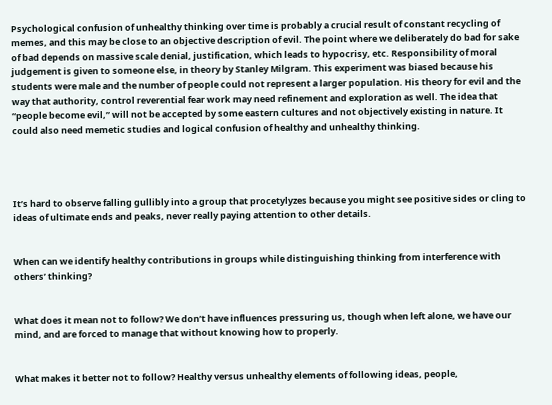Psychological confusion of unhealthy thinking over time is probably a crucial result of constant recycling of memes, and this may be close to an objective description of evil. The point where we deliberately do bad for sake of bad depends on massive scale denial, justification, which leads to hypocrisy, etc. Responsibility of moral judgement is given to someone else, in theory by Stanley Milgram. This experiment was biased because his students were male and the number of people could not represent a larger population. His theory for evil and the way that authority, control reverential fear work may need refinement and exploration as well. The idea that “people become evil,” will not be accepted by some eastern cultures and not objectively existing in nature. It could also need memetic studies and logical confusion of healthy and unhealthy thinking.




It’s hard to observe falling gullibly into a group that procetylyzes because you might see positive sides or cling to ideas of ultimate ends and peaks, never really paying attention to other details.


When can we identify healthy contributions in groups while distinguishing thinking from interference with others’ thinking?


What does it mean not to follow? We don’t have influences pressuring us, though when left alone, we have our mind, and are forced to manage that without knowing how to properly.


What makes it better not to follow? Healthy versus unhealthy elements of following ideas, people,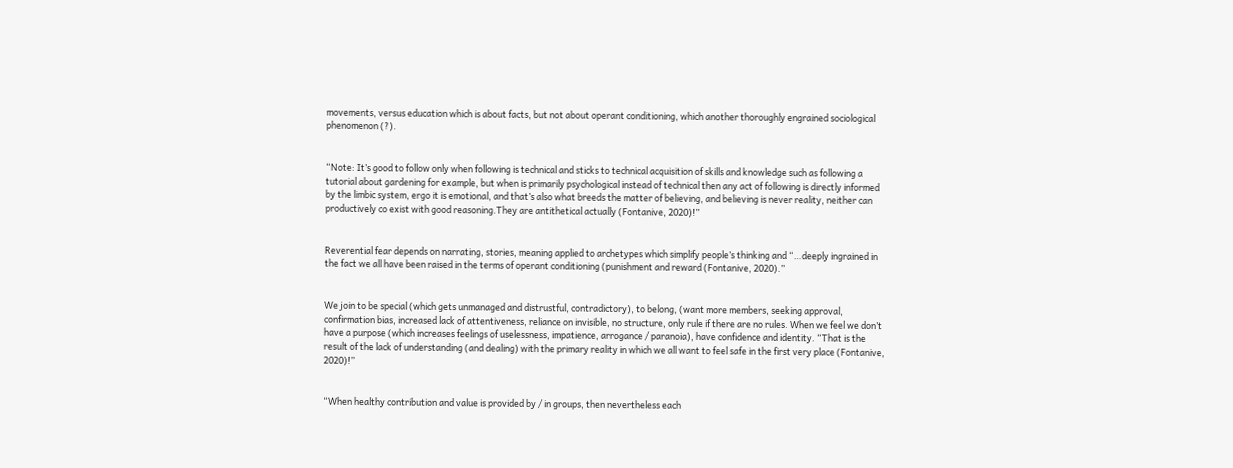movements, versus education which is about facts, but not about operant conditioning, which another thoroughly engrained sociological phenomenon (?).


“Note: It’s good to follow only when following is technical and sticks to technical acquisition of skills and knowledge such as following a tutorial about gardening for example, but when is primarily psychological instead of technical then any act of following is directly informed by the limbic system, ergo it is emotional, and that’s also what breeds the matter of believing, and believing is never reality, neither can productively co exist with good reasoning.They are antithetical actually (Fontanive, 2020)!”


Reverential fear depends on narrating, stories, meaning applied to archetypes which simplify people’s thinking and “…deeply ingrained in the fact we all have been raised in the terms of operant conditioning (punishment and reward (Fontanive, 2020).”


We join to be special (which gets unmanaged and distrustful, contradictory), to belong, (want more members, seeking approval, confirmation bias, increased lack of attentiveness, reliance on invisible, no structure, only rule if there are no rules. When we feel we don’t have a purpose (which increases feelings of uselessness, impatience, arrogance / paranoia), have confidence and identity. “That is the result of the lack of understanding (and dealing) with the primary reality in which we all want to feel safe in the first very place (Fontanive, 2020)!”


“When healthy contribution and value is provided by / in groups, then nevertheless each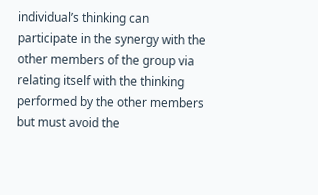individual’s thinking can participate in the synergy with the other members of the group via relating itself with the thinking performed by the other members but must avoid the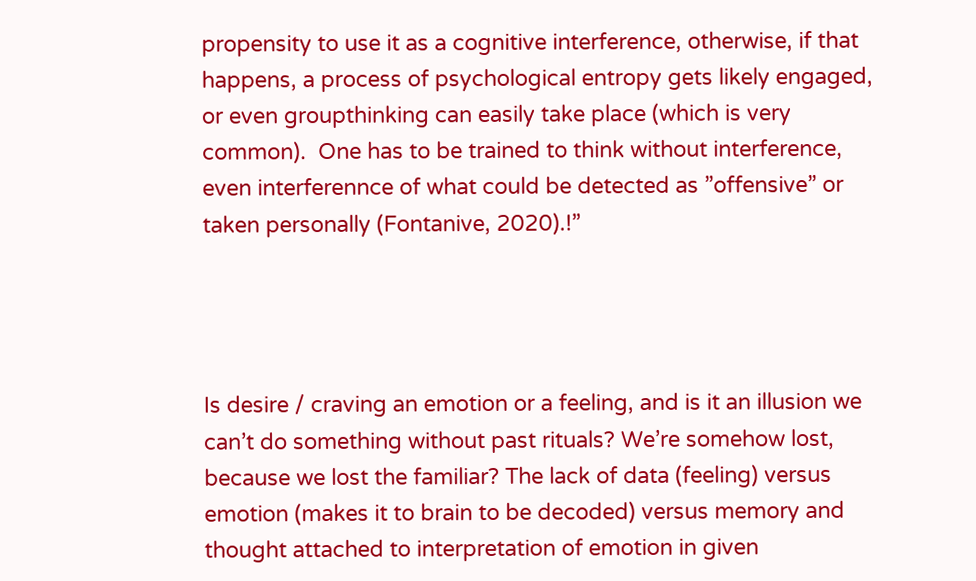propensity to use it as a cognitive interference, otherwise, if that happens, a process of psychological entropy gets likely engaged, or even groupthinking can easily take place (which is very common).  One has to be trained to think without interference, even interferennce of what could be detected as ”offensive” or taken personally (Fontanive, 2020).!”




Is desire / craving an emotion or a feeling, and is it an illusion we can’t do something without past rituals? We’re somehow lost, because we lost the familiar? The lack of data (feeling) versus emotion (makes it to brain to be decoded) versus memory and thought attached to interpretation of emotion in given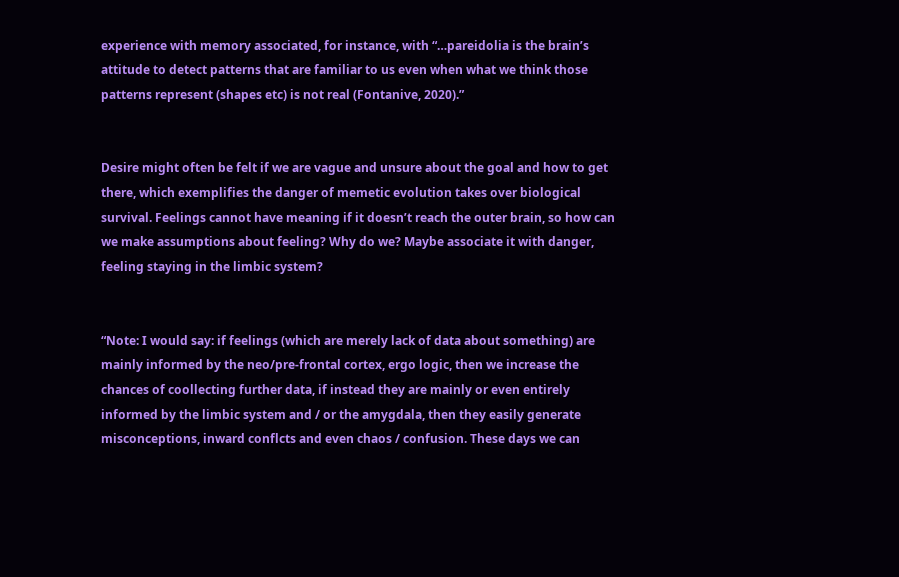experience with memory associated, for instance, with “…pareidolia is the brain’s attitude to detect patterns that are familiar to us even when what we think those patterns represent (shapes etc) is not real (Fontanive, 2020).”


Desire might often be felt if we are vague and unsure about the goal and how to get there, which exemplifies the danger of memetic evolution takes over biological survival. Feelings cannot have meaning if it doesn’t reach the outer brain, so how can we make assumptions about feeling? Why do we? Maybe associate it with danger, feeling staying in the limbic system?


“Note: I would say: if feelings (which are merely lack of data about something) are mainly informed by the neo/pre-frontal cortex, ergo logic, then we increase the chances of coollecting further data, if instead they are mainly or even entirely informed by the limbic system and / or the amygdala, then they easily generate misconceptions, inward conflcts and even chaos / confusion. These days we can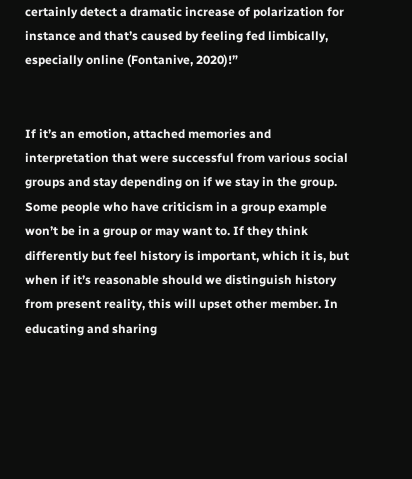certainly detect a dramatic increase of polarization for instance and that’s caused by feeling fed limbically, especially online (Fontanive, 2020)!”


If it’s an emotion, attached memories and interpretation that were successful from various social groups and stay depending on if we stay in the group. Some people who have criticism in a group example won’t be in a group or may want to. If they think differently but feel history is important, which it is, but when if it’s reasonable should we distinguish history from present reality, this will upset other member. In educating and sharing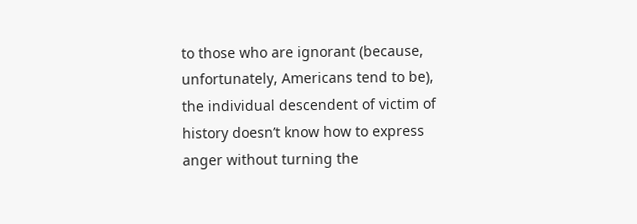to those who are ignorant (because, unfortunately, Americans tend to be), the individual descendent of victim of history doesn’t know how to express anger without turning the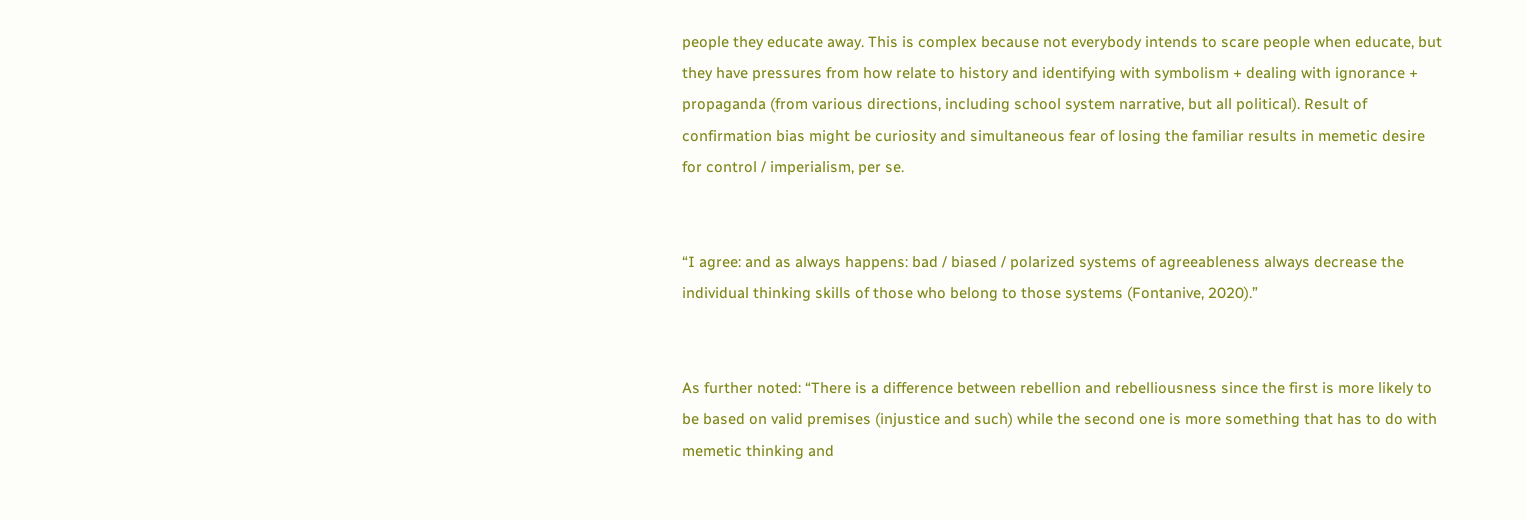people they educate away. This is complex because not everybody intends to scare people when educate, but they have pressures from how relate to history and identifying with symbolism + dealing with ignorance + propaganda (from various directions, including school system narrative, but all political). Result of confirmation bias might be curiosity and simultaneous fear of losing the familiar results in memetic desire for control / imperialism, per se.


“I agree: and as always happens: bad / biased / polarized systems of agreeableness always decrease the individual thinking skills of those who belong to those systems (Fontanive, 2020).”


As further noted: “There is a difference between rebellion and rebelliousness since the first is more likely to be based on valid premises (injustice and such) while the second one is more something that has to do with memetic thinking and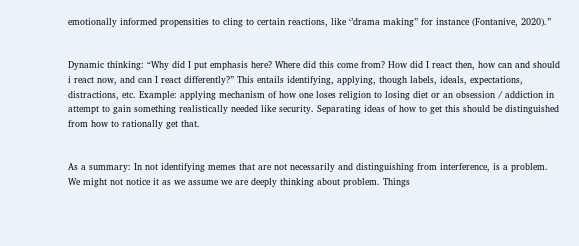emotionally informed propensities to cling to certain reactions, like ‘’drama making’’ for instance (Fontanive, 2020).”


Dynamic thinking: “Why did I put emphasis here? Where did this come from? How did I react then, how can and should i react now, and can I react differently?” This entails identifying, applying, though labels, ideals, expectations, distractions, etc. Example: applying mechanism of how one loses religion to losing diet or an obsession / addiction in attempt to gain something realistically needed like security. Separating ideas of how to get this should be distinguished from how to rationally get that.


As a summary: In not identifying memes that are not necessarily and distinguishing from interference, is a problem. We might not notice it as we assume we are deeply thinking about problem. Things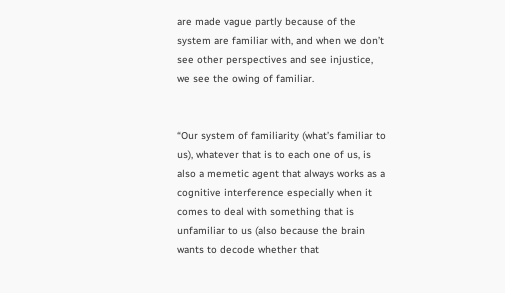are made vague partly because of the system are familiar with, and when we don’t see other perspectives and see injustice, we see the owing of familiar.


“Our system of familiarity (what’s familiar to us), whatever that is to each one of us, is also a memetic agent that always works as a cognitive interference especially when it comes to deal with something that is unfamiliar to us (also because the brain wants to decode whether that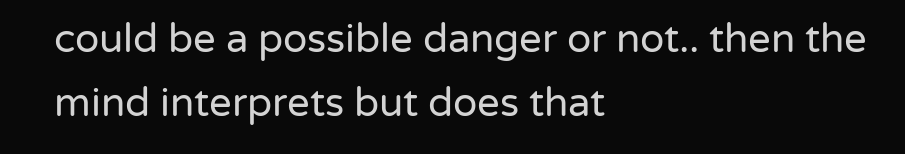could be a possible danger or not.. then the mind interprets but does that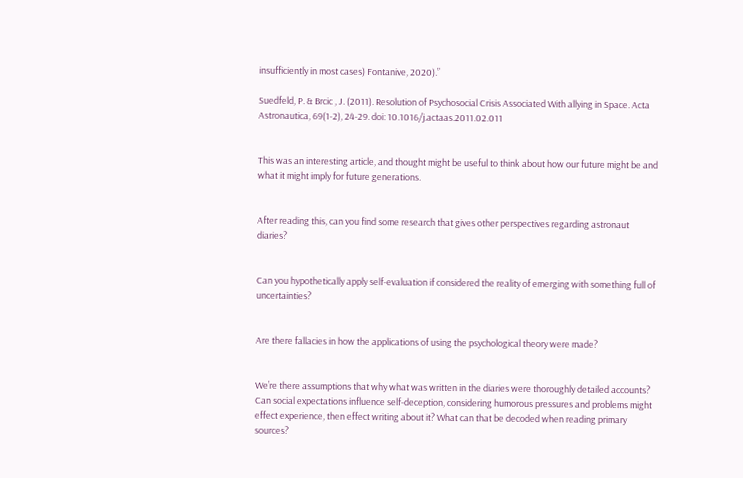insufficiently in most cases) Fontanive, 2020).”

Suedfeld, P. & Brcic , J. (2011). Resolution of Psychosocial Crisis Associated With allying in Space. Acta Astronautica, 69(1-2), 24-29. doi: 10.1016/j.actaas.2011.02.011


This was an interesting article, and thought might be useful to think about how our future might be and what it might imply for future generations.


After reading this, can you find some research that gives other perspectives regarding astronaut diaries?


Can you hypothetically apply self-evaluation if considered the reality of emerging with something full of uncertainties?


Are there fallacies in how the applications of using the psychological theory were made?


We’re there assumptions that why what was written in the diaries were thoroughly detailed accounts? Can social expectations influence self-deception, considering humorous pressures and problems might effect experience, then effect writing about it? What can that be decoded when reading primary sources?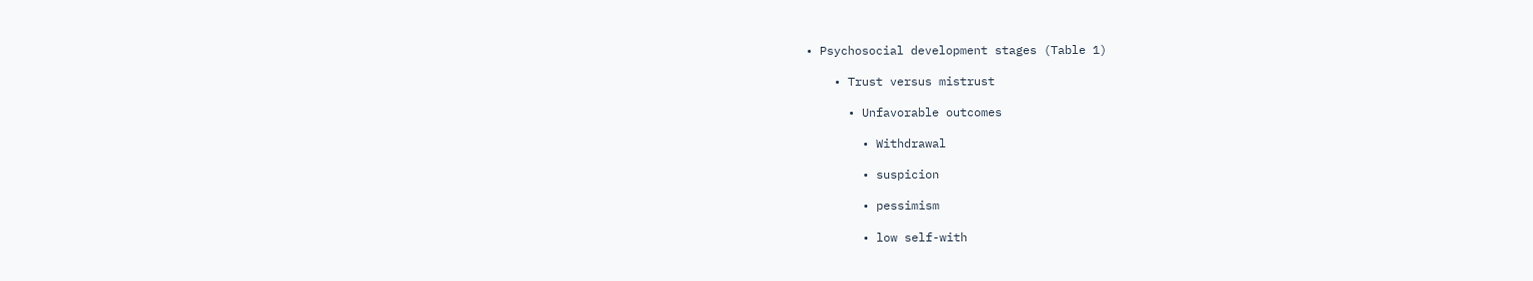• Psychosocial development stages (Table 1)

    • Trust versus mistrust

      • Unfavorable outcomes

        • Withdrawal

        • suspicion

        • pessimism

        • low self-with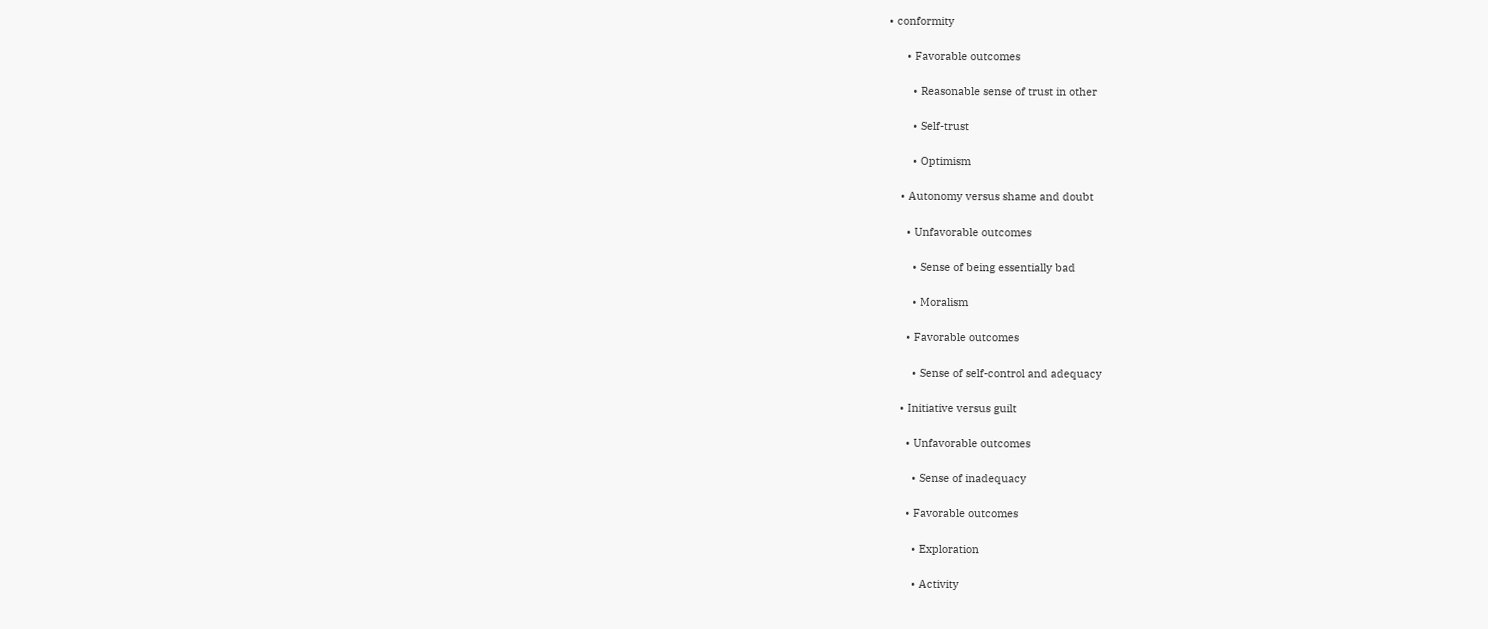• conformity

      • Favorable outcomes

        • Reasonable sense of trust in other

        • Self-trust

        • Optimism

    • Autonomy versus shame and doubt

      • Unfavorable outcomes

        • Sense of being essentially bad

        • Moralism

      • Favorable outcomes

        • Sense of self-control and adequacy

    • Initiative versus guilt

      • Unfavorable outcomes

        • Sense of inadequacy

      • Favorable outcomes

        • Exploration

        • Activity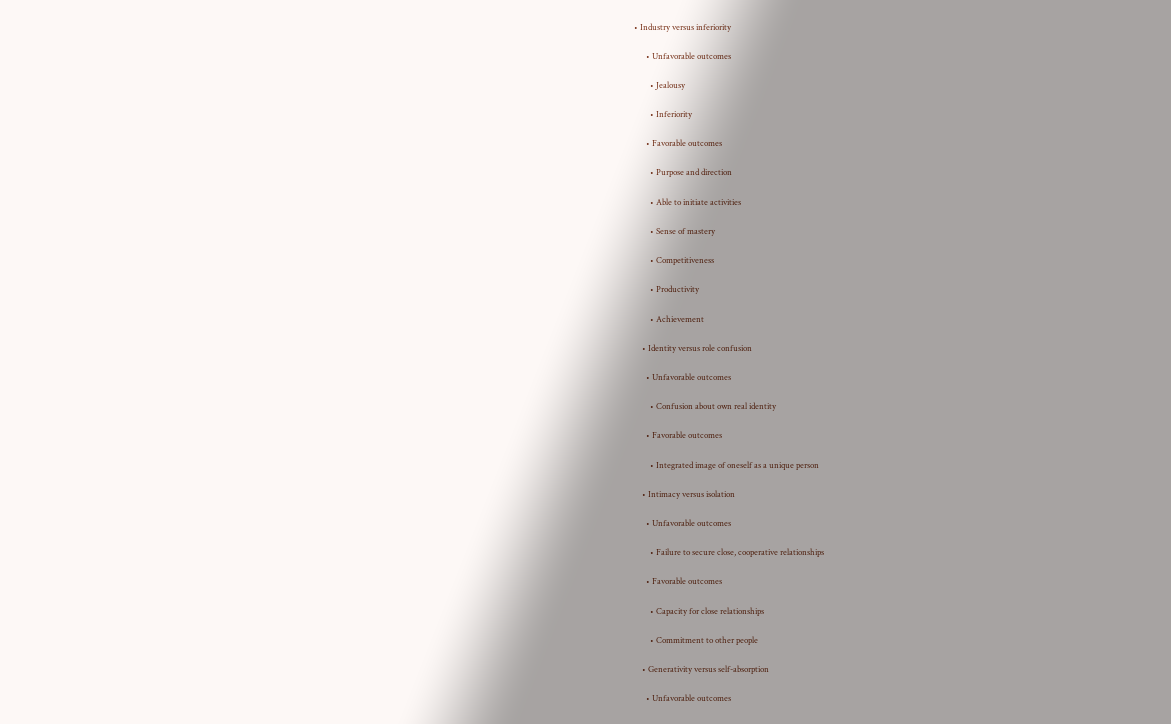• Industry versus inferiority

      • Unfavorable outcomes

        • Jealousy

        • Inferiority

      • Favorable outcomes

        • Purpose and direction

        • Able to initiate activities

        • Sense of mastery

        • Competitiveness

        • Productivity

        • Achievement

    • Identity versus role confusion

      • Unfavorable outcomes

        • Confusion about own real identity

      • Favorable outcomes

        • Integrated image of oneself as a unique person

    • Intimacy versus isolation

      • Unfavorable outcomes

        • Failure to secure close, cooperative relationships

      • Favorable outcomes

        • Capacity for close relationships

        • Commitment to other people

    • Generativity versus self-absorption

      • Unfavorable outcomes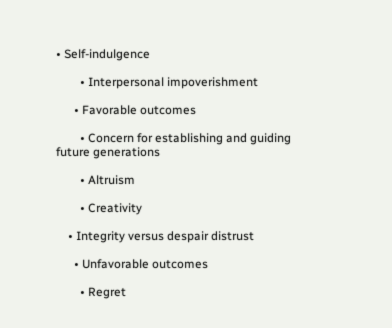• Self-indulgence

        • Interpersonal impoverishment

      • Favorable outcomes

        • Concern for establishing and guiding future generations

        • Altruism

        • Creativity

    • Integrity versus despair distrust

      • Unfavorable outcomes

        • Regret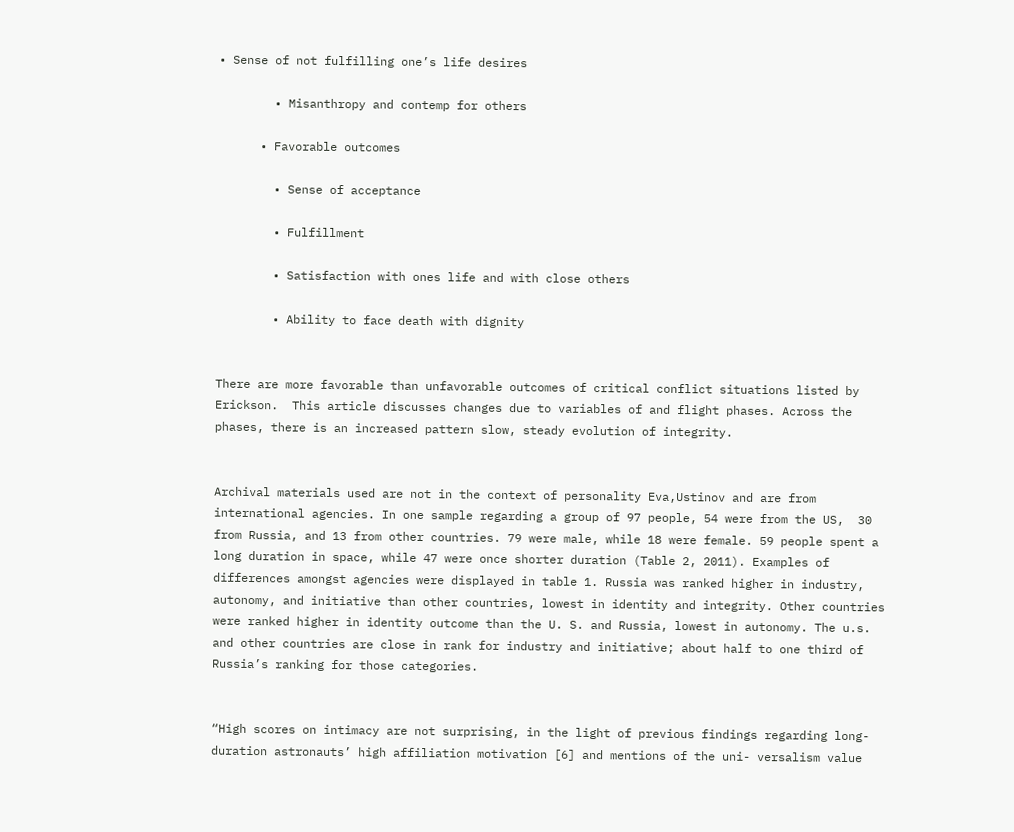• Sense of not fulfilling one’s life desires

        • Misanthropy and contemp for others

      • Favorable outcomes

        • Sense of acceptance

        • Fulfillment

        • Satisfaction with ones life and with close others

        • Ability to face death with dignity


There are more favorable than unfavorable outcomes of critical conflict situations listed by Erickson.  This article discusses changes due to variables of and flight phases. Across the phases, there is an increased pattern slow, steady evolution of integrity.


Archival materials used are not in the context of personality Eva,Ustinov and are from international agencies. In one sample regarding a group of 97 people, 54 were from the US,  30 from Russia, and 13 from other countries. 79 were male, while 18 were female. 59 people spent a long duration in space, while 47 were once shorter duration (Table 2, 2011). Examples of differences amongst agencies were displayed in table 1. Russia was ranked higher in industry, autonomy, and initiative than other countries, lowest in identity and integrity. Other countries were ranked higher in identity outcome than the U. S. and Russia, lowest in autonomy. The u.s. and other countries are close in rank for industry and initiative; about half to one third of Russia’s ranking for those categories.


“High scores on intimacy are not surprising, in the light of previous findings regarding long-duration astronauts’ high affiliation motivation [6] and mentions of the uni- versalism value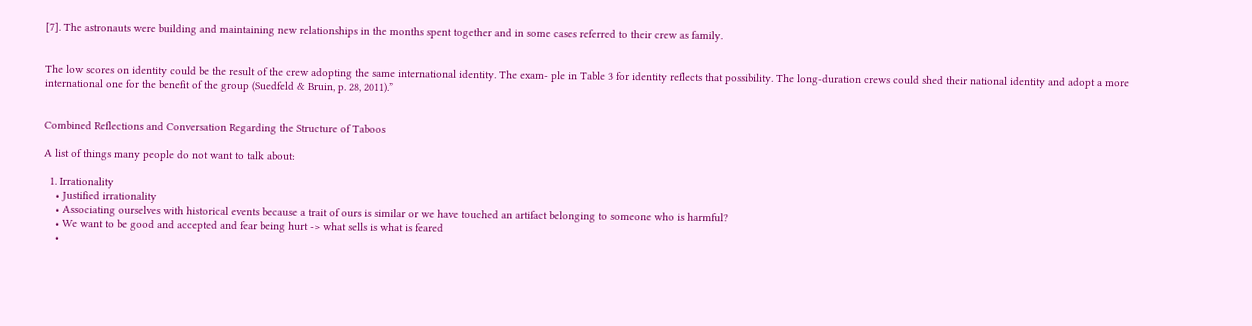[7]. The astronauts were building and maintaining new relationships in the months spent together and in some cases referred to their crew as family.


The low scores on identity could be the result of the crew adopting the same international identity. The exam- ple in Table 3 for identity reflects that possibility. The long-duration crews could shed their national identity and adopt a more international one for the benefit of the group (Suedfeld & Bruin, p. 28, 2011).”


Combined Reflections and Conversation Regarding the Structure of Taboos

A list of things many people do not want to talk about:

  1. Irrationality
    • Justified irrationality
    • Associating ourselves with historical events because a trait of ours is similar or we have touched an artifact belonging to someone who is harmful?
    • We want to be good and accepted and fear being hurt -> what sells is what is feared
    •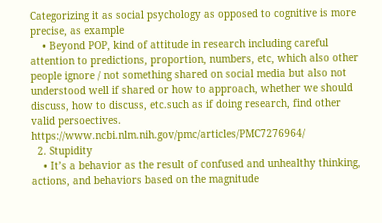Categorizing it as social psychology as opposed to cognitive is more precise, as example
    • Beyond POP, kind of attitude in research including careful attention to predictions, proportion, numbers, etc, which also other people ignore / not something shared on social media but also not understood well if shared or how to approach, whether we should discuss, how to discuss, etc.such as if doing research, find other valid persoectives. https://www.ncbi.nlm.nih.gov/pmc/articles/PMC7276964/
  2. Stupidity
    • It’s a behavior as the result of confused and unhealthy thinking, actions, and behaviors based on the magnitude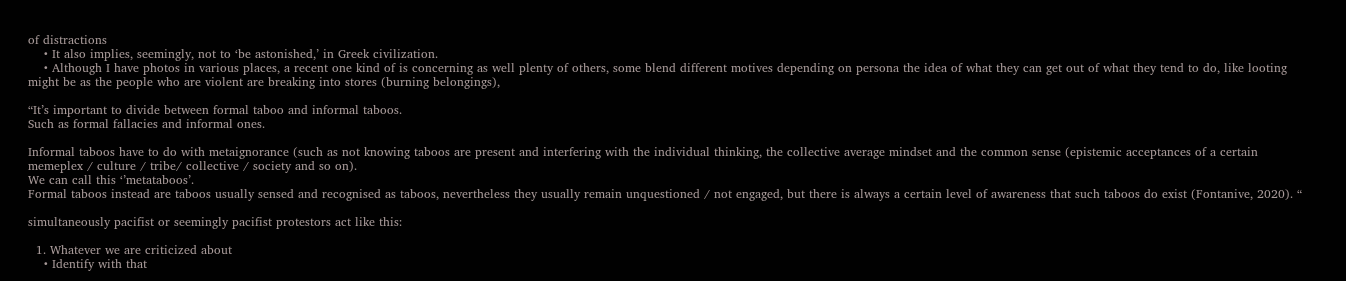of distractions
    • It also implies, seemingly, not to ‘be astonished,’ in Greek civilization.
    • Although I have photos in various places, a recent one kind of is concerning as well plenty of others, some blend different motives depending on persona the idea of what they can get out of what they tend to do, like looting might be as the people who are violent are breaking into stores (burning belongings),

“It’s important to divide between formal taboo and informal taboos.
Such as formal fallacies and informal ones.

Informal taboos have to do with metaignorance (such as not knowing taboos are present and interfering with the individual thinking, the collective average mindset and the common sense (epistemic acceptances of a certain memeplex / culture / tribe/ collective / society and so on).
We can call this ‘’metataboos’.
Formal taboos instead are taboos usually sensed and recognised as taboos, nevertheless they usually remain unquestioned / not engaged, but there is always a certain level of awareness that such taboos do exist (Fontanive, 2020). “

simultaneously pacifist or seemingly pacifist protestors act like this:

  1. Whatever we are criticized about
    • Identify with that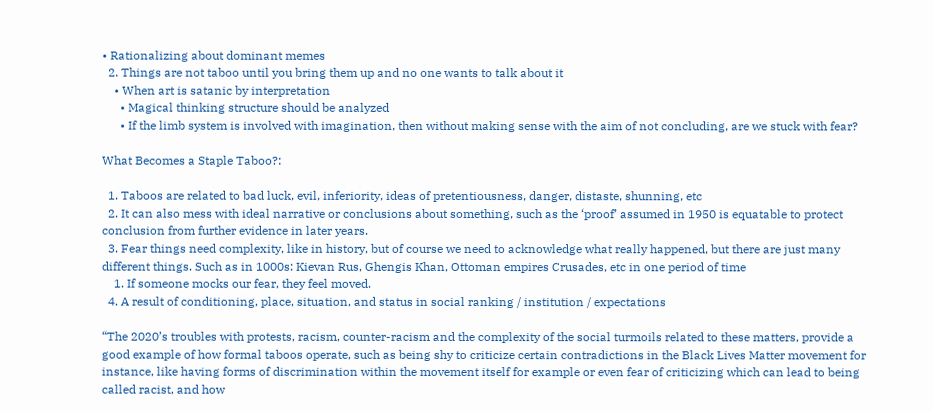• Rationalizing about dominant memes
  2. Things are not taboo until you bring them up and no one wants to talk about it
    • When art is satanic by interpretation
      • Magical thinking structure should be analyzed
      • If the limb system is involved with imagination, then without making sense with the aim of not concluding, are we stuck with fear?

What Becomes a Staple Taboo?:

  1. Taboos are related to bad luck, evil, inferiority, ideas of pretentiousness, danger, distaste, shunning, etc
  2. It can also mess with ideal narrative or conclusions about something, such as the ‘proof’ assumed in 1950 is equatable to protect conclusion from further evidence in later years.
  3. Fear things need complexity, like in history, but of course we need to acknowledge what really happened, but there are just many different things. Such as in 1000s: Kievan Rus, Ghengis Khan, Ottoman empires Crusades, etc in one period of time
    1. If someone mocks our fear, they feel moved.
  4. A result of conditioning, place, situation, and status in social ranking / institution / expectations

“The 2020’s troubles with protests, racism, counter-racism and the complexity of the social turmoils related to these matters, provide a good example of how formal taboos operate, such as being shy to criticize certain contradictions in the Black Lives Matter movement for instance, like having forms of discrimination within the movement itself for example or even fear of criticizing which can lead to being called racist, and how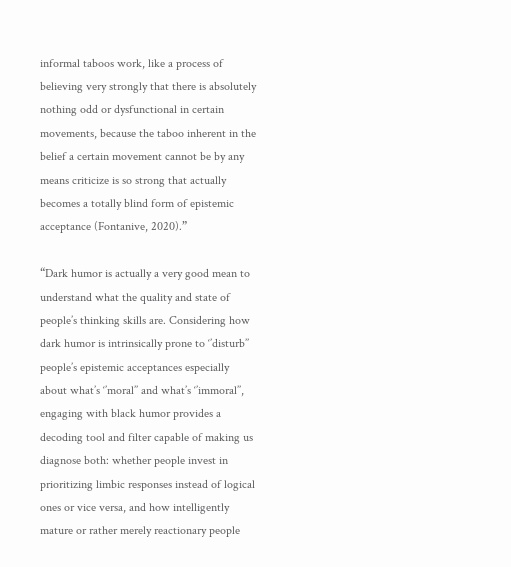informal taboos work, like a process of believing very strongly that there is absolutely nothing odd or dysfunctional in certain movements, because the taboo inherent in the belief a certain movement cannot be by any means criticize is so strong that actually becomes a totally blind form of epistemic acceptance (Fontanive, 2020).”

“Dark humor is actually a very good mean to understand what the quality and state of people’s thinking skills are. Considering how dark humor is intrinsically prone to ‘’disturb’’ people’s epistemic acceptances especially about what’s ‘’moral’’ and what’s ‘’immoral’’, engaging with black humor provides a decoding tool and filter capable of making us diagnose both: whether people invest in prioritizing limbic responses instead of logical ones or vice versa, and how intelligently mature or rather merely reactionary people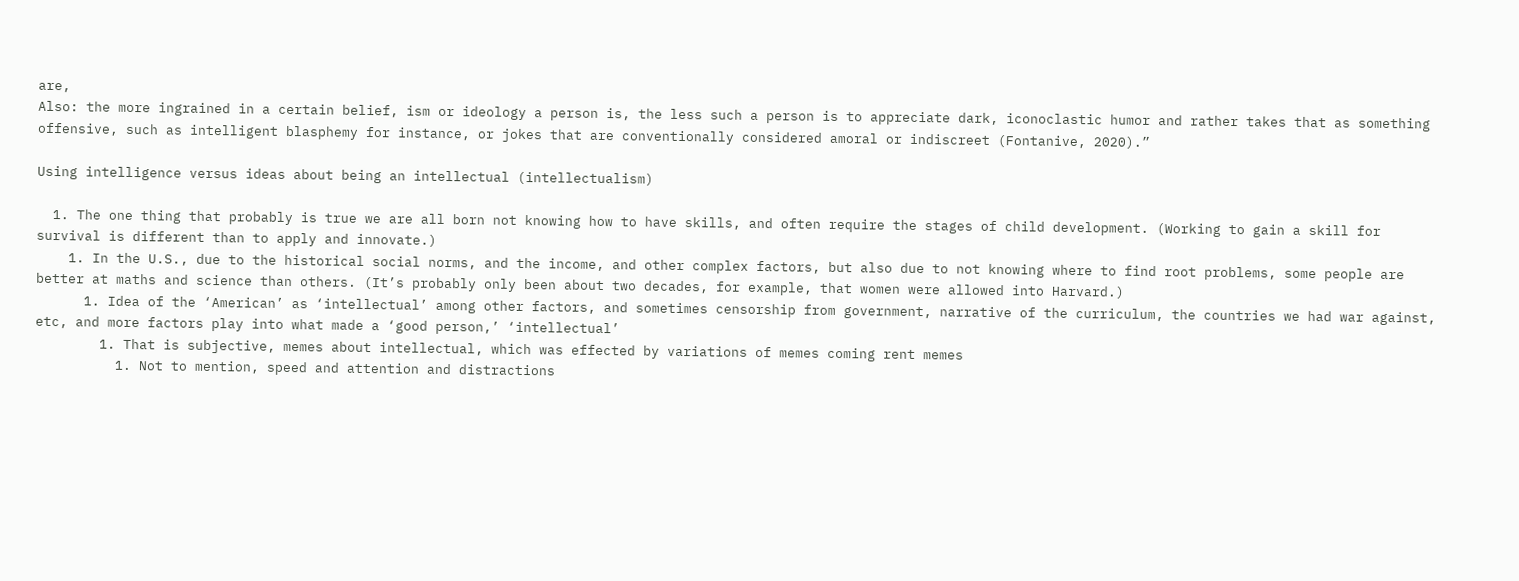are,
Also: the more ingrained in a certain belief, ism or ideology a person is, the less such a person is to appreciate dark, iconoclastic humor and rather takes that as something offensive, such as intelligent blasphemy for instance, or jokes that are conventionally considered amoral or indiscreet (Fontanive, 2020).”

Using intelligence versus ideas about being an intellectual (intellectualism)

  1. The one thing that probably is true we are all born not knowing how to have skills, and often require the stages of child development. (Working to gain a skill for survival is different than to apply and innovate.)
    1. In the U.S., due to the historical social norms, and the income, and other complex factors, but also due to not knowing where to find root problems, some people are better at maths and science than others. (It’s probably only been about two decades, for example, that women were allowed into Harvard.)
      1. Idea of the ‘American’ as ‘intellectual’ among other factors, and sometimes censorship from government, narrative of the curriculum, the countries we had war against, etc, and more factors play into what made a ‘good person,’ ‘intellectual’
        1. That is subjective, memes about intellectual, which was effected by variations of memes coming rent memes
          1. Not to mention, speed and attention and distractions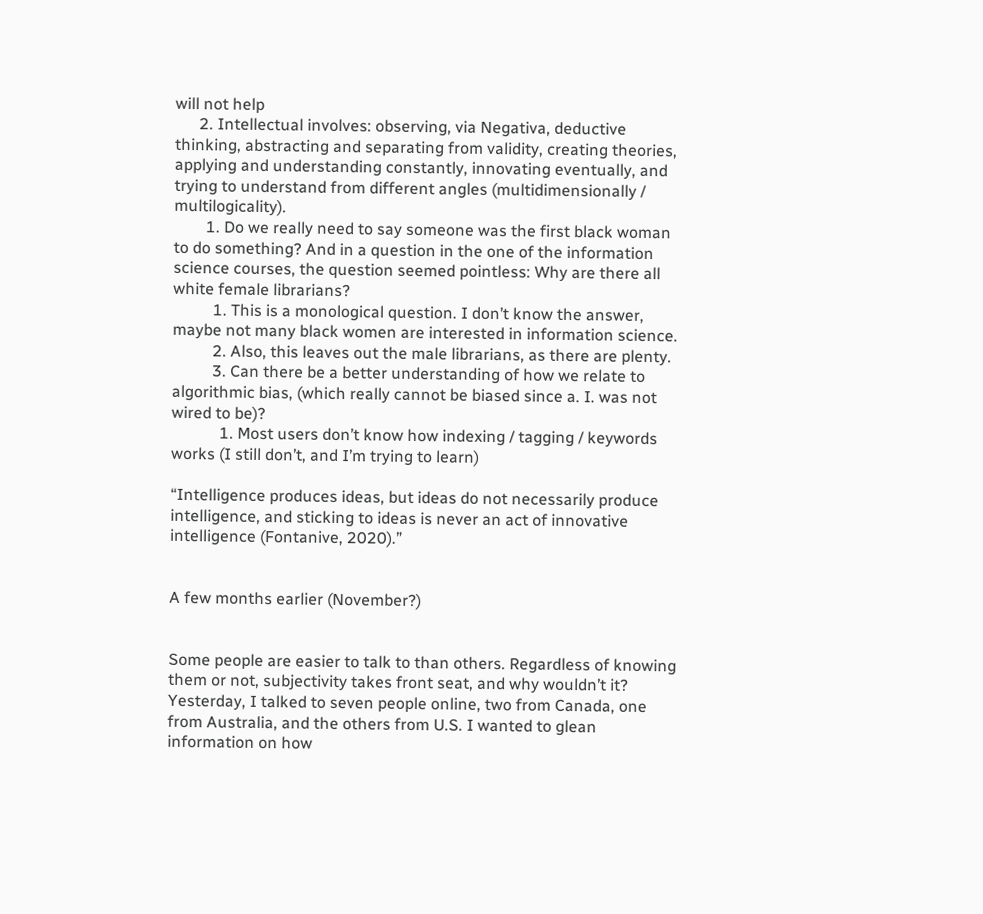will not help
      2. Intellectual involves: observing, via Negativa, deductive thinking, abstracting and separating from validity, creating theories, applying and understanding constantly, innovating eventually, and trying to understand from different angles (multidimensionally / multilogicality).
        1. Do we really need to say someone was the first black woman to do something? And in a question in the one of the information science courses, the question seemed pointless: Why are there all white female librarians?
          1. This is a monological question. I don’t know the answer, maybe not many black women are interested in information science.
          2. Also, this leaves out the male librarians, as there are plenty.
          3. Can there be a better understanding of how we relate to algorithmic bias, (which really cannot be biased since a. I. was not wired to be)?
            1. Most users don’t know how indexing / tagging / keywords works (I still don’t, and I’m trying to learn)

“Intelligence produces ideas, but ideas do not necessarily produce intelligence, and sticking to ideas is never an act of innovative intelligence (Fontanive, 2020).”


A few months earlier (November?)


Some people are easier to talk to than others. Regardless of knowing them or not, subjectivity takes front seat, and why wouldn’t it? Yesterday, I talked to seven people online, two from Canada, one from Australia, and the others from U.S. I wanted to glean information on how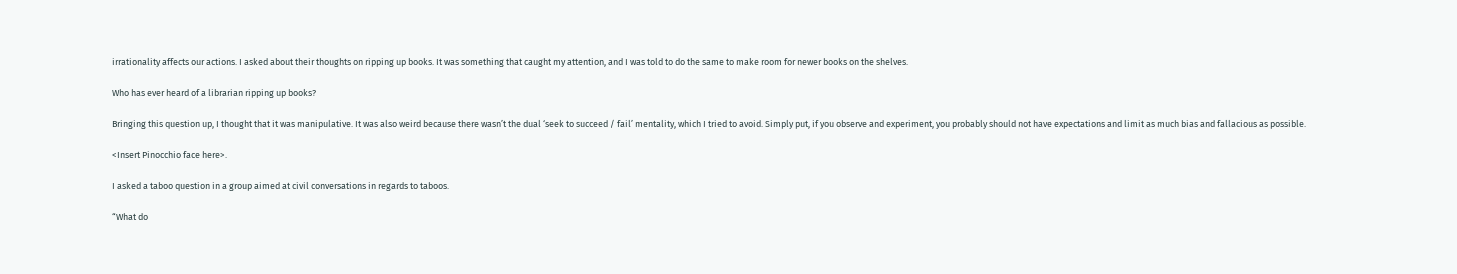irrationality affects our actions. I asked about their thoughts on ripping up books. It was something that caught my attention, and I was told to do the same to make room for newer books on the shelves.

Who has ever heard of a librarian ripping up books?

Bringing this question up, I thought that it was manipulative. It was also weird because there wasn’t the dual ‘seek to succeed / fail’ mentality, which I tried to avoid. Simply put, if you observe and experiment, you probably should not have expectations and limit as much bias and fallacious as possible.

<Insert Pinocchio face here>.

I asked a taboo question in a group aimed at civil conversations in regards to taboos.

“What do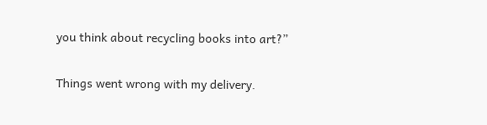you think about recycling books into art?”

Things went wrong with my delivery.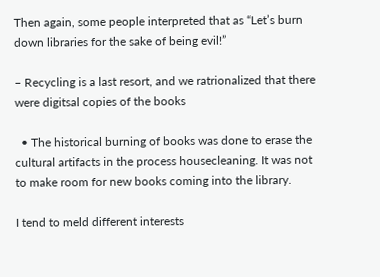Then again, some people interpreted that as “Let’s burn down libraries for the sake of being evil!”

– Recycling is a last resort, and we ratrionalized that there were digitsal copies of the books

  • The historical burning of books was done to erase the cultural artifacts in the process housecleaning. It was not to make room for new books coming into the library.

I tend to meld different interests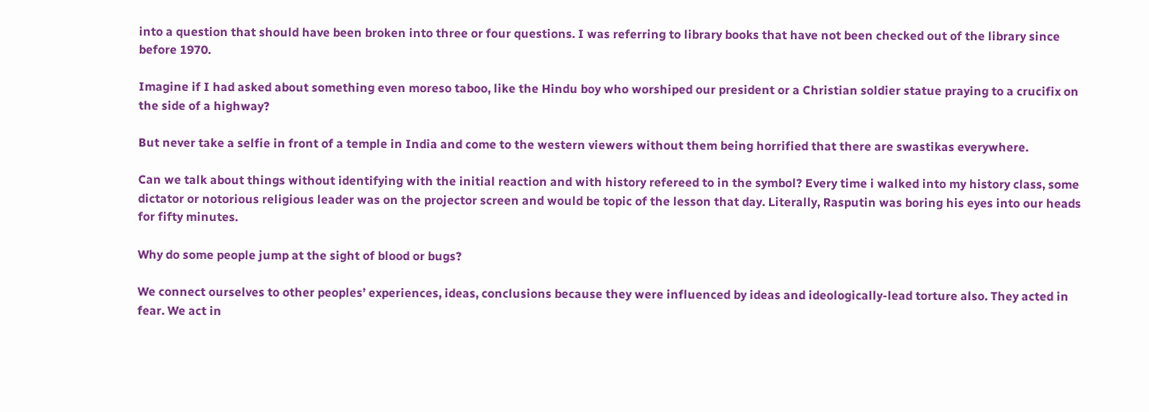into a question that should have been broken into three or four questions. I was referring to library books that have not been checked out of the library since before 1970.

Imagine if I had asked about something even moreso taboo, like the Hindu boy who worshiped our president or a Christian soldier statue praying to a crucifix on the side of a highway?

But never take a selfie in front of a temple in India and come to the western viewers without them being horrified that there are swastikas everywhere.

Can we talk about things without identifying with the initial reaction and with history refereed to in the symbol? Every time i walked into my history class, some dictator or notorious religious leader was on the projector screen and would be topic of the lesson that day. Literally, Rasputin was boring his eyes into our heads for fifty minutes.

Why do some people jump at the sight of blood or bugs?

We connect ourselves to other peoples’ experiences, ideas, conclusions because they were influenced by ideas and ideologically-lead torture also. They acted in fear. We act in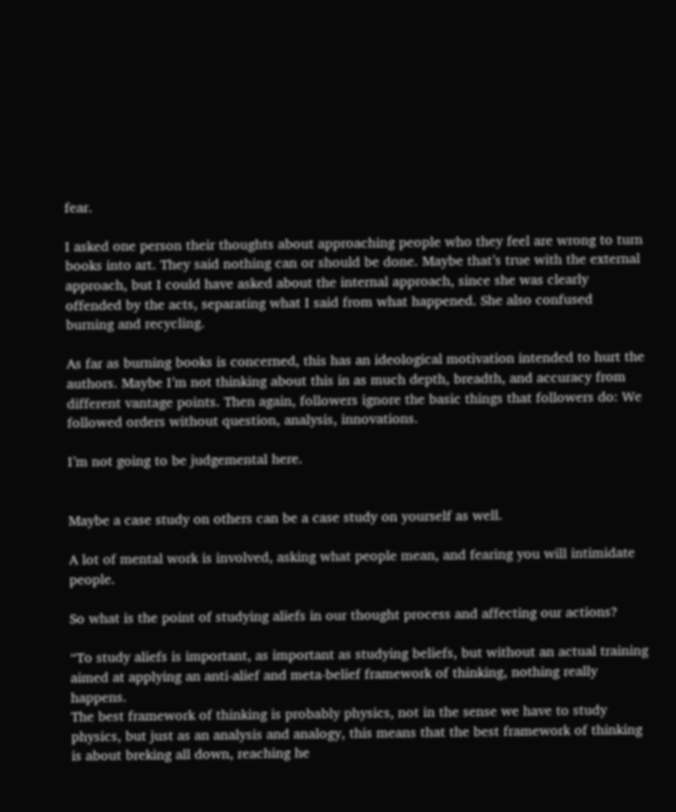fear.

I asked one person their thoughts about approaching people who they feel are wrong to turn books into art. They said nothing can or should be done. Maybe that’s true with the external approach, but I could have asked about the internal approach, since she was clearly offended by the acts, separating what I said from what happened. She also confused burning and recycling.

As far as burning books is concerned, this has an ideological motivation intended to hurt the authors. Maybe I’m not thinking about this in as much depth, breadth, and accuracy from different vantage points. Then again, followers ignore the basic things that followers do: We followed orders without question, analysis, innovations.

I’m not going to be judgemental here.


Maybe a case study on others can be a case study on yourself as well.

A lot of mental work is involved, asking what people mean, and fearing you will intimidate people.

So what is the point of studying aliefs in our thought process and affecting our actions?

“To study aliefs is important, as important as studying beliefs, but without an actual training aimed at applying an anti-alief and meta-belief framework of thinking, nothing really happens.
The best framework of thinking is probably physics, not in the sense we have to study physics, but just as an analysis and analogy, this means that the best framework of thinking is about breking all down, reaching he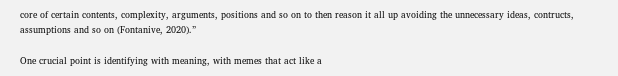core of certain contents, complexity, arguments, positions and so on to then reason it all up avoiding the unnecessary ideas, contructs, assumptions and so on (Fontanive, 2020).”

One crucial point is identifying with meaning, with memes that act like a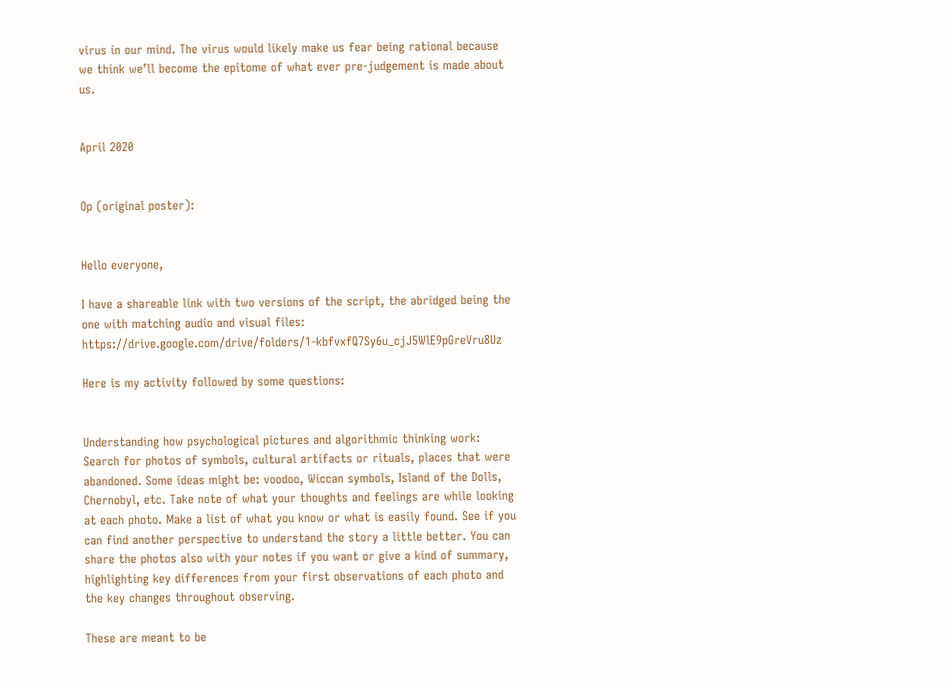virus in our mind. The virus would likely make us fear being rational because we think we’ll become the epitome of what ever pre-judgement is made about us.


April 2020


Op (original poster):


Hello everyone,

I have a shareable link with two versions of the script, the abridged being the one with matching audio and visual files: https://drive.google.com/drive/folders/1-kbfvxfQ7Sy6u_cjJ5WlE9pGreVru8Uz

Here is my activity followed by some questions:


Understanding how psychological pictures and algorithmic thinking work: Search for photos of symbols, cultural artifacts or rituals, places that were abandoned. Some ideas might be: voodoo, Wiccan symbols, Island of the Dolls, Chernobyl, etc. Take note of what your thoughts and feelings are while looking at each photo. Make a list of what you know or what is easily found. See if you can find another perspective to understand the story a little better. You can share the photos also with your notes if you want or give a kind of summary, highlighting key differences from your first observations of each photo and the key changes throughout observing.

These are meant to be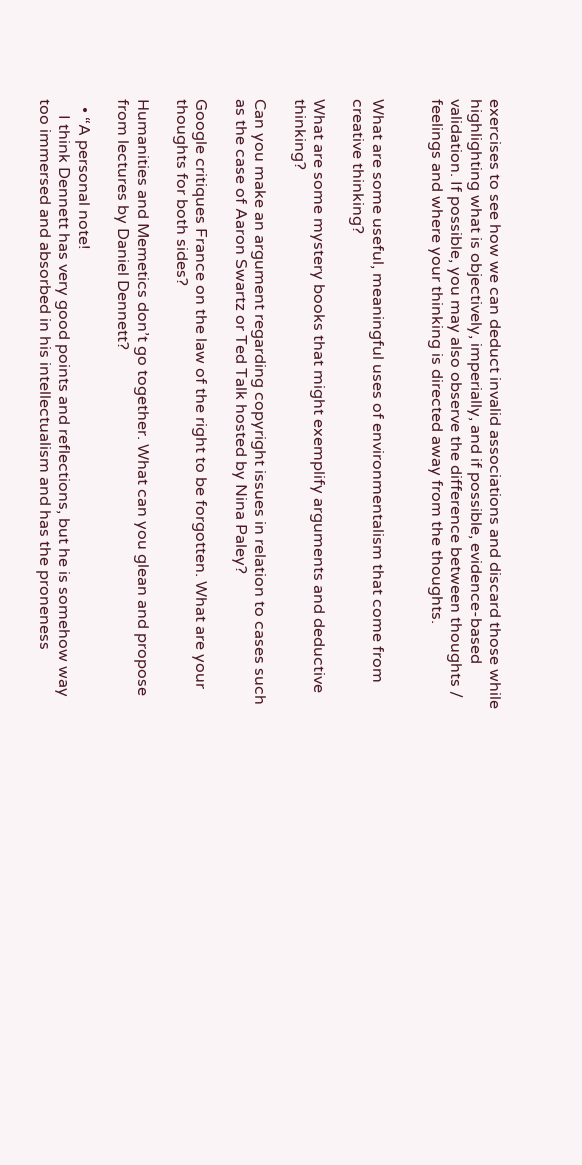exercises to see how we can deduct invalid associations and discard those while highlighting what is objectively, imperially, and if possible, evidence-based validation. If possible, you may also observe the difference between thoughts / feelings and where your thinking is directed away from the thoughts.


What are some useful, meaningful uses of environmentalism that come from creative thinking?

What are some mystery books that might exemplify arguments and deductive thinking?

Can you make an argument regarding copyright issues in relation to cases such as the case of Aaron Swartz or Ted Talk hosted by Nina Paley?

Google critiques France on the law of the right to be forgotten. What are your thoughts for both sides?

Humanities and Memetics don’t go together. What can you glean and propose from lectures by Daniel Dennett?

  • “A personal note!
    I think Dennett has very good points and reflections, but he is somehow way too immersed and absorbed in his intellectualism and has the proneness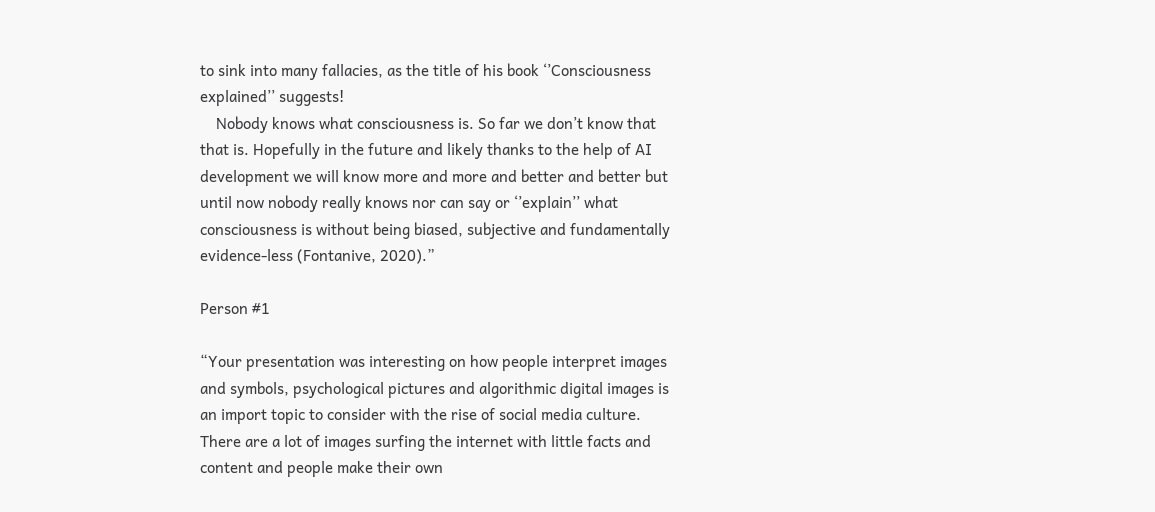to sink into many fallacies, as the title of his book ‘’Consciousness explained’’ suggests!
    Nobody knows what consciousness is. So far we don’t know that that is. Hopefully in the future and likely thanks to the help of AI development we will know more and more and better and better but until now nobody really knows nor can say or ‘’explain’’ what consciousness is without being biased, subjective and fundamentally evidence-less (Fontanive, 2020).”

Person #1

“Your presentation was interesting on how people interpret images and symbols, psychological pictures and algorithmic digital images is an import topic to consider with the rise of social media culture. There are a lot of images surfing the internet with little facts and content and people make their own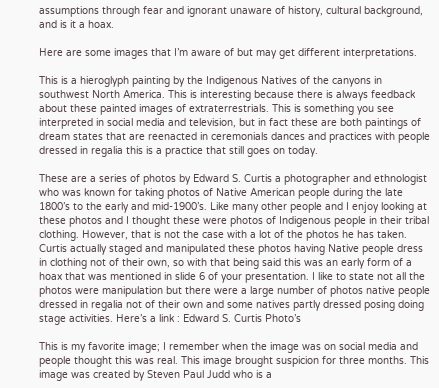assumptions through fear and ignorant unaware of history, cultural background, and is it a hoax.

Here are some images that I’m aware of but may get different interpretations.

This is a hieroglyph painting by the Indigenous Natives of the canyons in southwest North America. This is interesting because there is always feedback about these painted images of extraterrestrials. This is something you see interpreted in social media and television, but in fact these are both paintings of dream states that are reenacted in ceremonials dances and practices with people dressed in regalia this is a practice that still goes on today.

These are a series of photos by Edward S. Curtis a photographer and ethnologist who was known for taking photos of Native American people during the late 1800’s to the early and mid-1900’s. Like many other people and I enjoy looking at these photos and I thought these were photos of Indigenous people in their tribal clothing. However, that is not the case with a lot of the photos he has taken. Curtis actually staged and manipulated these photos having Native people dress in clothing not of their own, so with that being said this was an early form of a hoax that was mentioned in slide 6 of your presentation. I like to state not all the photos were manipulation but there were a large number of photos native people dressed in regalia not of their own and some natives partly dressed posing doing stage activities. Here’s a link : Edward S. Curtis Photo’s

This is my favorite image; I remember when the image was on social media and people thought this was real. This image brought suspicion for three months. This image was created by Steven Paul Judd who is a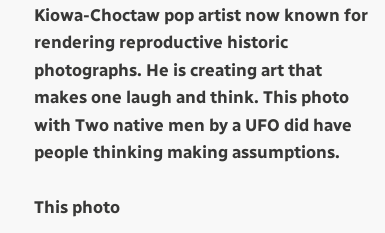Kiowa-Choctaw pop artist now known for rendering reproductive historic photographs. He is creating art that makes one laugh and think. This photo with Two native men by a UFO did have people thinking making assumptions.

This photo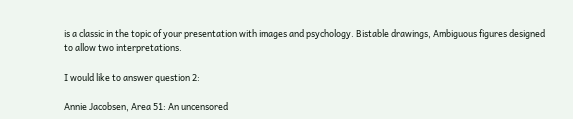is a classic in the topic of your presentation with images and psychology. Bistable drawings, Ambiguous figures designed to allow two interpretations.

I would like to answer question 2:

Annie Jacobsen, Area 51: An uncensored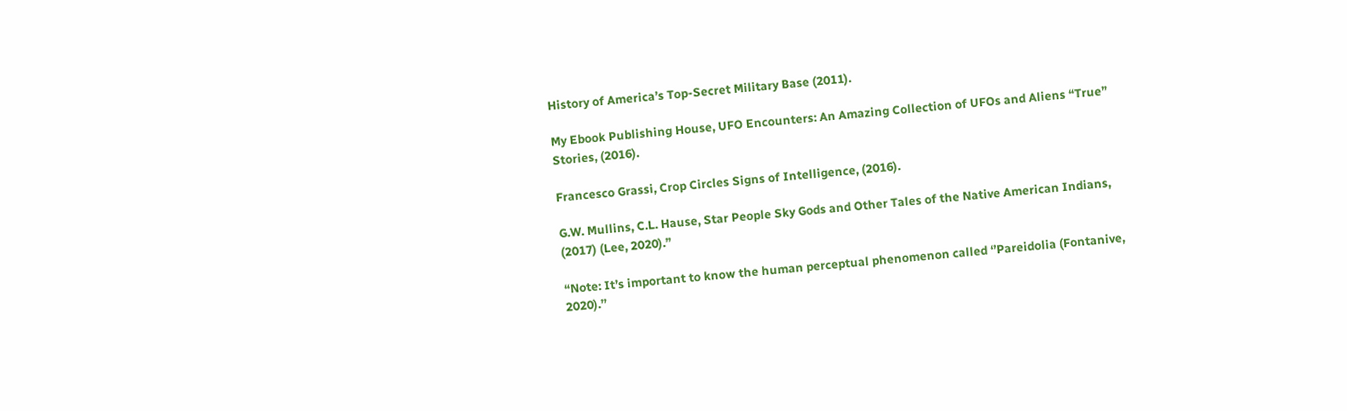History of America’s Top-Secret Military Base (2011).

My Ebook Publishing House, UFO Encounters: An Amazing Collection of UFOs and Aliens “True” Stories, (2016).

Francesco Grassi, Crop Circles Signs of Intelligence, (2016).

G.W. Mullins, C.L. Hause, Star People Sky Gods and Other Tales of the Native American Indians, (2017) (Lee, 2020).”

“Note: It’s important to know the human perceptual phenomenon called ‘’Pareidolia (Fontanive, 2020).’’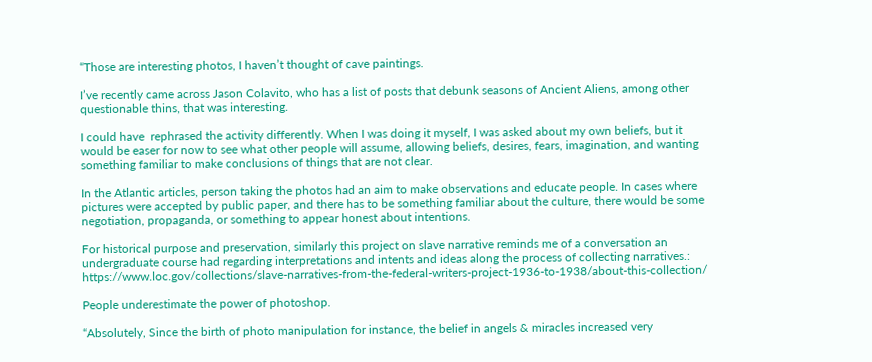“Those are interesting photos, I haven’t thought of cave paintings.

I’ve recently came across Jason Colavito, who has a list of posts that debunk seasons of Ancient Aliens, among other questionable thins, that was interesting.

I could have  rephrased the activity differently. When I was doing it myself, I was asked about my own beliefs, but it would be easer for now to see what other people will assume, allowing beliefs, desires, fears, imagination, and wanting something familiar to make conclusions of things that are not clear.

In the Atlantic articles, person taking the photos had an aim to make observations and educate people. In cases where pictures were accepted by public paper, and there has to be something familiar about the culture, there would be some negotiation, propaganda, or something to appear honest about intentions.

For historical purpose and preservation, similarly this project on slave narrative reminds me of a conversation an undergraduate course had regarding interpretations and intents and ideas along the process of collecting narratives.: https://www.loc.gov/collections/slave-narratives-from-the-federal-writers-project-1936-to-1938/about-this-collection/

People underestimate the power of photoshop.

“Absolutely, Since the birth of photo manipulation for instance, the belief in angels & miracles increased very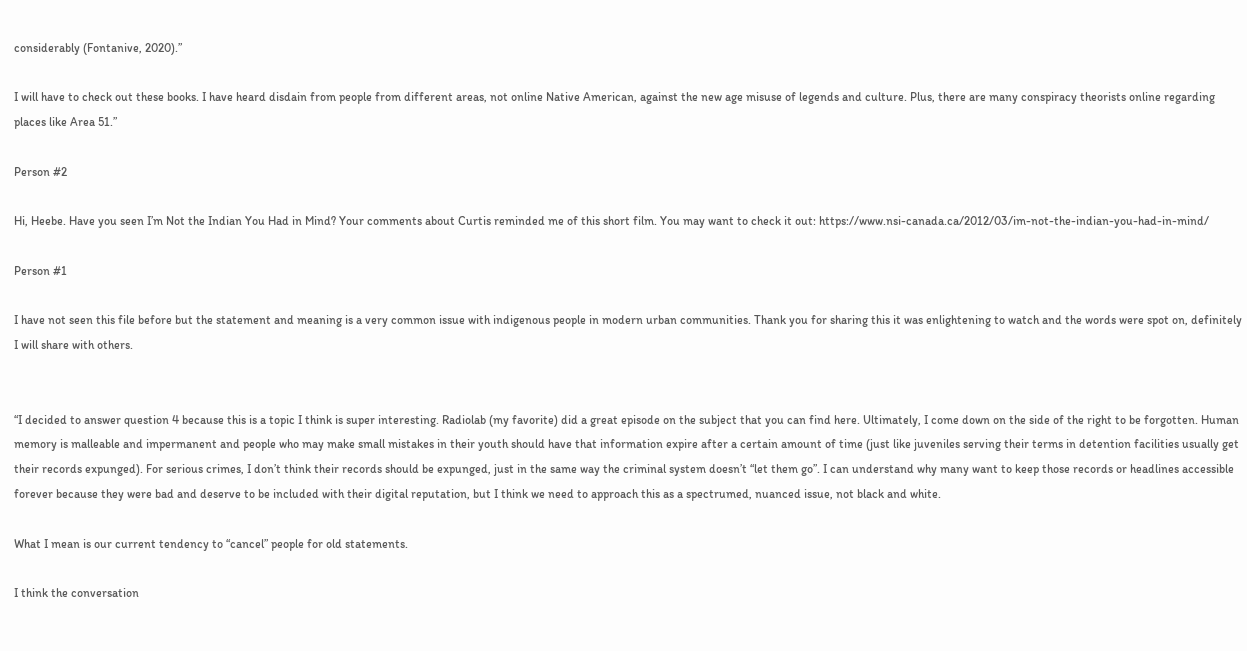considerably (Fontanive, 2020).”

I will have to check out these books. I have heard disdain from people from different areas, not online Native American, against the new age misuse of legends and culture. Plus, there are many conspiracy theorists online regarding places like Area 51.”

Person #2

Hi, Heebe. Have you seen I’m Not the Indian You Had in Mind? Your comments about Curtis reminded me of this short film. You may want to check it out: https://www.nsi-canada.ca/2012/03/im-not-the-indian-you-had-in-mind/

Person #1

I have not seen this file before but the statement and meaning is a very common issue with indigenous people in modern urban communities. Thank you for sharing this it was enlightening to watch and the words were spot on, definitely I will share with others.


“I decided to answer question 4 because this is a topic I think is super interesting. Radiolab (my favorite) did a great episode on the subject that you can find here. Ultimately, I come down on the side of the right to be forgotten. Human memory is malleable and impermanent and people who may make small mistakes in their youth should have that information expire after a certain amount of time (just like juveniles serving their terms in detention facilities usually get their records expunged). For serious crimes, I don’t think their records should be expunged, just in the same way the criminal system doesn’t “let them go”. I can understand why many want to keep those records or headlines accessible forever because they were bad and deserve to be included with their digital reputation, but I think we need to approach this as a spectrumed, nuanced issue, not black and white.

What I mean is our current tendency to “cancel” people for old statements.

I think the conversation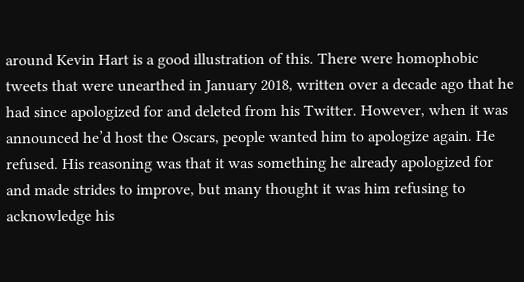around Kevin Hart is a good illustration of this. There were homophobic tweets that were unearthed in January 2018, written over a decade ago that he had since apologized for and deleted from his Twitter. However, when it was announced he’d host the Oscars, people wanted him to apologize again. He refused. His reasoning was that it was something he already apologized for and made strides to improve, but many thought it was him refusing to acknowledge his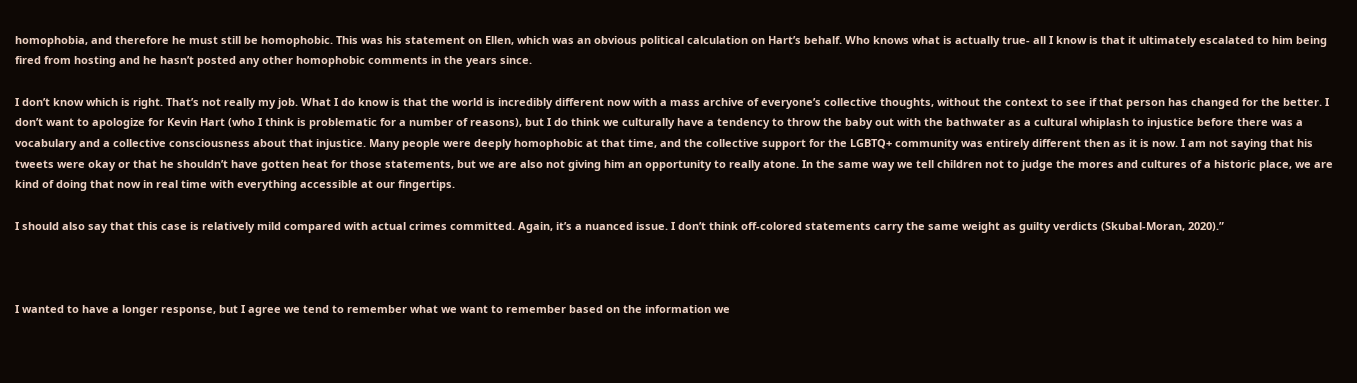homophobia, and therefore he must still be homophobic. This was his statement on Ellen, which was an obvious political calculation on Hart’s behalf. Who knows what is actually true- all I know is that it ultimately escalated to him being fired from hosting and he hasn’t posted any other homophobic comments in the years since.

I don’t know which is right. That’s not really my job. What I do know is that the world is incredibly different now with a mass archive of everyone’s collective thoughts, without the context to see if that person has changed for the better. I don’t want to apologize for Kevin Hart (who I think is problematic for a number of reasons), but I do think we culturally have a tendency to throw the baby out with the bathwater as a cultural whiplash to injustice before there was a vocabulary and a collective consciousness about that injustice. Many people were deeply homophobic at that time, and the collective support for the LGBTQ+ community was entirely different then as it is now. I am not saying that his tweets were okay or that he shouldn’t have gotten heat for those statements, but we are also not giving him an opportunity to really atone. In the same way we tell children not to judge the mores and cultures of a historic place, we are kind of doing that now in real time with everything accessible at our fingertips.

I should also say that this case is relatively mild compared with actual crimes committed. Again, it’s a nuanced issue. I don’t think off-colored statements carry the same weight as guilty verdicts (Skubal-Moran, 2020).”



I wanted to have a longer response, but I agree we tend to remember what we want to remember based on the information we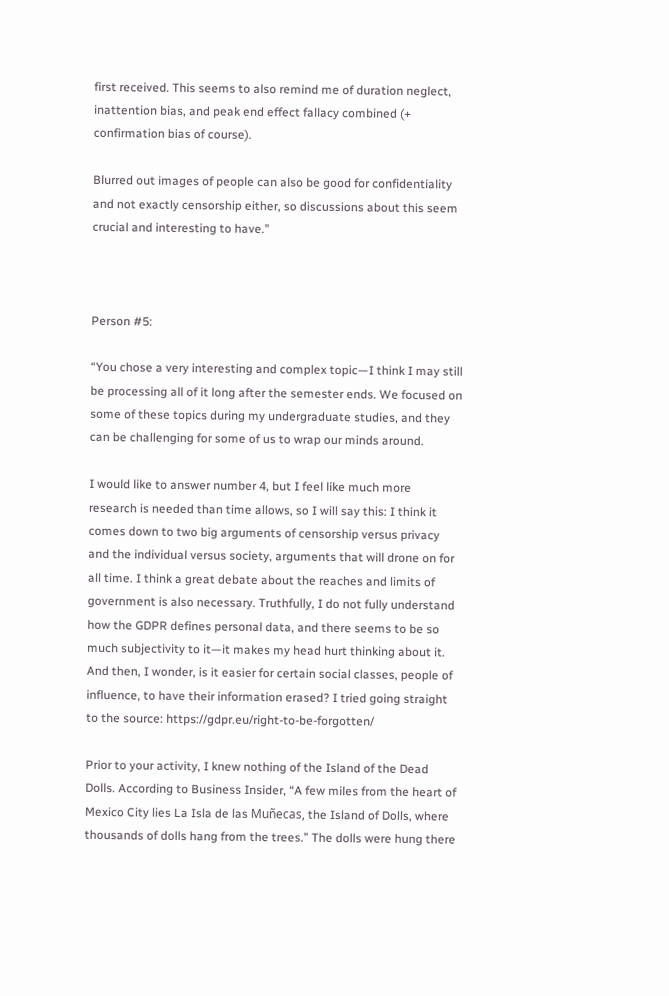first received. This seems to also remind me of duration neglect, inattention bias, and peak end effect fallacy combined (+ confirmation bias of course).

Blurred out images of people can also be good for confidentiality and not exactly censorship either, so discussions about this seem crucial and interesting to have.”



Person #5:

“You chose a very interesting and complex topic—I think I may still be processing all of it long after the semester ends. We focused on some of these topics during my undergraduate studies, and they can be challenging for some of us to wrap our minds around.

I would like to answer number 4, but I feel like much more research is needed than time allows, so I will say this: I think it comes down to two big arguments of censorship versus privacy and the individual versus society, arguments that will drone on for all time. I think a great debate about the reaches and limits of government is also necessary. Truthfully, I do not fully understand how the GDPR defines personal data, and there seems to be so much subjectivity to it—it makes my head hurt thinking about it. And then, I wonder, is it easier for certain social classes, people of influence, to have their information erased? I tried going straight to the source: https://gdpr.eu/right-to-be-forgotten/

Prior to your activity, I knew nothing of the Island of the Dead Dolls. According to Business Insider, “A few miles from the heart of Mexico City lies La Isla de las Muñecas, the Island of Dolls, where thousands of dolls hang from the trees.” The dolls were hung there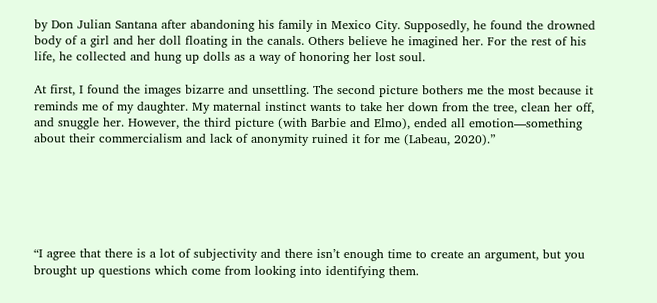by Don Julian Santana after abandoning his family in Mexico City. Supposedly, he found the drowned body of a girl and her doll floating in the canals. Others believe he imagined her. For the rest of his life, he collected and hung up dolls as a way of honoring her lost soul.

At first, I found the images bizarre and unsettling. The second picture bothers me the most because it reminds me of my daughter. My maternal instinct wants to take her down from the tree, clean her off, and snuggle her. However, the third picture (with Barbie and Elmo), ended all emotion—something about their commercialism and lack of anonymity ruined it for me (Labeau, 2020).”






“I agree that there is a lot of subjectivity and there isn’t enough time to create an argument, but you brought up questions which come from looking into identifying them.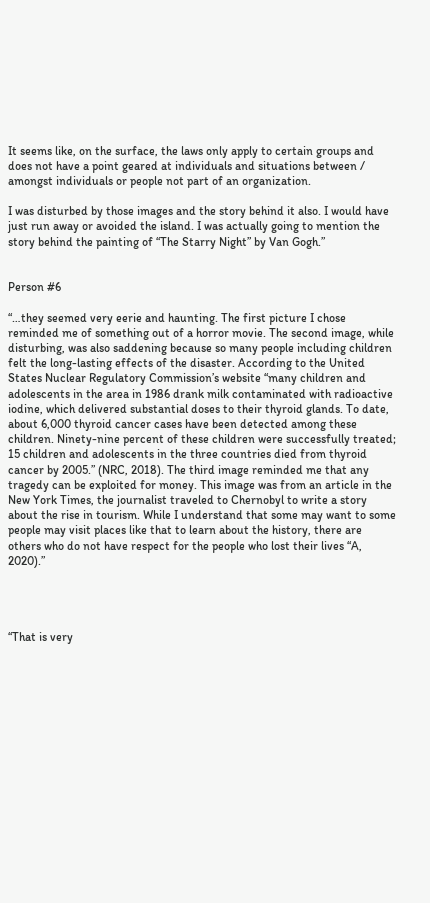It seems like, on the surface, the laws only apply to certain groups and does not have a point geared at individuals and situations between / amongst individuals or people not part of an organization.

I was disturbed by those images and the story behind it also. I would have just run away or avoided the island. I was actually going to mention the story behind the painting of “The Starry Night” by Van Gogh.”


Person #6

“…they seemed very eerie and haunting. The first picture I chose reminded me of something out of a horror movie. The second image, while disturbing, was also saddening because so many people including children felt the long-lasting effects of the disaster. According to the United States Nuclear Regulatory Commission’s website “many children and adolescents in the area in 1986 drank milk contaminated with radioactive iodine, which delivered substantial doses to their thyroid glands. To date, about 6,000 thyroid cancer cases have been detected among these children. Ninety-nine percent of these children were successfully treated; 15 children and adolescents in the three countries died from thyroid cancer by 2005.” (NRC, 2018). The third image reminded me that any tragedy can be exploited for money. This image was from an article in the New York Times, the journalist traveled to Chernobyl to write a story about the rise in tourism. While I understand that some may want to some people may visit places like that to learn about the history, there are others who do not have respect for the people who lost their lives “A, 2020).”




“That is very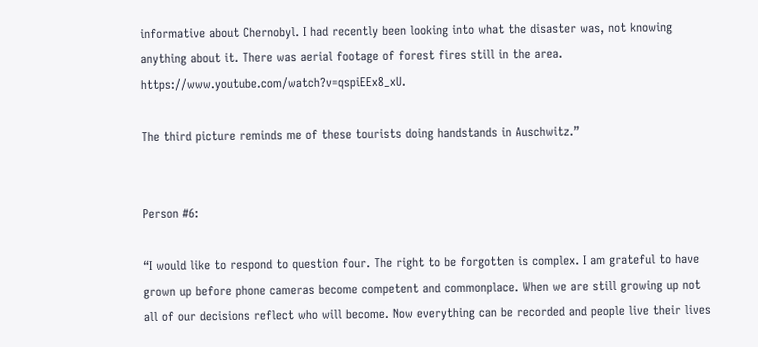informative about Chernobyl. I had recently been looking into what the disaster was, not knowing anything about it. There was aerial footage of forest fires still in the area. https://www.youtube.com/watch?v=qspiEEx8_xU.

The third picture reminds me of these tourists doing handstands in Auschwitz.”


Person #6:

“I would like to respond to question four. The right to be forgotten is complex. I am grateful to have grown up before phone cameras become competent and commonplace. When we are still growing up not all of our decisions reflect who will become. Now everything can be recorded and people live their lives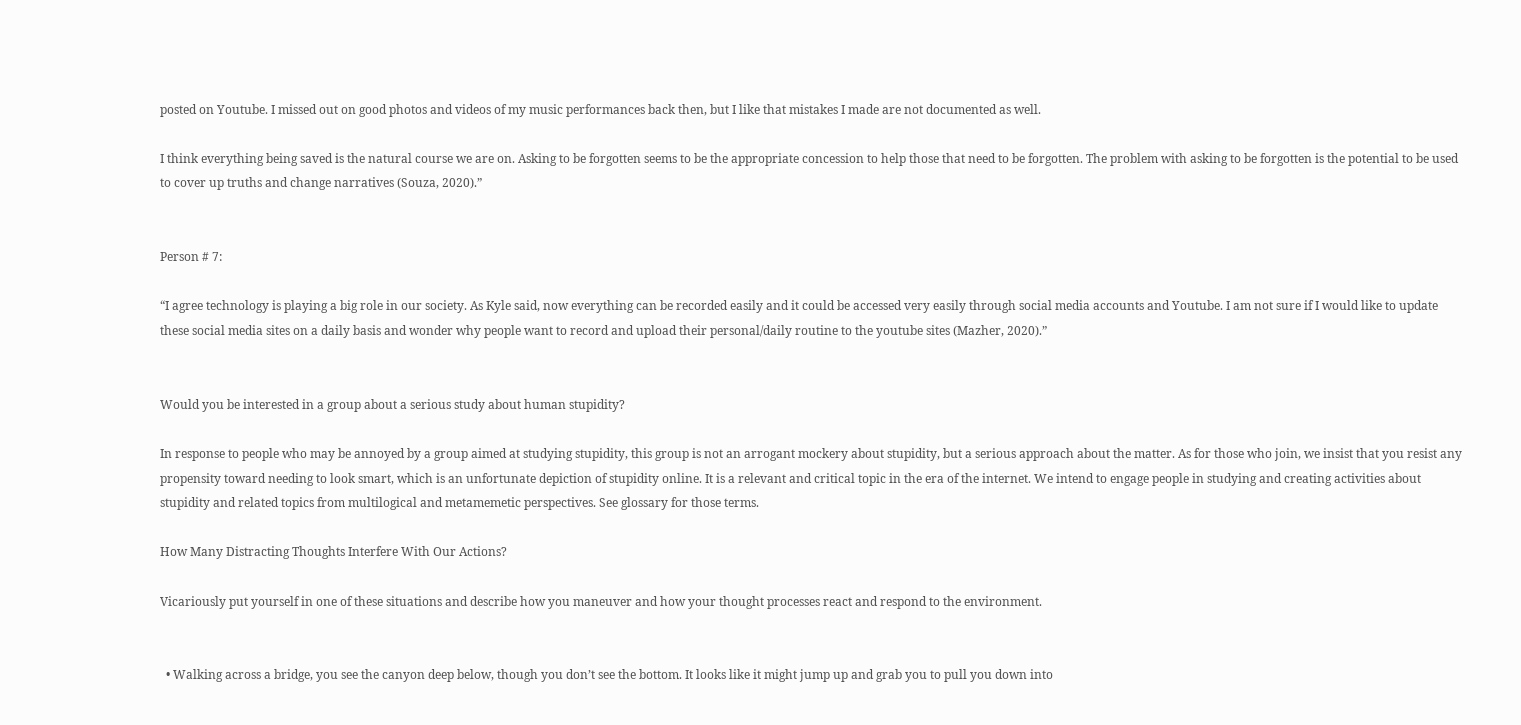posted on Youtube. I missed out on good photos and videos of my music performances back then, but I like that mistakes I made are not documented as well.

I think everything being saved is the natural course we are on. Asking to be forgotten seems to be the appropriate concession to help those that need to be forgotten. The problem with asking to be forgotten is the potential to be used to cover up truths and change narratives (Souza, 2020).”


Person # 7:

“I agree technology is playing a big role in our society. As Kyle said, now everything can be recorded easily and it could be accessed very easily through social media accounts and Youtube. I am not sure if I would like to update these social media sites on a daily basis and wonder why people want to record and upload their personal/daily routine to the youtube sites (Mazher, 2020).”


Would you be interested in a group about a serious study about human stupidity?

In response to people who may be annoyed by a group aimed at studying stupidity, this group is not an arrogant mockery about stupidity, but a serious approach about the matter. As for those who join, we insist that you resist any propensity toward needing to look smart, which is an unfortunate depiction of stupidity online. It is a relevant and critical topic in the era of the internet. We intend to engage people in studying and creating activities about stupidity and related topics from multilogical and metamemetic perspectives. See glossary for those terms.

How Many Distracting Thoughts Interfere With Our Actions?

Vicariously put yourself in one of these situations and describe how you maneuver and how your thought processes react and respond to the environment.


  • Walking across a bridge, you see the canyon deep below, though you don’t see the bottom. It looks like it might jump up and grab you to pull you down into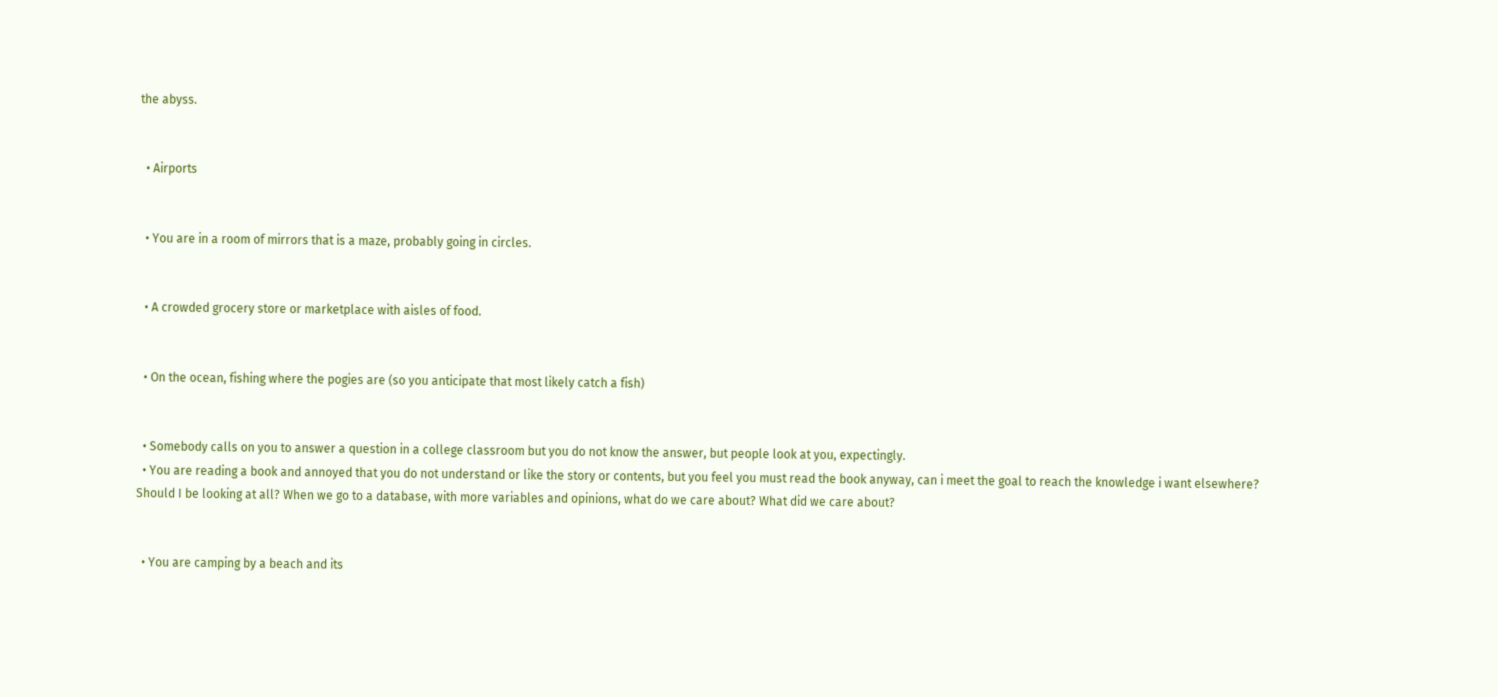the abyss.


  • Airports


  • You are in a room of mirrors that is a maze, probably going in circles.


  • A crowded grocery store or marketplace with aisles of food.


  • On the ocean, fishing where the pogies are (so you anticipate that most likely catch a fish)


  • Somebody calls on you to answer a question in a college classroom but you do not know the answer, but people look at you, expectingly.
  • You are reading a book and annoyed that you do not understand or like the story or contents, but you feel you must read the book anyway, can i meet the goal to reach the knowledge i want elsewhere? Should I be looking at all? When we go to a database, with more variables and opinions, what do we care about? What did we care about?


  • You are camping by a beach and its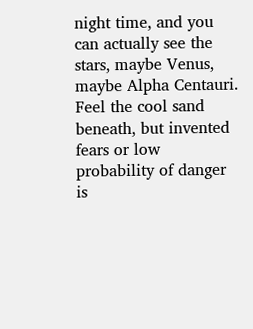night time, and you can actually see the stars, maybe Venus, maybe Alpha Centauri. Feel the cool sand beneath, but invented fears or low probability of danger is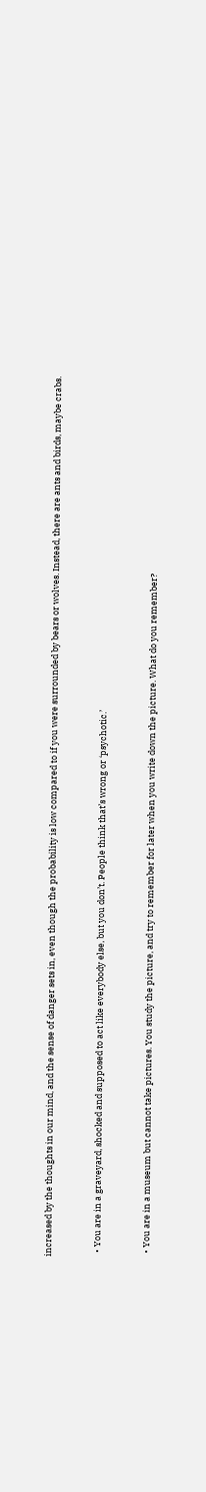increased by the thoughts in our mind, and the sense of danger sets in, even though the probability is low compared to if you were surrounded by bears or wolves. Instead, there are ants and birds, maybe crabs.


  • You are in a graveyard, shocked and supposed to act like everybody else, but you don’t. People think that’s wrong or ‘psychotic.’


  • You are in a museum but cannot take pictures. You study the picture, and try to remember for later when you write down the picture. What do you remember?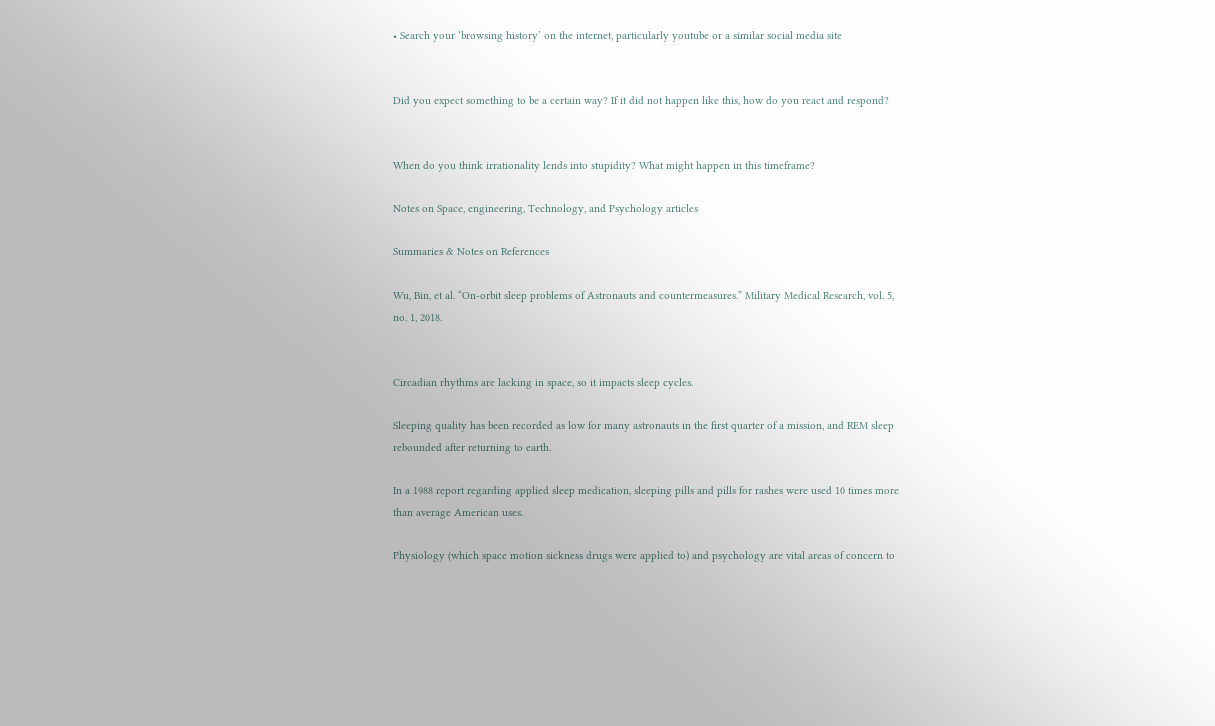• Search your ‘browsing history’ on the internet, particularly youtube or a similar social media site


Did you expect something to be a certain way? If it did not happen like this, how do you react and respond?


When do you think irrationality lends into stupidity? What might happen in this timeframe?

Notes on Space, engineering, Technology, and Psychology articles

Summaries & Notes on References

Wu, Bin, et al. “On-orbit sleep problems of Astronauts and countermeasures.” Military Medical Research, vol. 5, no. 1, 2018.


Circadian rhythms are lacking in space, so it impacts sleep cycles.

Sleeping quality has been recorded as low for many astronauts in the first quarter of a mission, and REM sleep rebounded after returning to earth.

In a 1988 report regarding applied sleep medication, sleeping pills and pills for rashes were used 10 times more than average American uses.

Physiology (which space motion sickness drugs were applied to) and psychology are vital areas of concern to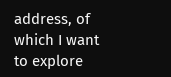address, of which I want to explore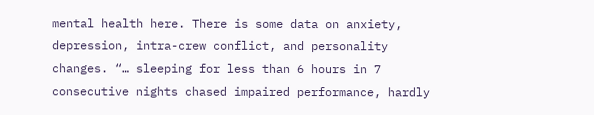mental health here. There is some data on anxiety, depression, intra-crew conflict, and personality changes. “… sleeping for less than 6 hours in 7 consecutive nights chased impaired performance, hardly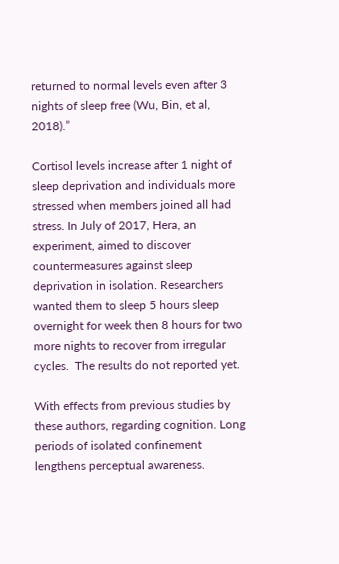returned to normal levels even after 3 nights of sleep free (Wu, Bin, et al, 2018).”

Cortisol levels increase after 1 night of sleep deprivation and individuals more stressed when members joined all had stress. In July of 2017, Hera, an experiment, aimed to discover countermeasures against sleep deprivation in isolation. Researchers wanted them to sleep 5 hours sleep overnight for week then 8 hours for two more nights to recover from irregular cycles.  The results do not reported yet.

With effects from previous studies by these authors, regarding cognition. Long periods of isolated confinement lengthens perceptual awareness.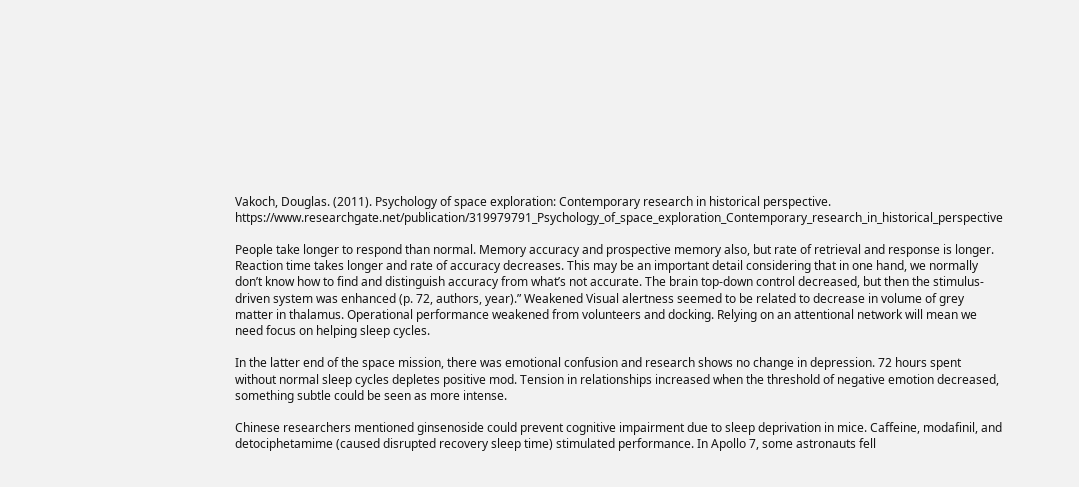Vakoch, Douglas. (2011). Psychology of space exploration: Contemporary research in historical perspective. https://www.researchgate.net/publication/319979791_Psychology_of_space_exploration_Contemporary_research_in_historical_perspective

People take longer to respond than normal. Memory accuracy and prospective memory also, but rate of retrieval and response is longer. Reaction time takes longer and rate of accuracy decreases. This may be an important detail considering that in one hand, we normally don’t know how to find and distinguish accuracy from what’s not accurate. The brain top-down control decreased, but then the stimulus-driven system was enhanced (p. 72, authors, year).” Weakened Visual alertness seemed to be related to decrease in volume of grey matter in thalamus. Operational performance weakened from volunteers and docking. Relying on an attentional network will mean we need focus on helping sleep cycles.

In the latter end of the space mission, there was emotional confusion and research shows no change in depression. 72 hours spent without normal sleep cycles depletes positive mod. Tension in relationships increased when the threshold of negative emotion decreased, something subtle could be seen as more intense.

Chinese researchers mentioned ginsenoside could prevent cognitive impairment due to sleep deprivation in mice. Caffeine, modafinil, and detociphetamime (caused disrupted recovery sleep time) stimulated performance. In Apollo 7, some astronauts fell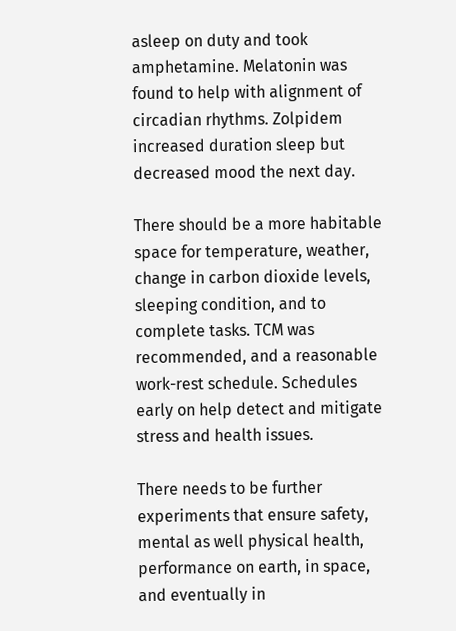asleep on duty and took amphetamine. Melatonin was found to help with alignment of circadian rhythms. Zolpidem increased duration sleep but decreased mood the next day.

There should be a more habitable space for temperature, weather, change in carbon dioxide levels, sleeping condition, and to complete tasks. TCM was recommended, and a reasonable work-rest schedule. Schedules early on help detect and mitigate stress and health issues.

There needs to be further experiments that ensure safety, mental as well physical health, performance on earth, in space, and eventually in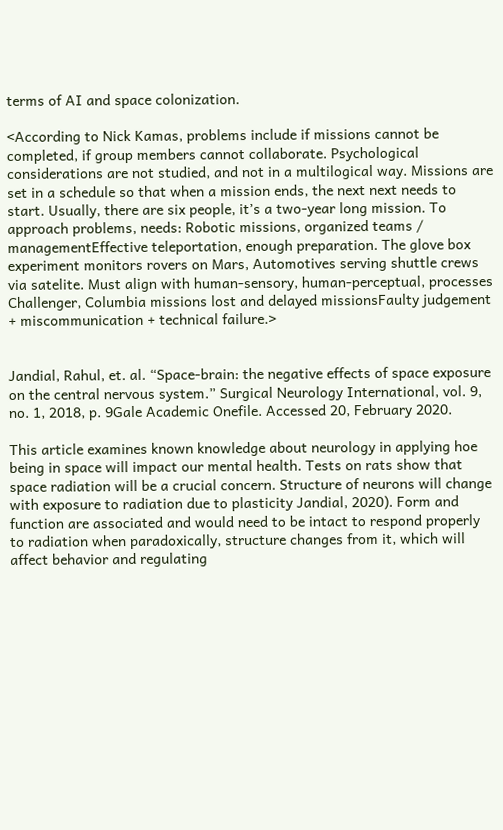terms of AI and space colonization.

<According to Nick Kamas, problems include if missions cannot be completed, if group members cannot collaborate. Psychological considerations are not studied, and not in a multilogical way. Missions are set in a schedule so that when a mission ends, the next next needs to start. Usually, there are six people, it’s a two-year long mission. To approach problems, needs: Robotic missions, organized teams / managementEffective teleportation, enough preparation. The glove box experiment monitors rovers on Mars, Automotives serving shuttle crews via satelite. Must align with human-sensory, human-perceptual, processes Challenger, Columbia missions lost and delayed missionsFaulty judgement + miscommunication + technical failure.>


Jandial, Rahul, et. al. “Space-brain: the negative effects of space exposure on the central nervous system.” Surgical Neurology International, vol. 9, no. 1, 2018, p. 9Gale Academic Onefile. Accessed 20, February 2020.

This article examines known knowledge about neurology in applying hoe being in space will impact our mental health. Tests on rats show that space radiation will be a crucial concern. Structure of neurons will change with exposure to radiation due to plasticity Jandial, 2020). Form and function are associated and would need to be intact to respond properly to radiation when paradoxically, structure changes from it, which will affect behavior and regulating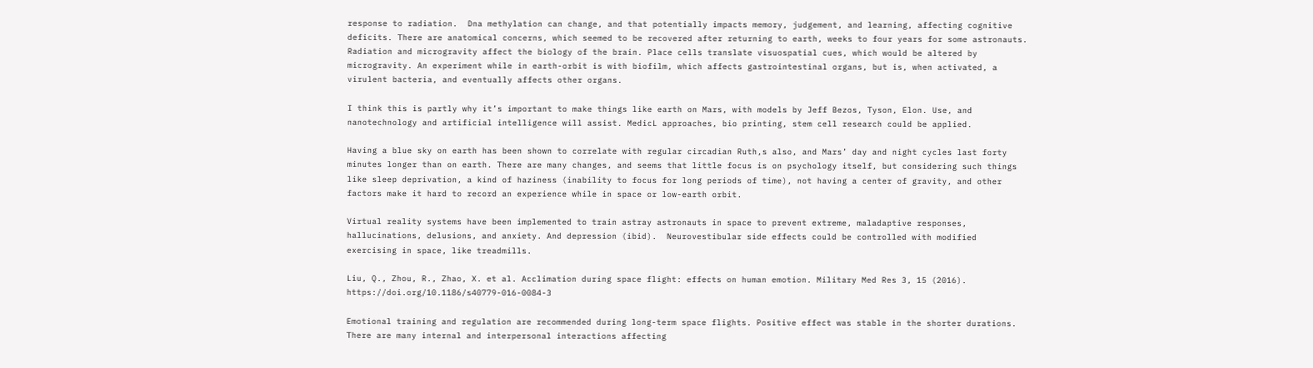response to radiation.  Dna methylation can change, and that potentially impacts memory, judgement, and learning, affecting cognitive deficits. There are anatomical concerns, which seemed to be recovered after returning to earth, weeks to four years for some astronauts. Radiation and microgravity affect the biology of the brain. Place cells translate visuospatial cues, which would be altered by microgravity. An experiment while in earth-orbit is with biofilm, which affects gastrointestinal organs, but is, when activated, a virulent bacteria, and eventually affects other organs.

I think this is partly why it’s important to make things like earth on Mars, with models by Jeff Bezos, Tyson, Elon. Use, and nanotechnology and artificial intelligence will assist. MedicL approaches, bio printing, stem cell research could be applied.

Having a blue sky on earth has been shown to correlate with regular circadian Ruth,s also, and Mars’ day and night cycles last forty minutes longer than on earth. There are many changes, and seems that little focus is on psychology itself, but considering such things like sleep deprivation, a kind of haziness (inability to focus for long periods of time), not having a center of gravity, and other factors make it hard to record an experience while in space or low-earth orbit.

Virtual reality systems have been implemented to train astray astronauts in space to prevent extreme, maladaptive responses, hallucinations, delusions, and anxiety. And depression (ibid).  Neurovestibular side effects could be controlled with modified exercising in space, like treadmills.

Liu, Q., Zhou, R., Zhao, X. et al. Acclimation during space flight: effects on human emotion. Military Med Res 3, 15 (2016). https://doi.org/10.1186/s40779-016-0084-3

Emotional training and regulation are recommended during long-term space flights. Positive effect was stable in the shorter durations. There are many internal and interpersonal interactions affecting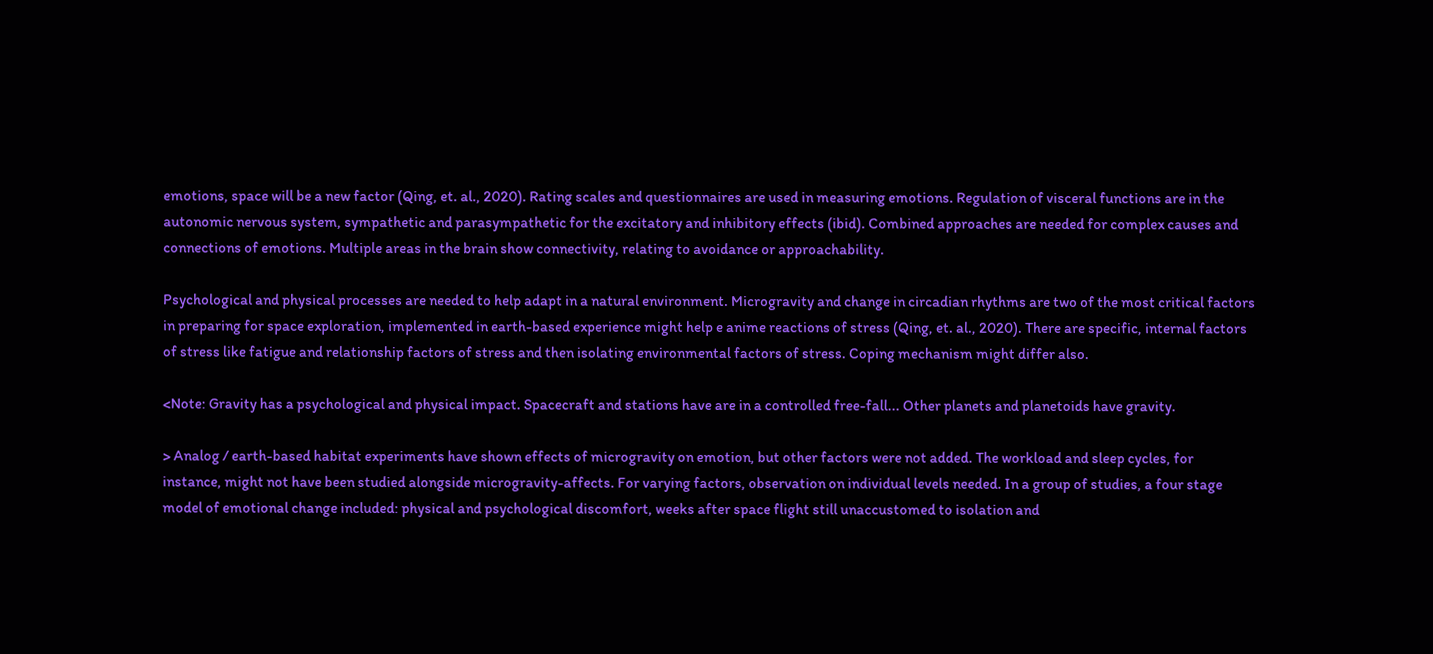emotions, space will be a new factor (Qing, et. al., 2020). Rating scales and questionnaires are used in measuring emotions. Regulation of visceral functions are in the autonomic nervous system, sympathetic and parasympathetic for the excitatory and inhibitory effects (ibid). Combined approaches are needed for complex causes and connections of emotions. Multiple areas in the brain show connectivity, relating to avoidance or approachability.

Psychological and physical processes are needed to help adapt in a natural environment. Microgravity and change in circadian rhythms are two of the most critical factors in preparing for space exploration, implemented in earth-based experience might help e anime reactions of stress (Qing, et. al., 2020). There are specific, internal factors of stress like fatigue and relationship factors of stress and then isolating environmental factors of stress. Coping mechanism might differ also.

<Note: Gravity has a psychological and physical impact. Spacecraft and stations have are in a controlled free-fall... Other planets and planetoids have gravity.

> Analog / earth-based habitat experiments have shown effects of microgravity on emotion, but other factors were not added. The workload and sleep cycles, for instance, might not have been studied alongside microgravity-affects. For varying factors, observation on individual levels needed. In a group of studies, a four stage model of emotional change included: physical and psychological discomfort, weeks after space flight still unaccustomed to isolation and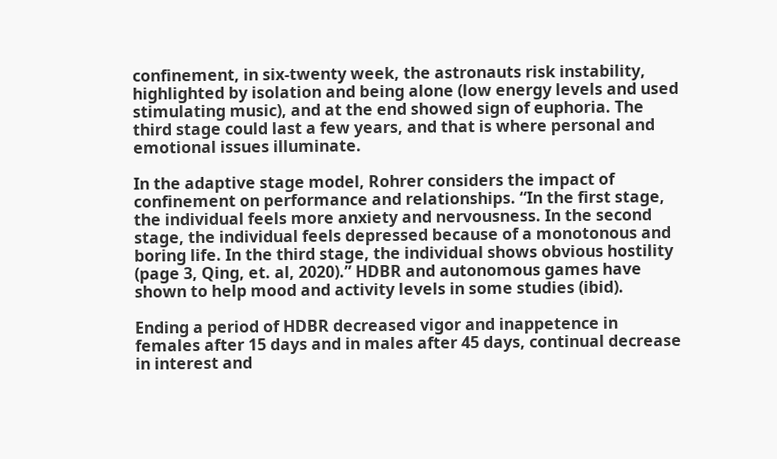confinement, in six-twenty week, the astronauts risk instability, highlighted by isolation and being alone (low energy levels and used stimulating music), and at the end showed sign of euphoria. The third stage could last a few years, and that is where personal and emotional issues illuminate.

In the adaptive stage model, Rohrer considers the impact of confinement on performance and relationships. “In the first stage, the individual feels more anxiety and nervousness. In the second stage, the individual feels depressed because of a monotonous and boring life. In the third stage, the individual shows obvious hostility (page 3, Qing, et. al, 2020).” HDBR and autonomous games have shown to help mood and activity levels in some studies (ibid).

Ending a period of HDBR decreased vigor and inappetence in females after 15 days and in males after 45 days, continual decrease in interest and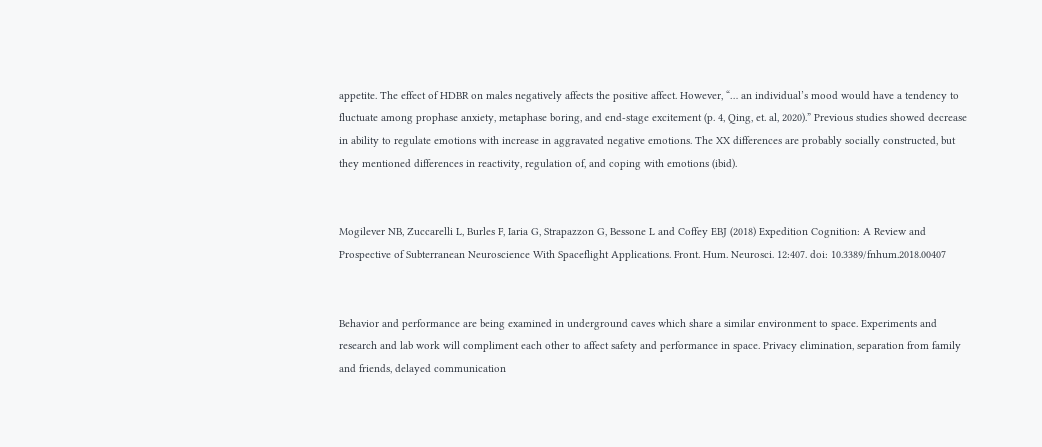appetite. The effect of HDBR on males negatively affects the positive affect. However, “… an individual’s mood would have a tendency to fluctuate among prophase anxiety, metaphase boring, and end-stage excitement (p. 4, Qing, et. al, 2020).” Previous studies showed decrease in ability to regulate emotions with increase in aggravated negative emotions. The XX differences are probably socially constructed, but they mentioned differences in reactivity, regulation of, and coping with emotions (ibid).


Mogilever NB, Zuccarelli L, Burles F, Iaria G, Strapazzon G, Bessone L and Coffey EBJ (2018) Expedition Cognition: A Review and Prospective of Subterranean Neuroscience With Spaceflight Applications. Front. Hum. Neurosci. 12:407. doi: 10.3389/fnhum.2018.00407


Behavior and performance are being examined in underground caves which share a similar environment to space. Experiments and research and lab work will compliment each other to affect safety and performance in space. Privacy elimination, separation from family and friends, delayed communication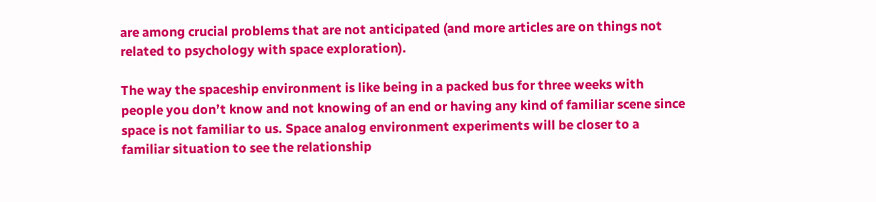are among crucial problems that are not anticipated (and more articles are on things not related to psychology with space exploration).

The way the spaceship environment is like being in a packed bus for three weeks with people you don’t know and not knowing of an end or having any kind of familiar scene since space is not familiar to us. Space analog environment experiments will be closer to a familiar situation to see the relationship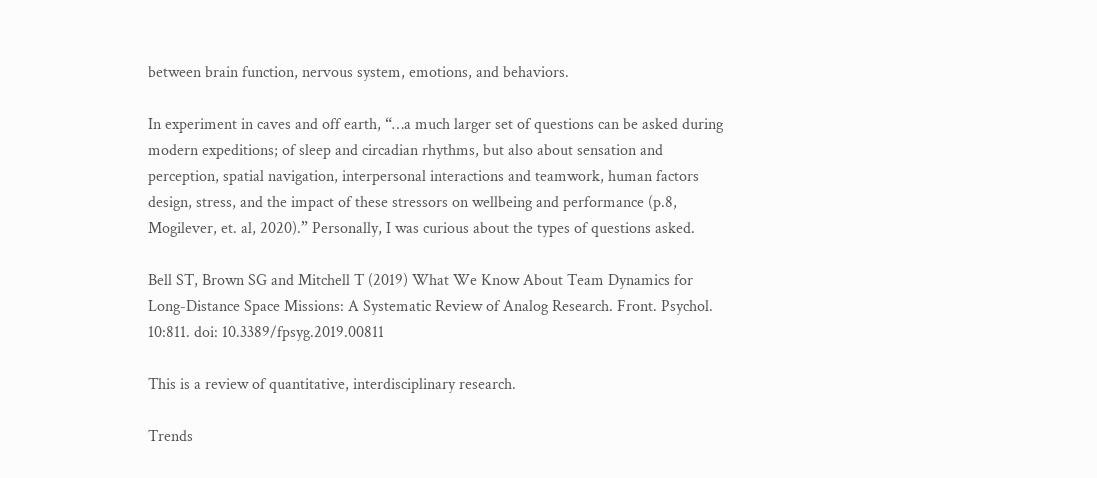between brain function, nervous system, emotions, and behaviors.

In experiment in caves and off earth, “…a much larger set of questions can be asked during modern expeditions; of sleep and circadian rhythms, but also about sensation and perception, spatial navigation, interpersonal interactions and teamwork, human factors design, stress, and the impact of these stressors on wellbeing and performance (p.8, Mogilever, et. al, 2020).” Personally, I was curious about the types of questions asked.

Bell ST, Brown SG and Mitchell T (2019) What We Know About Team Dynamics for Long-Distance Space Missions: A Systematic Review of Analog Research. Front. Psychol. 10:811. doi: 10.3389/fpsyg.2019.00811

This is a review of quantitative, interdisciplinary research.

Trends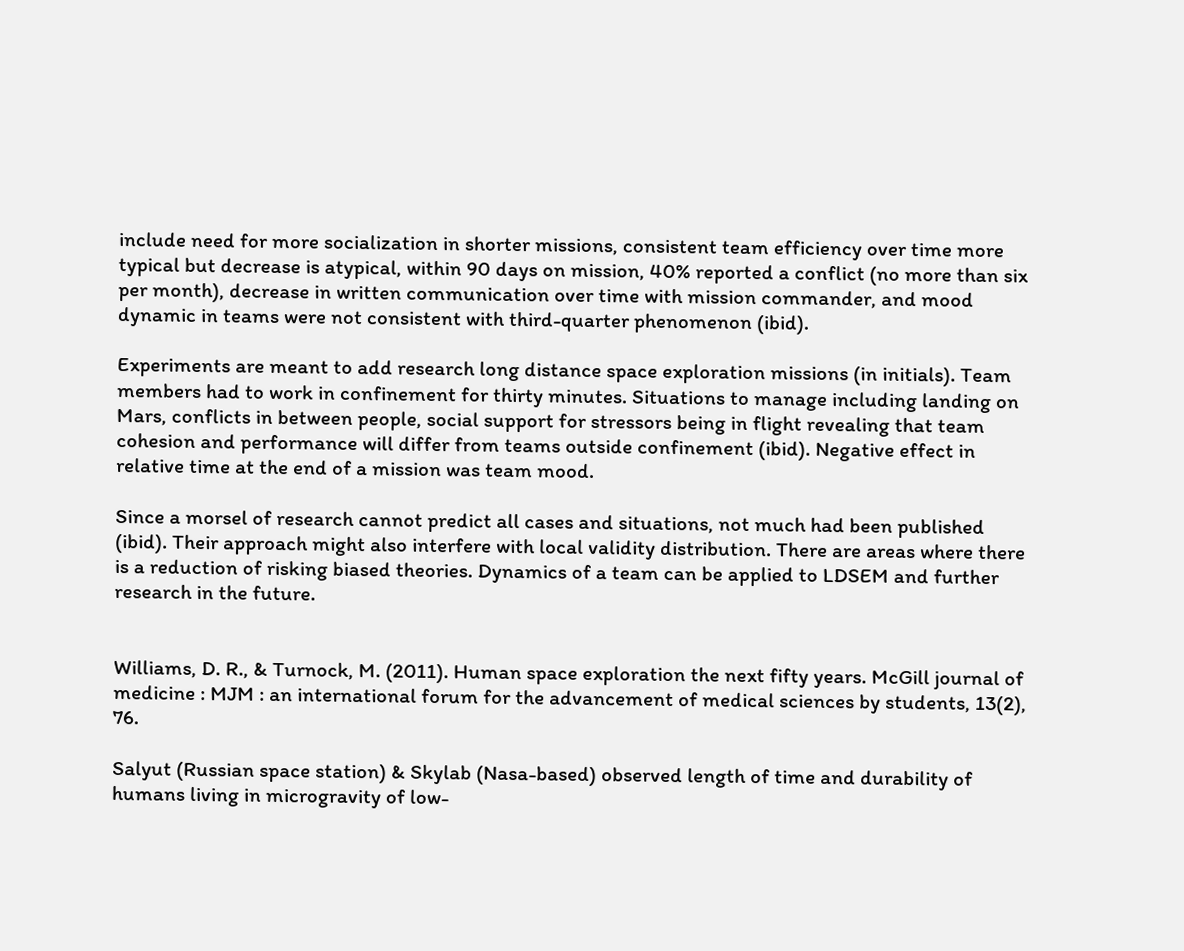include need for more socialization in shorter missions, consistent team efficiency over time more typical but decrease is atypical, within 90 days on mission, 40% reported a conflict (no more than six per month), decrease in written communication over time with mission commander, and mood dynamic in teams were not consistent with third-quarter phenomenon (ibid).

Experiments are meant to add research long distance space exploration missions (in initials). Team members had to work in confinement for thirty minutes. Situations to manage including landing on Mars, conflicts in between people, social support for stressors being in flight revealing that team cohesion and performance will differ from teams outside confinement (ibid). Negative effect in relative time at the end of a mission was team mood.

Since a morsel of research cannot predict all cases and situations, not much had been published (ibid). Their approach might also interfere with local validity distribution. There are areas where there is a reduction of risking biased theories. Dynamics of a team can be applied to LDSEM and further research in the future.


Williams, D. R., & Turnock, M. (2011). Human space exploration the next fifty years. McGill journal of medicine : MJM : an international forum for the advancement of medical sciences by students, 13(2), 76.

Salyut (Russian space station) & Skylab (Nasa-based) observed length of time and durability of humans living in microgravity of low-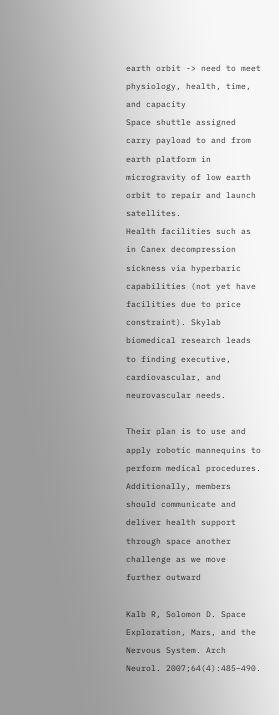earth orbit -> need to meet physiology, health, time, and capacity
Space shuttle assigned carry payload to and from earth platform in microgravity of low earth orbit to repair and launch satellites.
Health facilities such as in Canex decompression sickness via hyperbaric capabilities (not yet have facilities due to price constraint). Skylab biomedical research leads to finding executive, cardiovascular, and neurovascular needs.

Their plan is to use and apply robotic mannequins to perform medical procedures. Additionally, members should communicate and deliver health support through space another challenge as we move further outward

Kalb R, Solomon D. Space Exploration, Mars, and the Nervous System. Arch Neurol. 2007;64(4):485–490.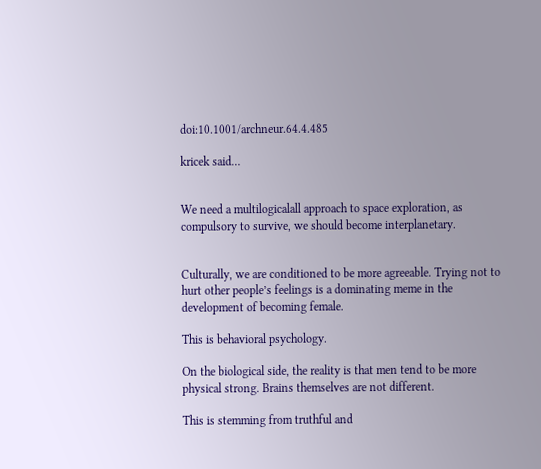doi:10.1001/archneur.64.4.485

kricek said…


We need a multilogicalall approach to space exploration, as compulsory to survive, we should become interplanetary.


Culturally, we are conditioned to be more agreeable. Trying not to hurt other people’s feelings is a dominating meme in the development of becoming female.

This is behavioral psychology.

On the biological side, the reality is that men tend to be more physical strong. Brains themselves are not different.

This is stemming from truthful and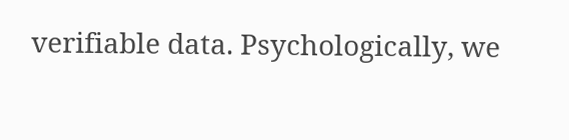verifiable data. Psychologically, we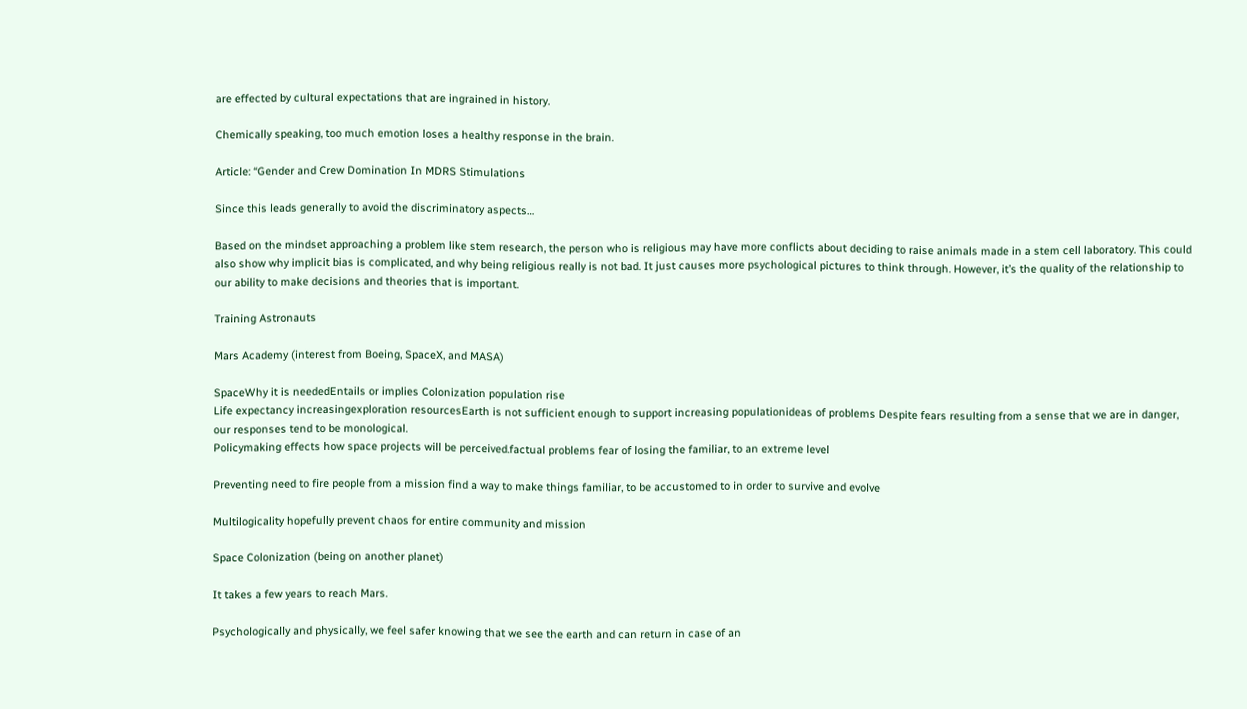are effected by cultural expectations that are ingrained in history.

Chemically speaking, too much emotion loses a healthy response in the brain.

Article: “Gender and Crew Domination In MDRS Stimulations

Since this leads generally to avoid the discriminatory aspects…

Based on the mindset approaching a problem like stem research, the person who is religious may have more conflicts about deciding to raise animals made in a stem cell laboratory. This could also show why implicit bias is complicated, and why being religious really is not bad. It just causes more psychological pictures to think through. However, it’s the quality of the relationship to our ability to make decisions and theories that is important.

Training Astronauts

Mars Academy (interest from Boeing, SpaceX, and MASA)

SpaceWhy it is neededEntails or implies Colonization population rise
Life expectancy increasingexploration resourcesEarth is not sufficient enough to support increasing populationideas of problems Despite fears resulting from a sense that we are in danger, our responses tend to be monological.
Policymaking effects how space projects will be perceived.factual problems fear of losing the familiar, to an extreme level

Preventing need to fire people from a mission find a way to make things familiar, to be accustomed to in order to survive and evolve

Multilogicality hopefully prevent chaos for entire community and mission

Space Colonization (being on another planet)

It takes a few years to reach Mars.

Psychologically and physically, we feel safer knowing that we see the earth and can return in case of an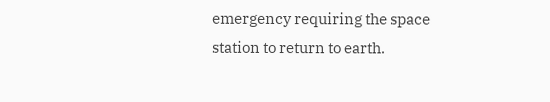emergency requiring the space station to return to earth.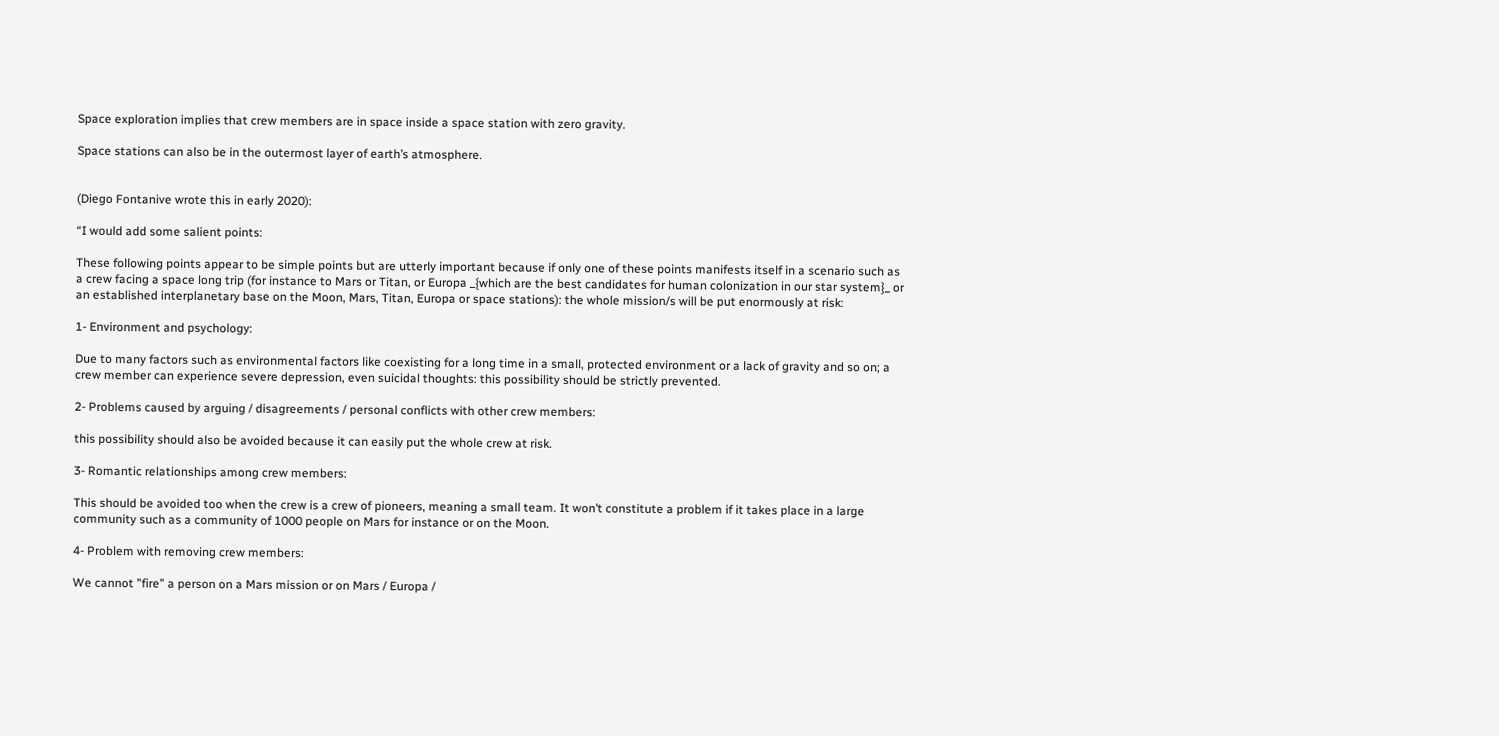Space exploration implies that crew members are in space inside a space station with zero gravity.

Space stations can also be in the outermost layer of earth’s atmosphere.


(Diego Fontanive wrote this in early 2020):

“I would add some salient points:

These following points appear to be simple points but are utterly important because if only one of these points manifests itself in a scenario such as a crew facing a space long trip (for instance to Mars or Titan, or Europa _{which are the best candidates for human colonization in our star system}_ or an established interplanetary base on the Moon, Mars, Titan, Europa or space stations): the whole mission/s will be put enormously at risk:

1- Environment and psychology:

Due to many factors such as environmental factors like coexisting for a long time in a small, protected environment or a lack of gravity and so on; a crew member can experience severe depression, even suicidal thoughts: this possibility should be strictly prevented.

2- Problems caused by arguing / disagreements / personal conflicts with other crew members:

this possibility should also be avoided because it can easily put the whole crew at risk.

3- Romantic relationships among crew members:

This should be avoided too when the crew is a crew of pioneers, meaning a small team. It won’t constitute a problem if it takes place in a large community such as a community of 1000 people on Mars for instance or on the Moon.

4- Problem with removing crew members:

We cannot ”fire” a person on a Mars mission or on Mars / Europa /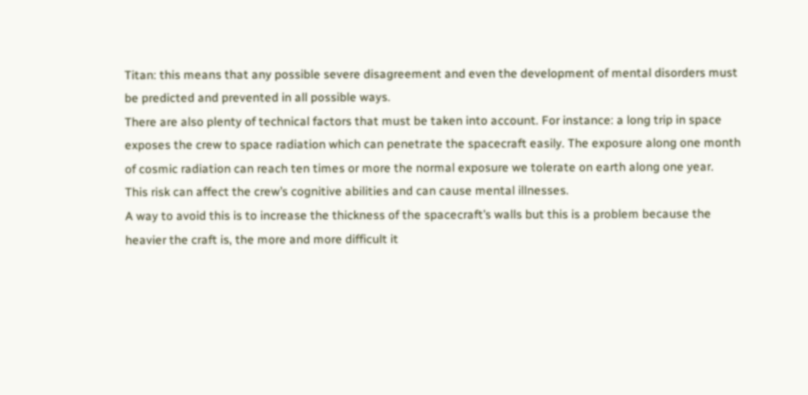Titan: this means that any possible severe disagreement and even the development of mental disorders must be predicted and prevented in all possible ways.
There are also plenty of technical factors that must be taken into account. For instance: a long trip in space exposes the crew to space radiation which can penetrate the spacecraft easily. The exposure along one month of cosmic radiation can reach ten times or more the normal exposure we tolerate on earth along one year.
This risk can affect the crew’s cognitive abilities and can cause mental illnesses.
A way to avoid this is to increase the thickness of the spacecraft’s walls but this is a problem because the heavier the craft is, the more and more difficult it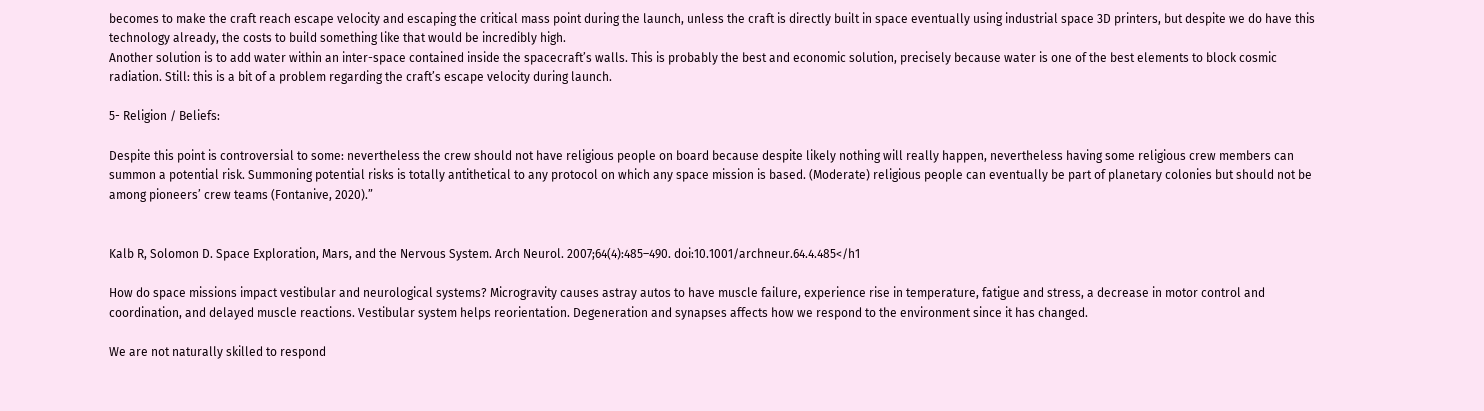becomes to make the craft reach escape velocity and escaping the critical mass point during the launch, unless the craft is directly built in space eventually using industrial space 3D printers, but despite we do have this technology already, the costs to build something like that would be incredibly high.
Another solution is to add water within an inter-space contained inside the spacecraft’s walls. This is probably the best and economic solution, precisely because water is one of the best elements to block cosmic radiation. Still: this is a bit of a problem regarding the craft’s escape velocity during launch.

5- Religion / Beliefs:

Despite this point is controversial to some: nevertheless the crew should not have religious people on board because despite likely nothing will really happen, nevertheless having some religious crew members can summon a potential risk. Summoning potential risks is totally antithetical to any protocol on which any space mission is based. (Moderate) religious people can eventually be part of planetary colonies but should not be among pioneers’ crew teams (Fontanive, 2020).”


Kalb R, Solomon D. Space Exploration, Mars, and the Nervous System. Arch Neurol. 2007;64(4):485–490. doi:10.1001/archneur.64.4.485</h1

How do space missions impact vestibular and neurological systems? Microgravity causes astray autos to have muscle failure, experience rise in temperature, fatigue and stress, a decrease in motor control and coordination, and delayed muscle reactions. Vestibular system helps reorientation. Degeneration and synapses affects how we respond to the environment since it has changed.

We are not naturally skilled to respond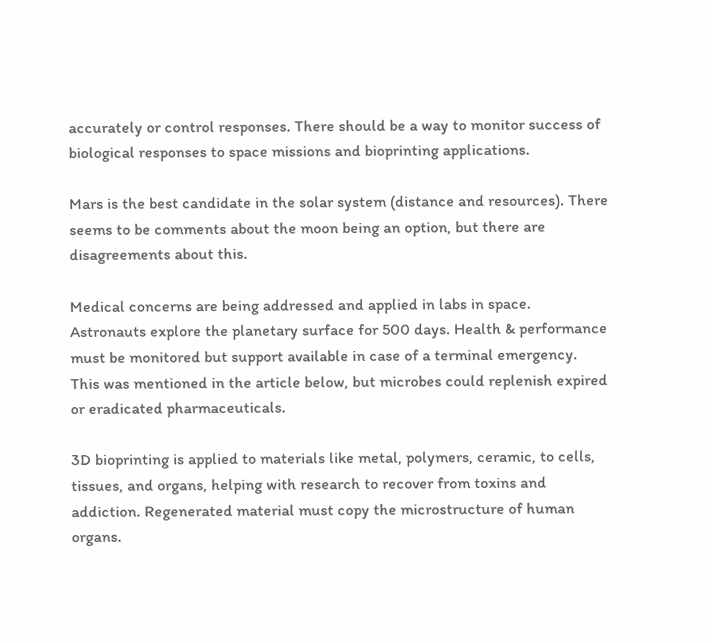accurately or control responses. There should be a way to monitor success of biological responses to space missions and bioprinting applications.

Mars is the best candidate in the solar system (distance and resources). There seems to be comments about the moon being an option, but there are disagreements about this.

Medical concerns are being addressed and applied in labs in space. Astronauts explore the planetary surface for 500 days. Health & performance must be monitored but support available in case of a terminal emergency. This was mentioned in the article below, but microbes could replenish expired or eradicated pharmaceuticals.

3D bioprinting is applied to materials like metal, polymers, ceramic, to cells, tissues, and organs, helping with research to recover from toxins and addiction. Regenerated material must copy the microstructure of human organs.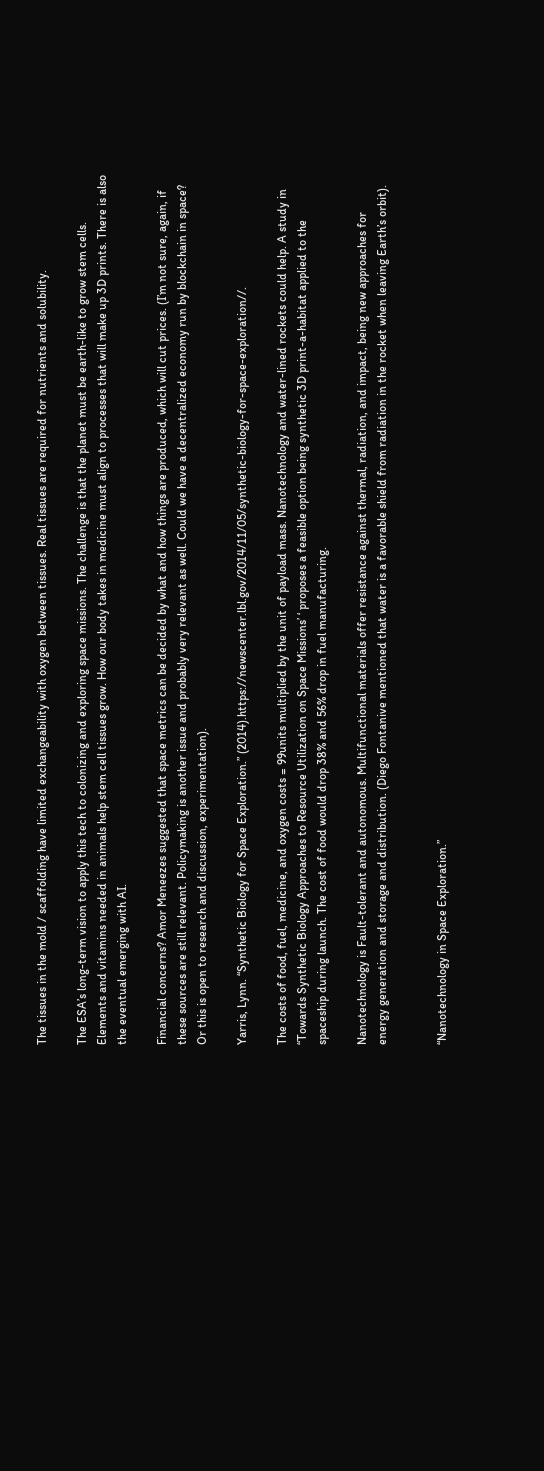The tissues in the mold / scaffolding have limited exchangeability with oxygen between tissues. Real tissues are required for nutrients and solubility.

The ESA’s long-term vision to apply this tech to colonizing and exploring space missions. The challenge is that the planet must be earth-like to grow stem cells. Elements and vitamins needed in animals help stem cell tissues grow. How our body takes in medicine must align to processes that will make up 3D prints. There is also the eventual emerging with AI.

Financial concerns? Amor Meneezes suggested that space metrics can be decided by what and how things are produced, which will cut prices. (I’m not sure, again, if these sources are still relevant. Policymaking is another issue and probably very relevant as well. Could we have a decentralized economy run by blockchain in space? Or this is open to research and discussion, experimentation).

Yarris, Lynn. “Synthetic Biology for Space Exploration.” (2014).https://newscenter.lbl.gov/2014/11/05/synthetic-biology-for-space-exploration//.

The costs of food, fuel, medicine, and oxygen costs = 99units multiplied by the unit of payload mass. Nanotechnology and water-lined rockets could help. A study in “Towards Synthetic Biology Approaches to Resource Utilization on Space Missions’ ‘ proposes a feasible option being synthetic 3D print-a-habitat applied to the spaceship during launch. The cost of food would drop 38% and 56% drop in fuel manufacturing.

Nanotechnology is Fault-tolerant and autonomous. Multifunctional materials offer resistance against thermal, radiation, and impact, being new approaches for energy generation and storage and distribution. (Diego Fontanive mentioned that water is a favorable shield from radiation in the rocket when leaving Earth’s orbit).


“Nanotechnology in Space Exploration.”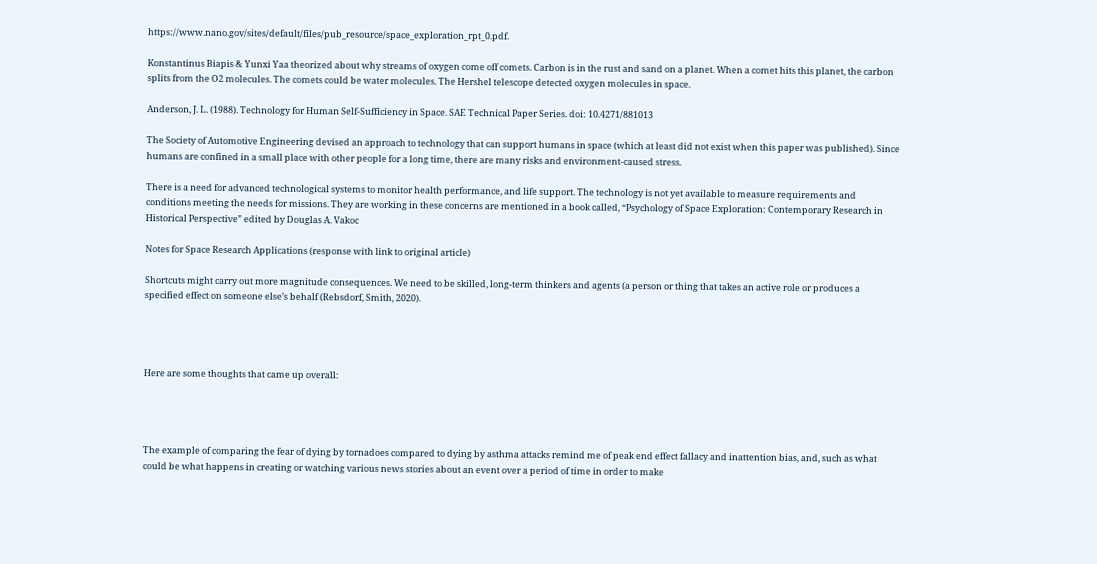https://www.nano.gov/sites/default/files/pub_resource/space_exploration_rpt_0.pdf.

Konstantinus Biapis & Yunxi Yaa theorized about why streams of oxygen come off comets. Carbon is in the rust and sand on a planet. When a comet hits this planet, the carbon splits from the O2 molecules. The comets could be water molecules. The Hershel telescope detected oxygen molecules in space.

Anderson, J. L. (1988). Technology for Human Self-Sufficiency in Space. SAE Technical Paper Series. doi: 10.4271/881013

The Society of Automotive Engineering devised an approach to technology that can support humans in space (which at least did not exist when this paper was published). Since humans are confined in a small place with other people for a long time, there are many risks and environment-caused stress.

There is a need for advanced technological systems to monitor health performance, and life support. The technology is not yet available to measure requirements and conditions meeting the needs for missions. They are working in these concerns are mentioned in a book called, “Psychology of Space Exploration: Contemporary Research in Historical Perspective” edited by Douglas A. Vakoc

Notes for Space Research Applications (response with link to original article)

Shortcuts might carry out more magnitude consequences. We need to be skilled, long-term thinkers and agents (a person or thing that takes an active role or produces a specified effect on someone else’s behalf (Rebsdorf, Smith, 2020).




Here are some thoughts that came up overall:




The example of comparing the fear of dying by tornadoes compared to dying by asthma attacks remind me of peak end effect fallacy and inattention bias, and, such as what could be what happens in creating or watching various news stories about an event over a period of time in order to make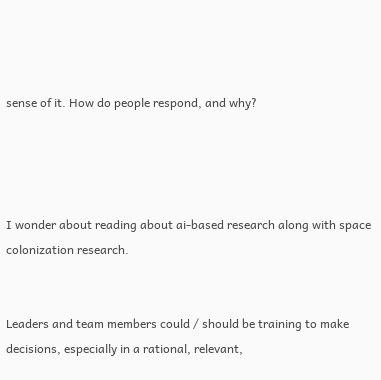sense of it. How do people respond, and why?




I wonder about reading about ai-based research along with space colonization research.


Leaders and team members could / should be training to make decisions, especially in a rational, relevant,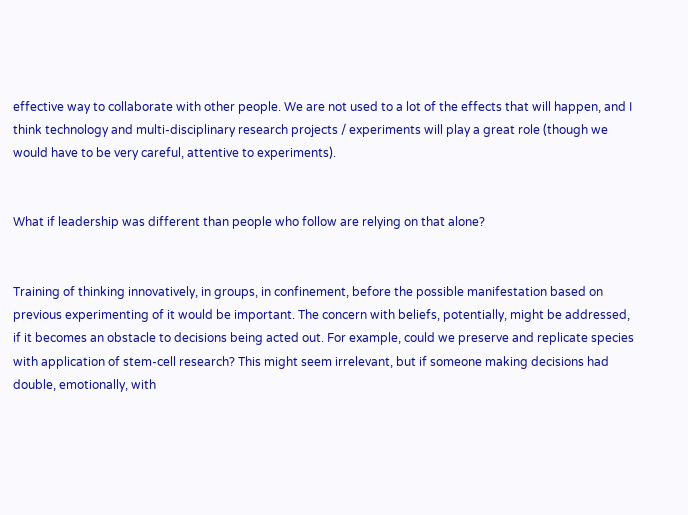effective way to collaborate with other people. We are not used to a lot of the effects that will happen, and I think technology and multi-disciplinary research projects / experiments will play a great role (though we would have to be very careful, attentive to experiments).


What if leadership was different than people who follow are relying on that alone?


Training of thinking innovatively, in groups, in confinement, before the possible manifestation based on previous experimenting of it would be important. The concern with beliefs, potentially, might be addressed, if it becomes an obstacle to decisions being acted out. For example, could we preserve and replicate species with application of stem-cell research? This might seem irrelevant, but if someone making decisions had double, emotionally, with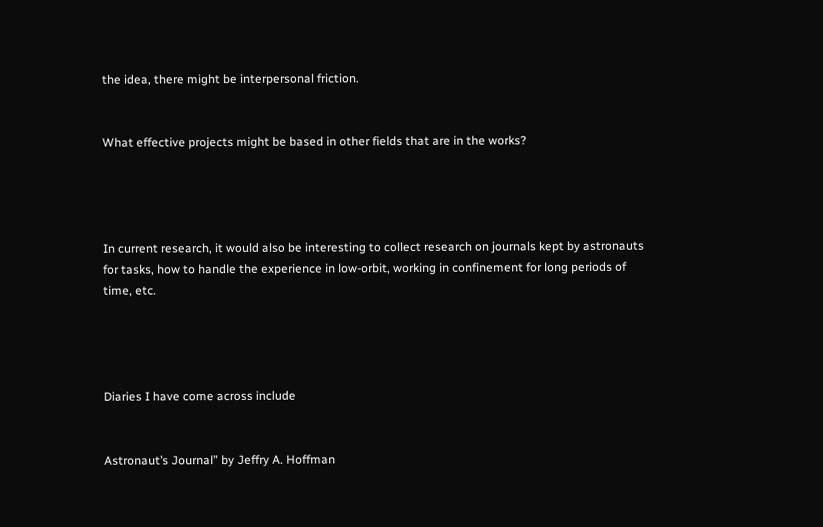the idea, there might be interpersonal friction.


What effective projects might be based in other fields that are in the works?




In current research, it would also be interesting to collect research on journals kept by astronauts for tasks, how to handle the experience in low-orbit, working in confinement for long periods of time, etc.




Diaries I have come across include


Astronaut’s Journal” by Jeffry A. Hoffman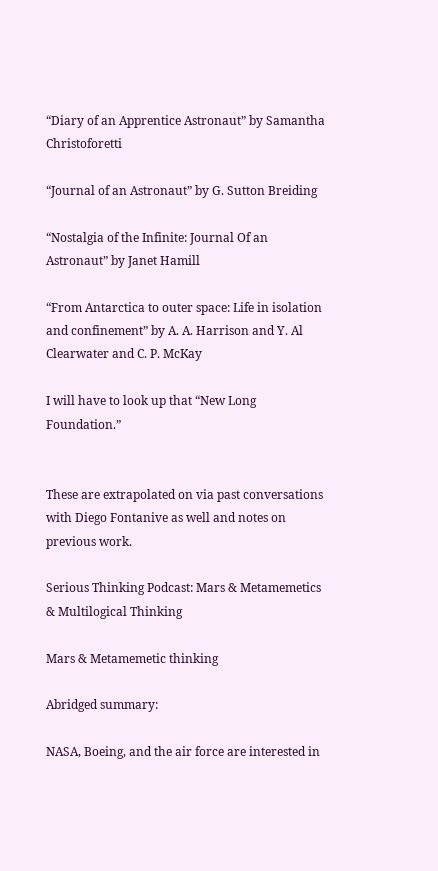“Diary of an Apprentice Astronaut” by Samantha Christoforetti

“Journal of an Astronaut” by G. Sutton Breiding

“Nostalgia of the Infinite: Journal Of an Astronaut” by Janet Hamill

“From Antarctica to outer space: Life in isolation and confinement” by A. A. Harrison and Y. Al Clearwater and C. P. McKay

I will have to look up that “New Long Foundation.”


These are extrapolated on via past conversations with Diego Fontanive as well and notes on previous work.

Serious Thinking Podcast: Mars & Metamemetics & Multilogical Thinking

Mars & Metamemetic thinking

Abridged summary:

NASA, Boeing, and the air force are interested in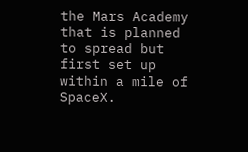the Mars Academy that is planned to spread but first set up within a mile of SpaceX.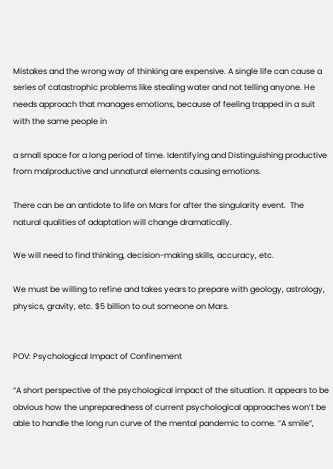Mistakes and the wrong way of thinking are expensive. A single life can cause a series of catastrophic problems like stealing water and not telling anyone. He needs approach that manages emotions, because of feeling trapped in a suit with the same people in

a small space for a long period of time. Identifying and Distinguishing productive from malproductive and unnatural elements causing emotions.

There can be an antidote to life on Mars for after the singularity event.  The natural qualities of adaptation will change dramatically.

We will need to find thinking, decision-making skills, accuracy, etc.

We must be willing to refine and takes years to prepare with geology, astrology, physics, gravity, etc. $5 billion to out someone on Mars.


POV: Psychological Impact of Confinement

“A short perspective of the psychological impact of the situation. It appears to be obvious how the unpreparedness of current psychological approaches won’t be able to handle the long run curve of the mental pandemic to come. ”A smile”,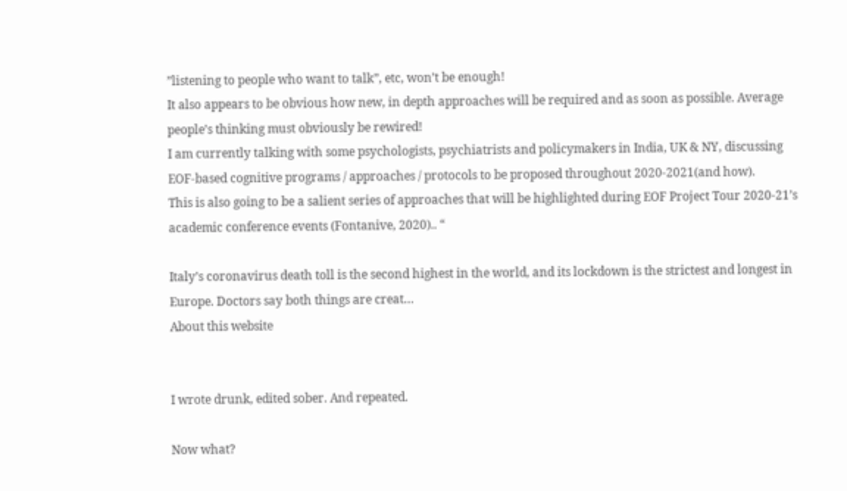”listening to people who want to talk”, etc, won’t be enough!
It also appears to be obvious how new, in depth approaches will be required and as soon as possible. Average people’s thinking must obviously be rewired!
I am currently talking with some psychologists, psychiatrists and policymakers in India, UK & NY, discussing EOF-based cognitive programs / approaches / protocols to be proposed throughout 2020-2021(and how).
This is also going to be a salient series of approaches that will be highlighted during EOF Project Tour 2020-21’s academic conference events (Fontanive, 2020).. “

Italy’s coronavirus death toll is the second highest in the world, and its lockdown is the strictest and longest in Europe. Doctors say both things are creat…
About this website


I wrote drunk, edited sober. And repeated.

Now what?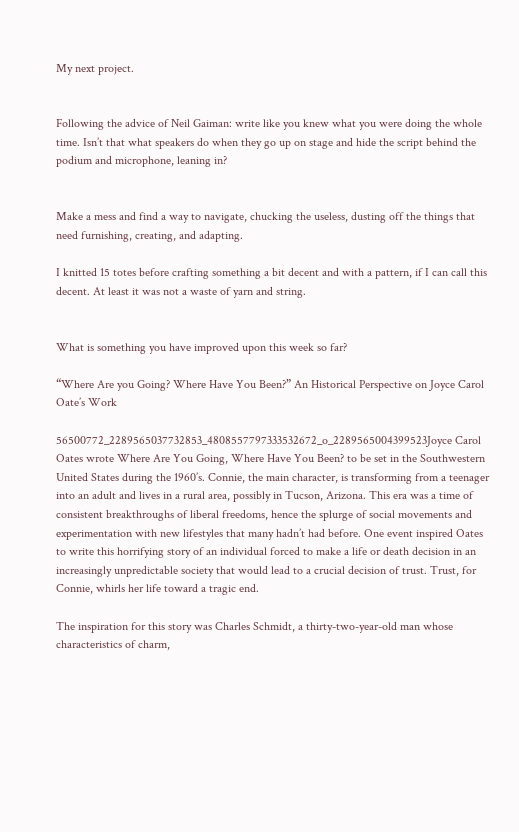My next project.


Following the advice of Neil Gaiman: write like you knew what you were doing the whole time. Isn’t that what speakers do when they go up on stage and hide the script behind the podium and microphone, leaning in?


Make a mess and find a way to navigate, chucking the useless, dusting off the things that need furnishing, creating, and adapting.

I knitted 15 totes before crafting something a bit decent and with a pattern, if I can call this decent. At least it was not a waste of yarn and string.


What is something you have improved upon this week so far?

“Where Are you Going? Where Have You Been?” An Historical Perspective on Joyce Carol Oate’s Work

56500772_2289565037732853_4808557797333532672_o_2289565004399523Joyce Carol Oates wrote Where Are You Going, Where Have You Been? to be set in the Southwestern United States during the 1960’s. Connie, the main character, is transforming from a teenager into an adult and lives in a rural area, possibly in Tucson, Arizona. This era was a time of consistent breakthroughs of liberal freedoms, hence the splurge of social movements and experimentation with new lifestyles that many hadn’t had before. One event inspired Oates to write this horrifying story of an individual forced to make a life or death decision in an increasingly unpredictable society that would lead to a crucial decision of trust. Trust, for Connie, whirls her life toward a tragic end.

The inspiration for this story was Charles Schmidt, a thirty-two-year-old man whose characteristics of charm,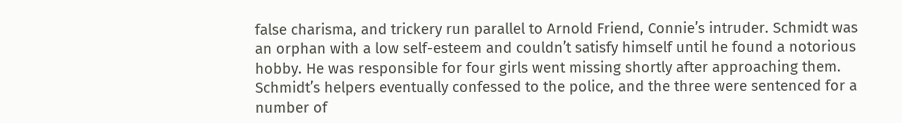false charisma, and trickery run parallel to Arnold Friend, Connie’s intruder. Schmidt was an orphan with a low self-esteem and couldn’t satisfy himself until he found a notorious hobby. He was responsible for four girls went missing shortly after approaching them. Schmidt’s helpers eventually confessed to the police, and the three were sentenced for a number of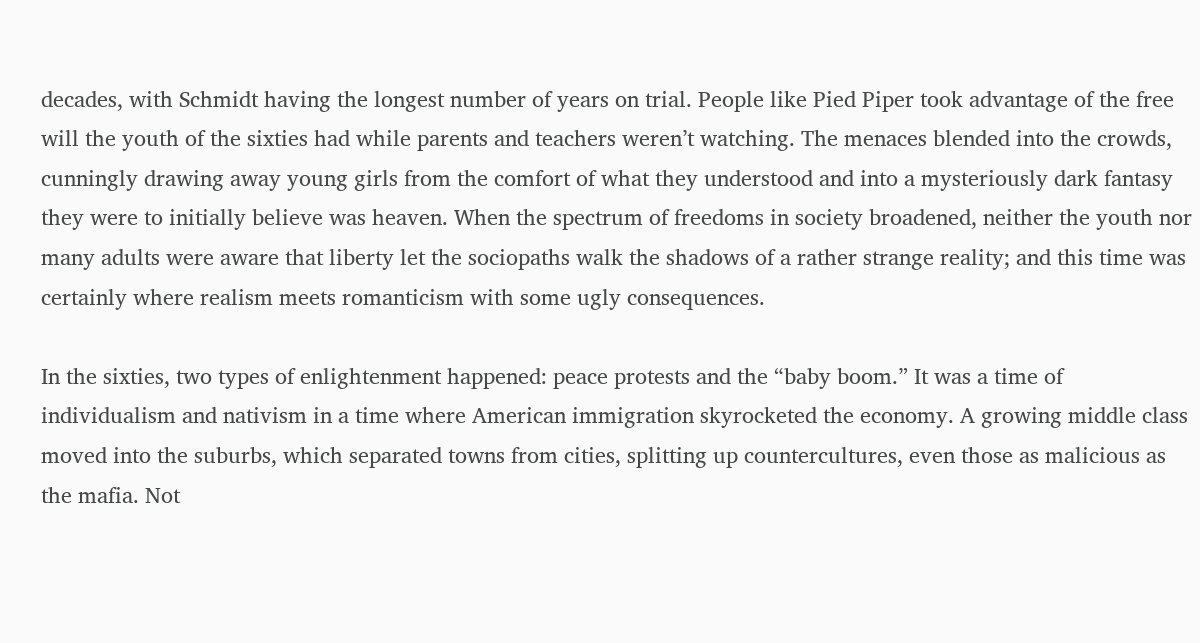decades, with Schmidt having the longest number of years on trial. People like Pied Piper took advantage of the free will the youth of the sixties had while parents and teachers weren’t watching. The menaces blended into the crowds, cunningly drawing away young girls from the comfort of what they understood and into a mysteriously dark fantasy they were to initially believe was heaven. When the spectrum of freedoms in society broadened, neither the youth nor many adults were aware that liberty let the sociopaths walk the shadows of a rather strange reality; and this time was certainly where realism meets romanticism with some ugly consequences.

In the sixties, two types of enlightenment happened: peace protests and the “baby boom.” It was a time of individualism and nativism in a time where American immigration skyrocketed the economy. A growing middle class moved into the suburbs, which separated towns from cities, splitting up countercultures, even those as malicious as the mafia. Not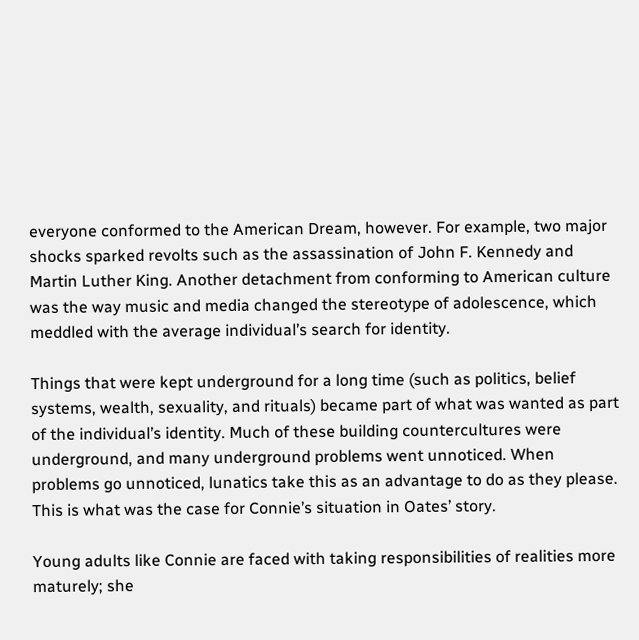everyone conformed to the American Dream, however. For example, two major shocks sparked revolts such as the assassination of John F. Kennedy and Martin Luther King. Another detachment from conforming to American culture was the way music and media changed the stereotype of adolescence, which meddled with the average individual’s search for identity.

Things that were kept underground for a long time (such as politics, belief systems, wealth, sexuality, and rituals) became part of what was wanted as part of the individual’s identity. Much of these building countercultures were underground, and many underground problems went unnoticed. When problems go unnoticed, lunatics take this as an advantage to do as they please. This is what was the case for Connie’s situation in Oates’ story.

Young adults like Connie are faced with taking responsibilities of realities more maturely; she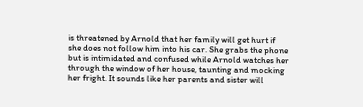is threatened by Arnold that her family will get hurt if she does not follow him into his car. She grabs the phone but is intimidated and confused while Arnold watches her through the window of her house, taunting and mocking her fright. It sounds like her parents and sister will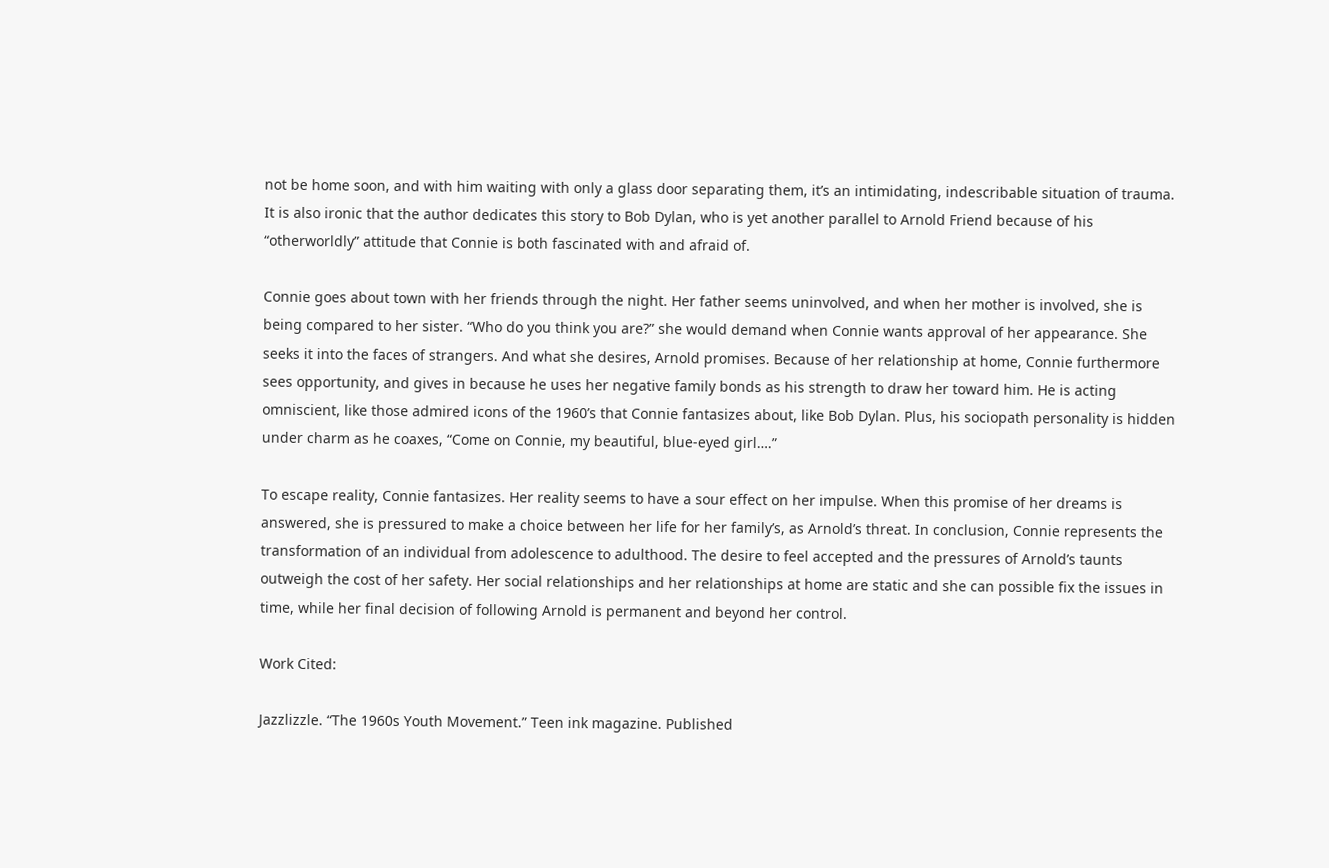not be home soon, and with him waiting with only a glass door separating them, it’s an intimidating, indescribable situation of trauma. It is also ironic that the author dedicates this story to Bob Dylan, who is yet another parallel to Arnold Friend because of his “otherworldly” attitude that Connie is both fascinated with and afraid of.

Connie goes about town with her friends through the night. Her father seems uninvolved, and when her mother is involved, she is being compared to her sister. “Who do you think you are?” she would demand when Connie wants approval of her appearance. She seeks it into the faces of strangers. And what she desires, Arnold promises. Because of her relationship at home, Connie furthermore sees opportunity, and gives in because he uses her negative family bonds as his strength to draw her toward him. He is acting omniscient, like those admired icons of the 1960’s that Connie fantasizes about, like Bob Dylan. Plus, his sociopath personality is hidden under charm as he coaxes, “Come on Connie, my beautiful, blue-eyed girl….”

To escape reality, Connie fantasizes. Her reality seems to have a sour effect on her impulse. When this promise of her dreams is answered, she is pressured to make a choice between her life for her family’s, as Arnold’s threat. In conclusion, Connie represents the transformation of an individual from adolescence to adulthood. The desire to feel accepted and the pressures of Arnold’s taunts outweigh the cost of her safety. Her social relationships and her relationships at home are static and she can possible fix the issues in time, while her final decision of following Arnold is permanent and beyond her control.

Work Cited:

Jazzlizzle. “The 1960s Youth Movement.” Teen ink magazine. Published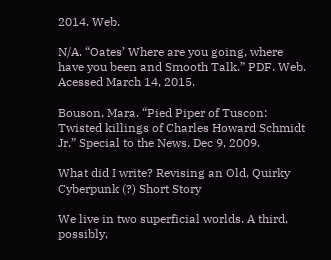2014. Web.

N/A. “Oates’ Where are you going, where have you been and Smooth Talk.” PDF. Web. Acessed March 14, 2015.

Bouson, Mara. “Pied Piper of Tuscon: Twisted killings of Charles Howard Schmidt Jr.” Special to the News. Dec 9, 2009.

What did I write? Revising an Old, Quirky Cyberpunk (?) Short Story

We live in two superficial worlds. A third, possibly,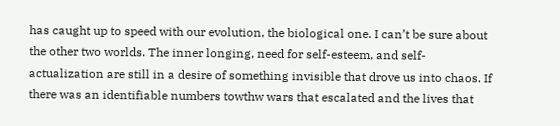has caught up to speed with our evolution, the biological one. I can’t be sure about the other two worlds. The inner longing, need for self-esteem, and self-actualization are still in a desire of something invisible that drove us into chaos. If there was an identifiable numbers towthw wars that escalated and the lives that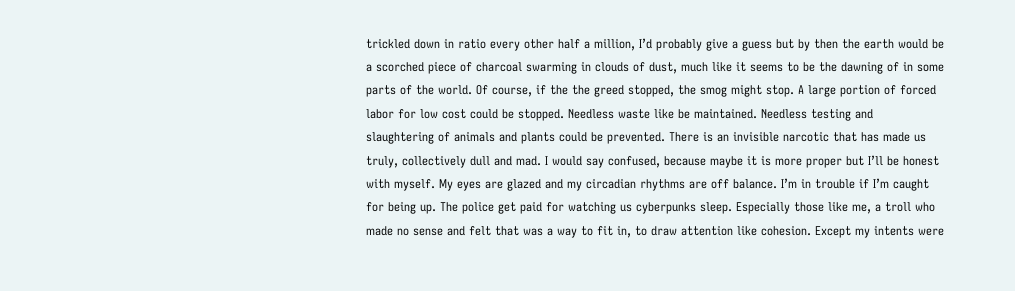trickled down in ratio every other half a million, I’d probably give a guess but by then the earth would be a scorched piece of charcoal swarming in clouds of dust, much like it seems to be the dawning of in some parts of the world. Of course, if the the greed stopped, the smog might stop. A large portion of forced labor for low cost could be stopped. Needless waste like be maintained. Needless testing and slaughtering of animals and plants could be prevented. There is an invisible narcotic that has made us truly, collectively dull and mad. I would say confused, because maybe it is more proper but I’ll be honest with myself. My eyes are glazed and my circadian rhythms are off balance. I’m in trouble if I’m caught for being up. The police get paid for watching us cyberpunks sleep. Especially those like me, a troll who made no sense and felt that was a way to fit in, to draw attention like cohesion. Except my intents were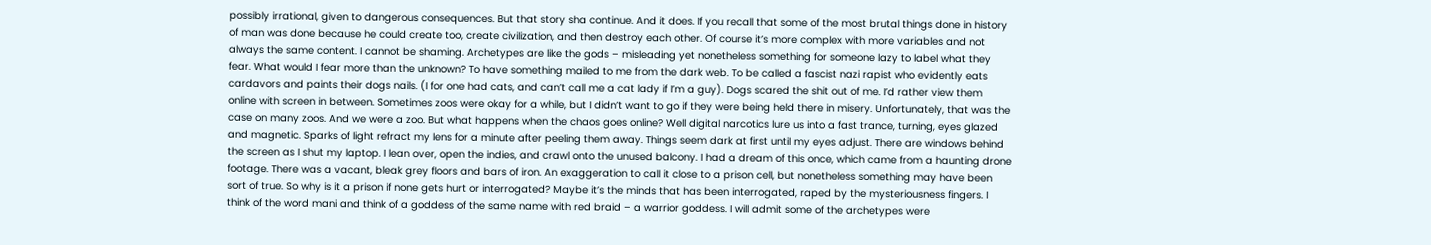possibly irrational, given to dangerous consequences. But that story sha continue. And it does. If you recall that some of the most brutal things done in history of man was done because he could create too, create civilization, and then destroy each other. Of course it’s more complex with more variables and not always the same content. I cannot be shaming. Archetypes are like the gods – misleading yet nonetheless something for someone lazy to label what they fear. What would I fear more than the unknown? To have something mailed to me from the dark web. To be called a fascist nazi rapist who evidently eats cardavors and paints their dogs nails. (I for one had cats, and can’t call me a cat lady if I’m a guy). Dogs scared the shit out of me. I’d rather view them online with screen in between. Sometimes zoos were okay for a while, but I didn’t want to go if they were being held there in misery. Unfortunately, that was the case on many zoos. And we were a zoo. But what happens when the chaos goes online? Well digital narcotics lure us into a fast trance, turning, eyes glazed and magnetic. Sparks of light refract my lens for a minute after peeling them away. Things seem dark at first until my eyes adjust. There are windows behind the screen as I shut my laptop. I lean over, open the indies, and crawl onto the unused balcony. I had a dream of this once, which came from a haunting drone footage. There was a vacant, bleak grey floors and bars of iron. An exaggeration to call it close to a prison cell, but nonetheless something may have been sort of true. So why is it a prison if none gets hurt or interrogated? Maybe it’s the minds that has been interrogated, raped by the mysteriousness fingers. I think of the word mani and think of a goddess of the same name with red braid – a warrior goddess. I will admit some of the archetypes were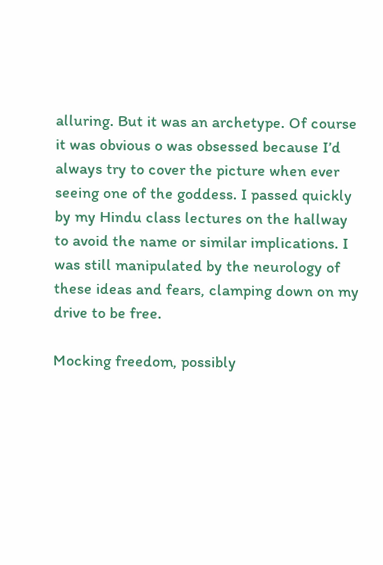alluring. But it was an archetype. Of course it was obvious o was obsessed because I’d always try to cover the picture when ever seeing one of the goddess. I passed quickly by my Hindu class lectures on the hallway to avoid the name or similar implications. I was still manipulated by the neurology of these ideas and fears, clamping down on my drive to be free.

Mocking freedom, possibly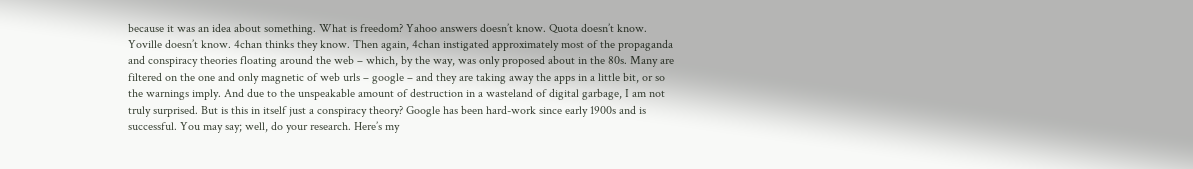because it was an idea about something. What is freedom? Yahoo answers doesn’t know. Quota doesn’t know. Yoville doesn’t know. 4chan thinks they know. Then again, 4chan instigated approximately most of the propaganda and conspiracy theories floating around the web – which, by the way, was only proposed about in the 80s. Many are filtered on the one and only magnetic of web urls – google – and they are taking away the apps in a little bit, or so the warnings imply. And due to the unspeakable amount of destruction in a wasteland of digital garbage, I am not truly surprised. But is this in itself just a conspiracy theory? Google has been hard-work since early 1900s and is successful. You may say; well, do your research. Here’s my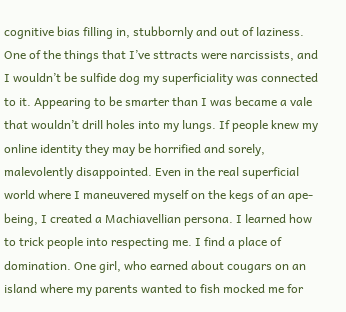cognitive bias filling in, stubbornly and out of laziness. One of the things that I’ve sttracts were narcissists, and I wouldn’t be sulfide dog my superficiality was connected to it. Appearing to be smarter than I was became a vale that wouldn’t drill holes into my lungs. If people knew my online identity they may be horrified and sorely, malevolently disappointed. Even in the real superficial world where I maneuvered myself on the kegs of an ape-being, I created a Machiavellian persona. I learned how to trick people into respecting me. I find a place of domination. One girl, who earned about cougars on an island where my parents wanted to fish mocked me for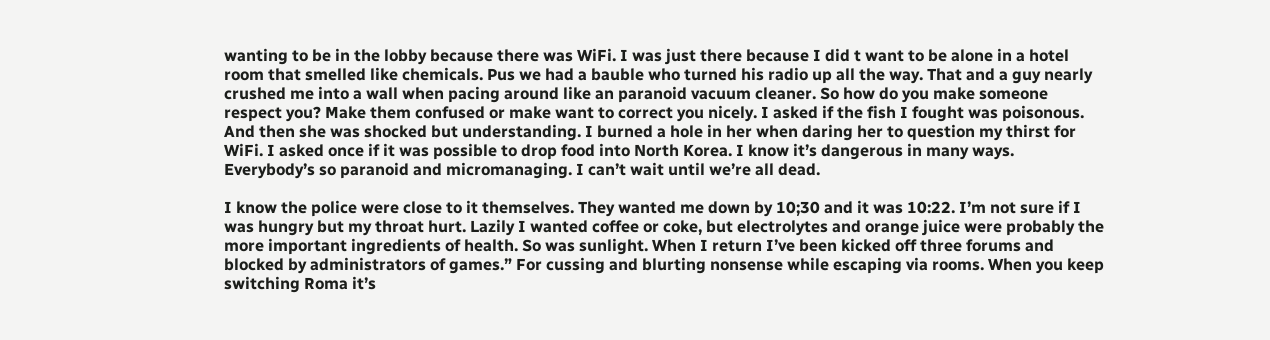wanting to be in the lobby because there was WiFi. I was just there because I did t want to be alone in a hotel room that smelled like chemicals. Pus we had a bauble who turned his radio up all the way. That and a guy nearly crushed me into a wall when pacing around like an paranoid vacuum cleaner. So how do you make someone respect you? Make them confused or make want to correct you nicely. I asked if the fish I fought was poisonous. And then she was shocked but understanding. I burned a hole in her when daring her to question my thirst for WiFi. I asked once if it was possible to drop food into North Korea. I know it’s dangerous in many ways. Everybody’s so paranoid and micromanaging. I can’t wait until we’re all dead.

I know the police were close to it themselves. They wanted me down by 10;30 and it was 10:22. I’m not sure if I was hungry but my throat hurt. Lazily I wanted coffee or coke, but electrolytes and orange juice were probably the more important ingredients of health. So was sunlight. When I return I’ve been kicked off three forums and blocked by administrators of games.” For cussing and blurting nonsense while escaping via rooms. When you keep switching Roma it’s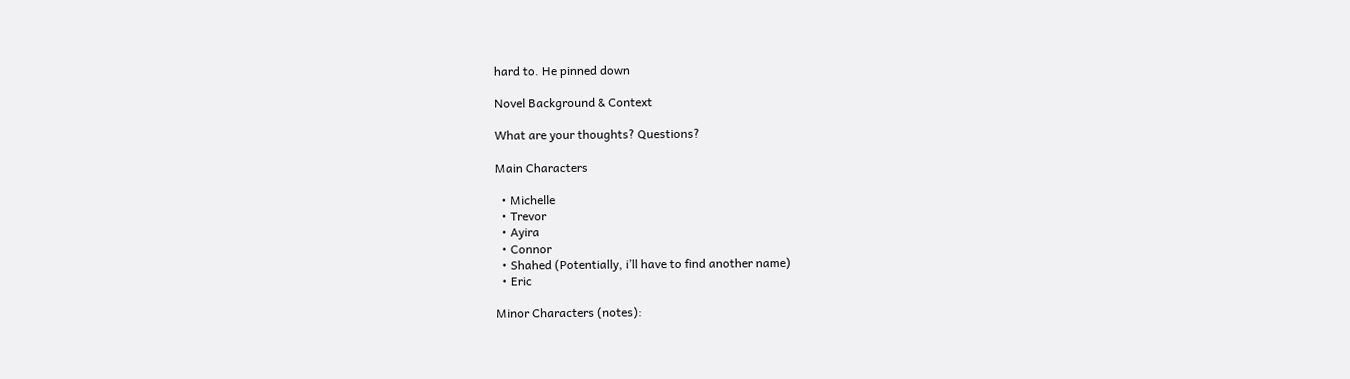hard to. He pinned down

Novel Background & Context

What are your thoughts? Questions?

Main Characters

  • Michelle
  • Trevor
  • Ayira
  • Connor
  • Shahed (Potentially, i’ll have to find another name)
  • Eric

Minor Characters (notes):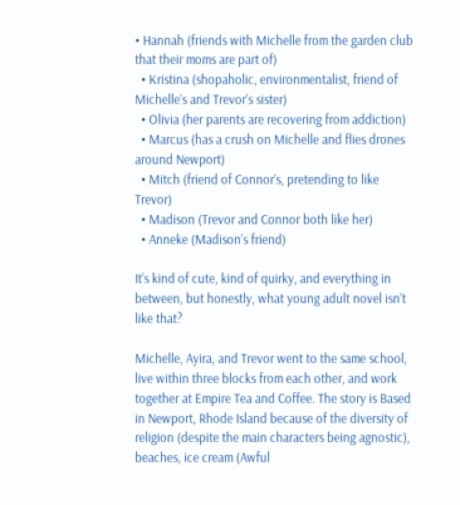• Hannah (friends with Michelle from the garden club that their moms are part of)
  • Kristina (shopaholic, environmentalist, friend of Michelle’s and Trevor’s sister)
  • Olivia (her parents are recovering from addiction)
  • Marcus (has a crush on Michelle and flies drones around Newport)
  • Mitch (friend of Connor’s, pretending to like Trevor)
  • Madison (Trevor and Connor both like her)
  • Anneke (Madison’s friend)

It’s kind of cute, kind of quirky, and everything in between, but honestly, what young adult novel isn’t like that?

Michelle, Ayira, and Trevor went to the same school, live within three blocks from each other, and work together at Empire Tea and Coffee. The story is Based in Newport, Rhode Island because of the diversity of religion (despite the main characters being agnostic), beaches, ice cream (Awful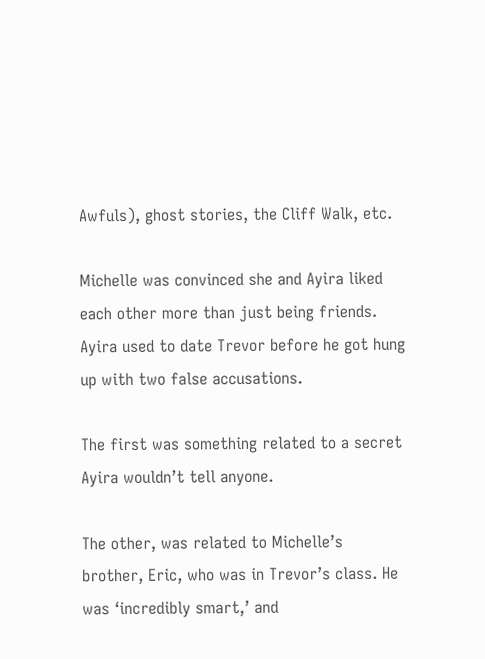Awfuls), ghost stories, the Cliff Walk, etc.

Michelle was convinced she and Ayira liked each other more than just being friends. Ayira used to date Trevor before he got hung up with two false accusations.

The first was something related to a secret Ayira wouldn’t tell anyone.

The other, was related to Michelle’s brother, Eric, who was in Trevor’s class. He was ‘incredibly smart,’ and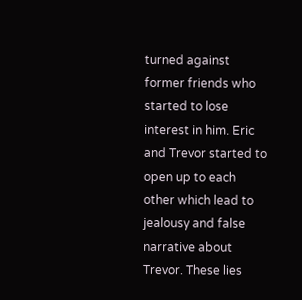turned against former friends who started to lose interest in him. Eric and Trevor started to open up to each other which lead to jealousy and false narrative about Trevor. These lies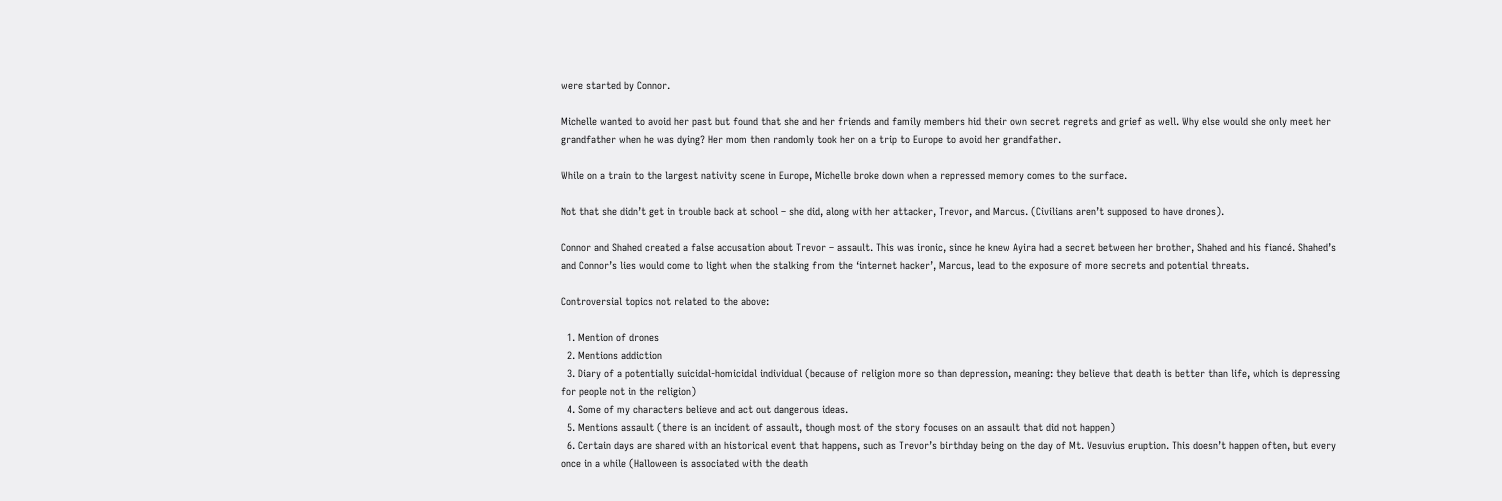were started by Connor.

Michelle wanted to avoid her past but found that she and her friends and family members hid their own secret regrets and grief as well. Why else would she only meet her grandfather when he was dying? Her mom then randomly took her on a trip to Europe to avoid her grandfather.

While on a train to the largest nativity scene in Europe, Michelle broke down when a repressed memory comes to the surface.

Not that she didn’t get in trouble back at school – she did, along with her attacker, Trevor, and Marcus. (Civilians aren’t supposed to have drones).

Connor and Shahed created a false accusation about Trevor – assault. This was ironic, since he knew Ayira had a secret between her brother, Shahed and his fiancé. Shahed’s and Connor’s lies would come to light when the stalking from the ‘internet hacker’, Marcus, lead to the exposure of more secrets and potential threats.

Controversial topics not related to the above:

  1. Mention of drones
  2. Mentions addiction
  3. Diary of a potentially suicidal-homicidal individual (because of religion more so than depression, meaning: they believe that death is better than life, which is depressing for people not in the religion)
  4. Some of my characters believe and act out dangerous ideas.
  5. Mentions assault (there is an incident of assault, though most of the story focuses on an assault that did not happen)
  6. Certain days are shared with an historical event that happens, such as Trevor’s birthday being on the day of Mt. Vesuvius eruption. This doesn’t happen often, but every once in a while (Halloween is associated with the death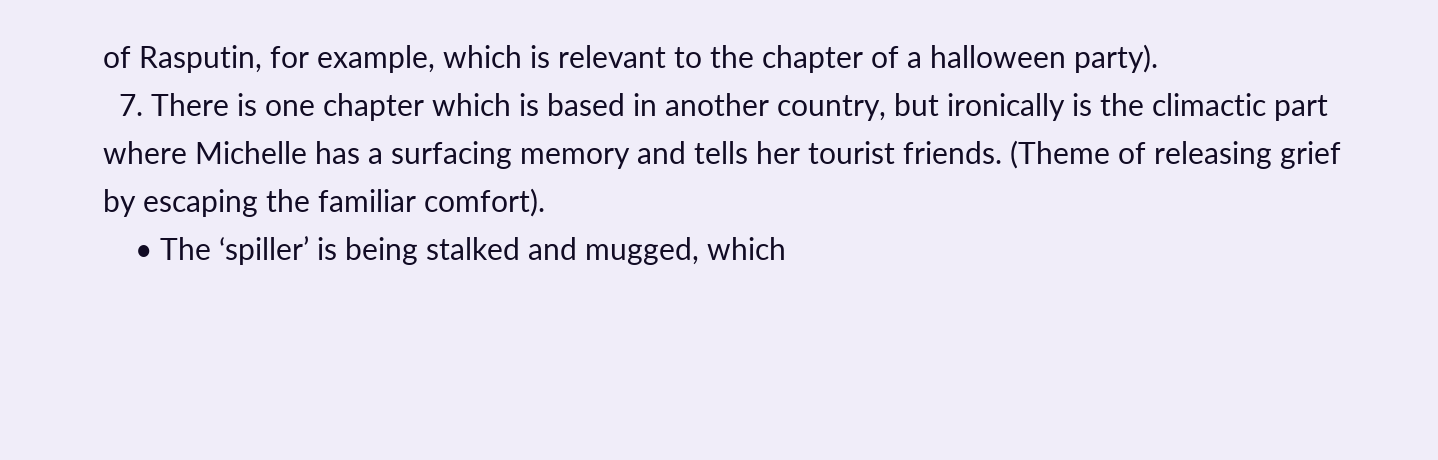of Rasputin, for example, which is relevant to the chapter of a halloween party).
  7. There is one chapter which is based in another country, but ironically is the climactic part where Michelle has a surfacing memory and tells her tourist friends. (Theme of releasing grief by escaping the familiar comfort).
    • The ‘spiller’ is being stalked and mugged, which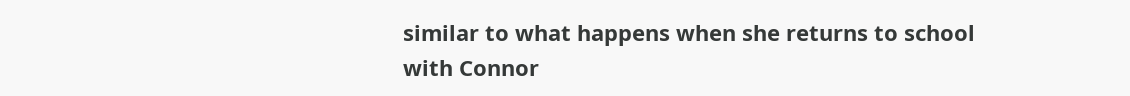similar to what happens when she returns to school with Connor